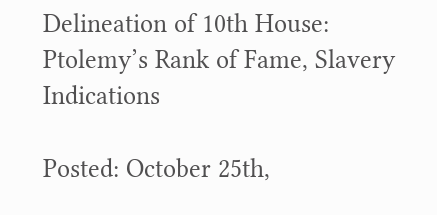Delineation of 10th House: Ptolemy’s Rank of Fame, Slavery Indications

Posted: October 25th,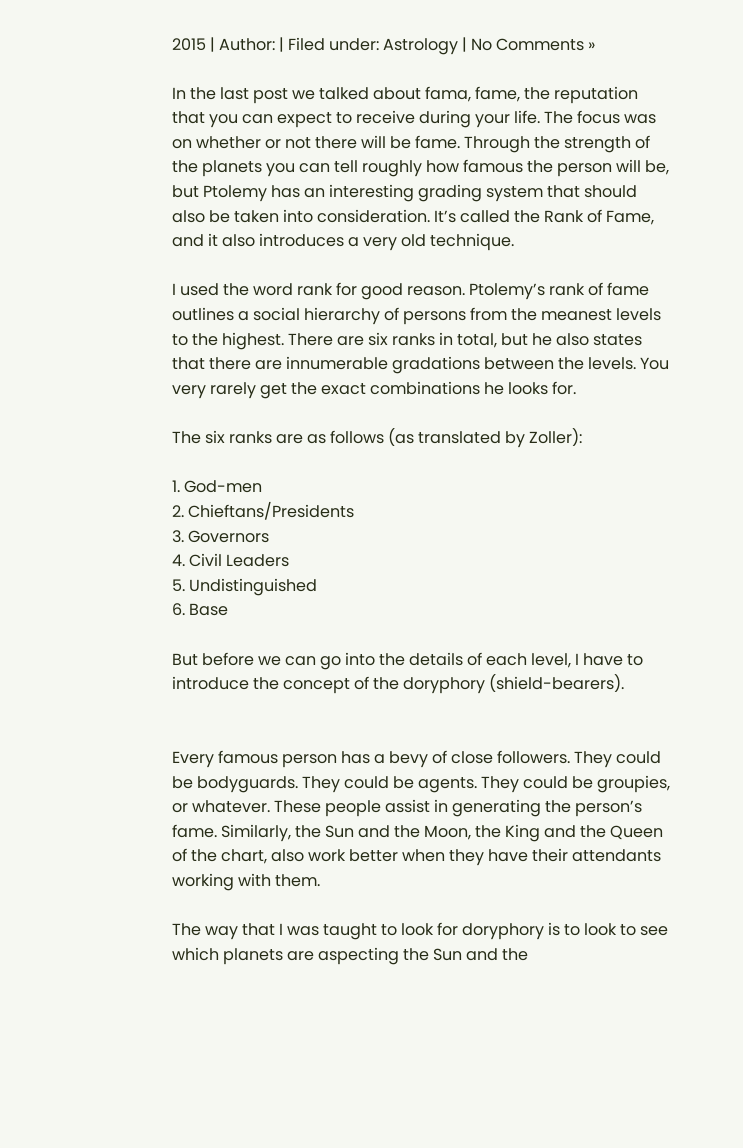2015 | Author: | Filed under: Astrology | No Comments »

In the last post we talked about fama, fame, the reputation that you can expect to receive during your life. The focus was on whether or not there will be fame. Through the strength of the planets you can tell roughly how famous the person will be, but Ptolemy has an interesting grading system that should also be taken into consideration. It’s called the Rank of Fame, and it also introduces a very old technique.

I used the word rank for good reason. Ptolemy’s rank of fame outlines a social hierarchy of persons from the meanest levels to the highest. There are six ranks in total, but he also states that there are innumerable gradations between the levels. You very rarely get the exact combinations he looks for.

The six ranks are as follows (as translated by Zoller):

1. God-men
2. Chieftans/Presidents
3. Governors
4. Civil Leaders
5. Undistinguished
6. Base

But before we can go into the details of each level, I have to introduce the concept of the doryphory (shield-bearers).


Every famous person has a bevy of close followers. They could be bodyguards. They could be agents. They could be groupies, or whatever. These people assist in generating the person’s fame. Similarly, the Sun and the Moon, the King and the Queen of the chart, also work better when they have their attendants working with them.

The way that I was taught to look for doryphory is to look to see which planets are aspecting the Sun and the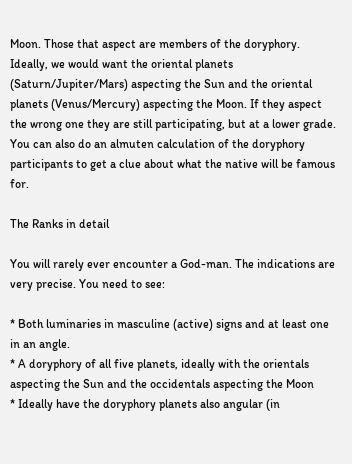Moon. Those that aspect are members of the doryphory. Ideally, we would want the oriental planets (Saturn/Jupiter/Mars) aspecting the Sun and the oriental planets (Venus/Mercury) aspecting the Moon. If they aspect the wrong one they are still participating, but at a lower grade. You can also do an almuten calculation of the doryphory participants to get a clue about what the native will be famous for.

The Ranks in detail

You will rarely ever encounter a God-man. The indications are very precise. You need to see:

* Both luminaries in masculine (active) signs and at least one in an angle.
* A doryphory of all five planets, ideally with the orientals aspecting the Sun and the occidentals aspecting the Moon
* Ideally have the doryphory planets also angular (in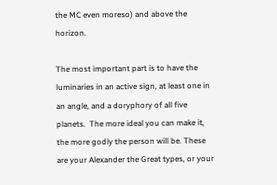the MC even moreso) and above the horizon.

The most important part is to have the luminaries in an active sign, at least one in an angle, and a doryphory of all five planets.  The more ideal you can make it, the more godly the person will be. These are your Alexander the Great types, or your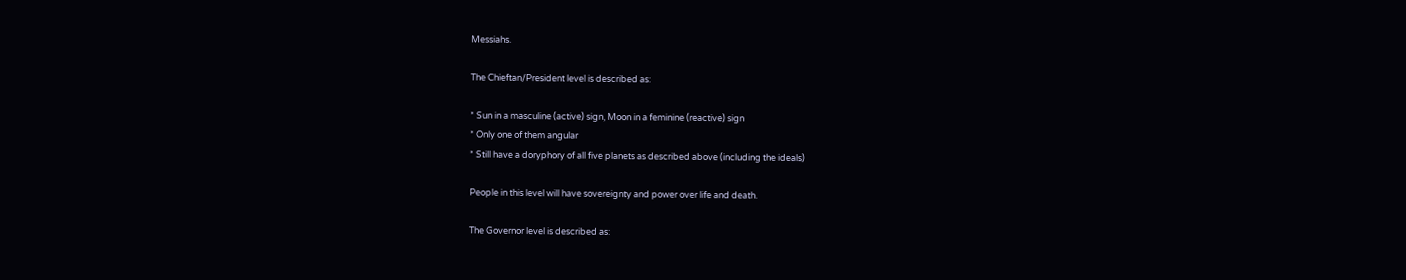Messiahs.

The Chieftan/President level is described as:

* Sun in a masculine (active) sign, Moon in a feminine (reactive) sign
* Only one of them angular
* Still have a doryphory of all five planets as described above (including the ideals)

People in this level will have sovereignty and power over life and death.

The Governor level is described as: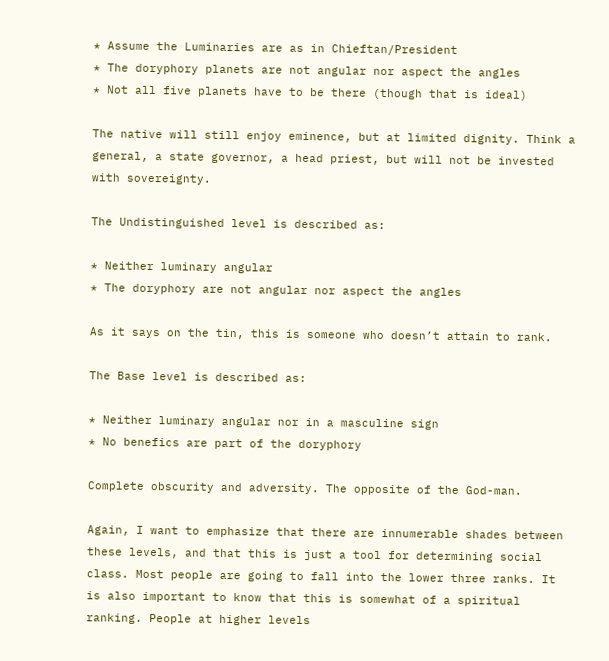* Assume the Luminaries are as in Chieftan/President
* The doryphory planets are not angular nor aspect the angles
* Not all five planets have to be there (though that is ideal)

The native will still enjoy eminence, but at limited dignity. Think a general, a state governor, a head priest, but will not be invested with sovereignty.

The Undistinguished level is described as:

* Neither luminary angular
* The doryphory are not angular nor aspect the angles

As it says on the tin, this is someone who doesn’t attain to rank.

The Base level is described as:

* Neither luminary angular nor in a masculine sign
* No benefics are part of the doryphory

Complete obscurity and adversity. The opposite of the God-man.

Again, I want to emphasize that there are innumerable shades between these levels, and that this is just a tool for determining social class. Most people are going to fall into the lower three ranks. It is also important to know that this is somewhat of a spiritual ranking. People at higher levels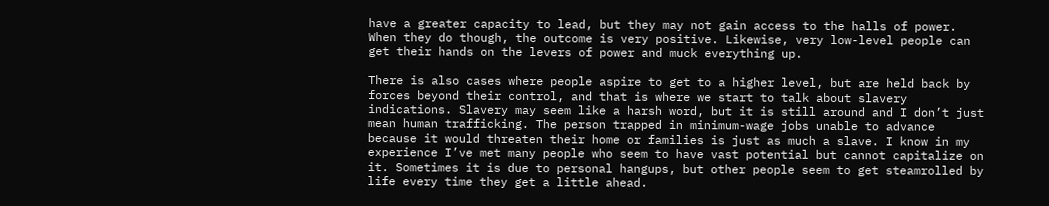have a greater capacity to lead, but they may not gain access to the halls of power. When they do though, the outcome is very positive. Likewise, very low-level people can get their hands on the levers of power and muck everything up.

There is also cases where people aspire to get to a higher level, but are held back by forces beyond their control, and that is where we start to talk about slavery indications. Slavery may seem like a harsh word, but it is still around and I don’t just mean human trafficking. The person trapped in minimum-wage jobs unable to advance because it would threaten their home or families is just as much a slave. I know in my experience I’ve met many people who seem to have vast potential but cannot capitalize on it. Sometimes it is due to personal hangups, but other people seem to get steamrolled by life every time they get a little ahead.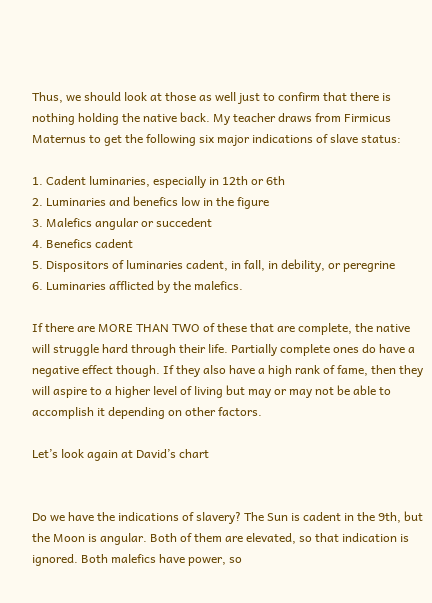Thus, we should look at those as well just to confirm that there is nothing holding the native back. My teacher draws from Firmicus Maternus to get the following six major indications of slave status:

1. Cadent luminaries, especially in 12th or 6th
2. Luminaries and benefics low in the figure
3. Malefics angular or succedent
4. Benefics cadent
5. Dispositors of luminaries cadent, in fall, in debility, or peregrine
6. Luminaries afflicted by the malefics.

If there are MORE THAN TWO of these that are complete, the native will struggle hard through their life. Partially complete ones do have a negative effect though. If they also have a high rank of fame, then they will aspire to a higher level of living but may or may not be able to accomplish it depending on other factors.

Let’s look again at David’s chart


Do we have the indications of slavery? The Sun is cadent in the 9th, but the Moon is angular. Both of them are elevated, so that indication is ignored. Both malefics have power, so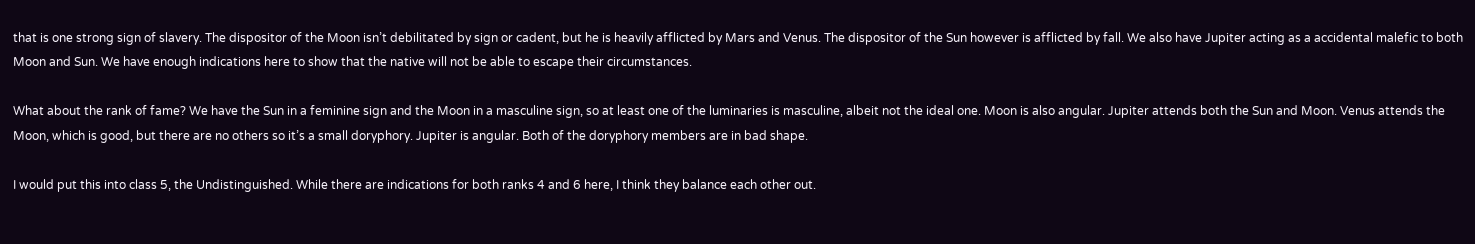that is one strong sign of slavery. The dispositor of the Moon isn’t debilitated by sign or cadent, but he is heavily afflicted by Mars and Venus. The dispositor of the Sun however is afflicted by fall. We also have Jupiter acting as a accidental malefic to both Moon and Sun. We have enough indications here to show that the native will not be able to escape their circumstances.

What about the rank of fame? We have the Sun in a feminine sign and the Moon in a masculine sign, so at least one of the luminaries is masculine, albeit not the ideal one. Moon is also angular. Jupiter attends both the Sun and Moon. Venus attends the Moon, which is good, but there are no others so it’s a small doryphory. Jupiter is angular. Both of the doryphory members are in bad shape.

I would put this into class 5, the Undistinguished. While there are indications for both ranks 4 and 6 here, I think they balance each other out.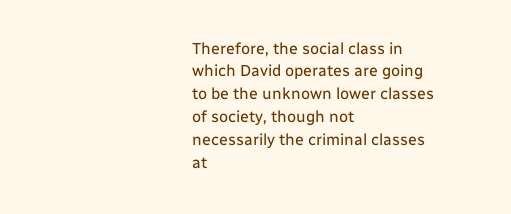Therefore, the social class in which David operates are going to be the unknown lower classes of society, though not necessarily the criminal classes at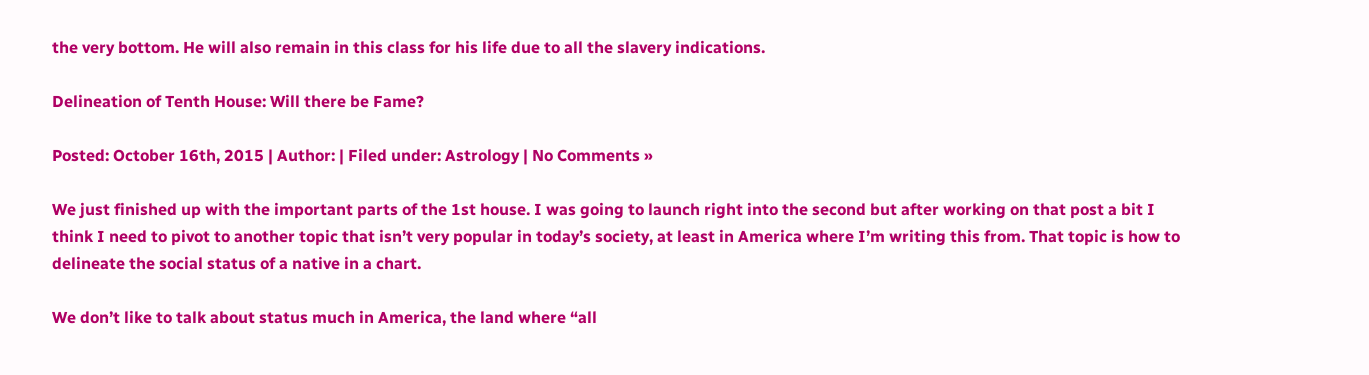the very bottom. He will also remain in this class for his life due to all the slavery indications.

Delineation of Tenth House: Will there be Fame?

Posted: October 16th, 2015 | Author: | Filed under: Astrology | No Comments »

We just finished up with the important parts of the 1st house. I was going to launch right into the second but after working on that post a bit I think I need to pivot to another topic that isn’t very popular in today’s society, at least in America where I’m writing this from. That topic is how to delineate the social status of a native in a chart.

We don’t like to talk about status much in America, the land where “all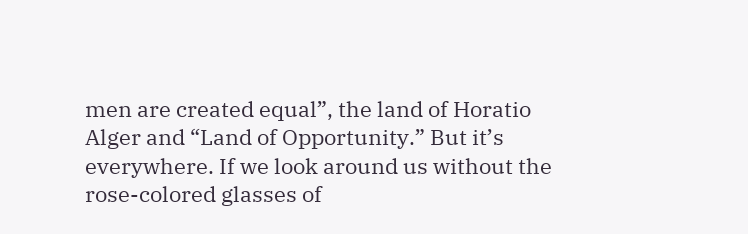men are created equal”, the land of Horatio Alger and “Land of Opportunity.” But it’s everywhere. If we look around us without the rose-colored glasses of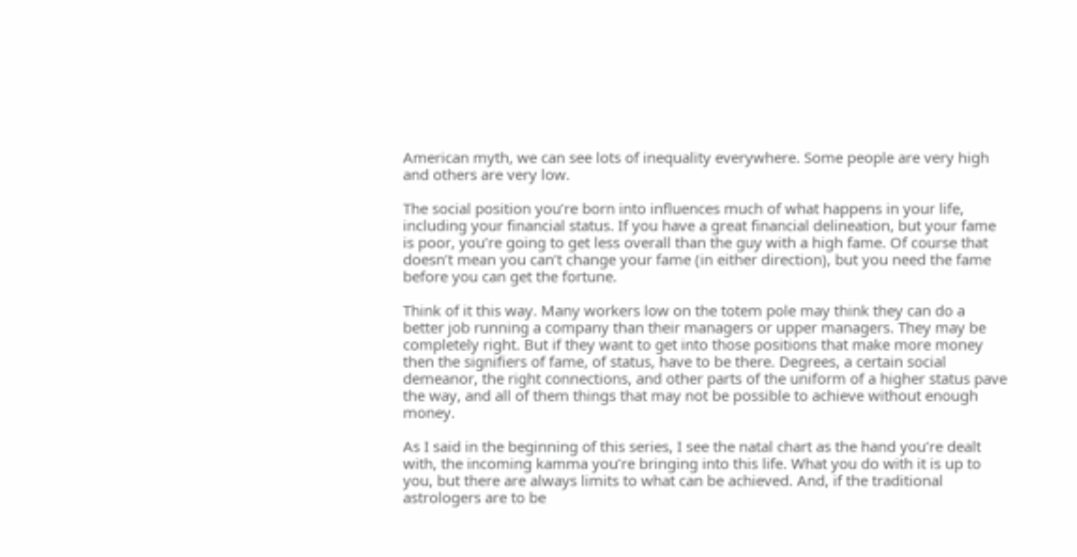American myth, we can see lots of inequality everywhere. Some people are very high and others are very low.

The social position you’re born into influences much of what happens in your life, including your financial status. If you have a great financial delineation, but your fame is poor, you’re going to get less overall than the guy with a high fame. Of course that doesn’t mean you can’t change your fame (in either direction), but you need the fame before you can get the fortune.

Think of it this way. Many workers low on the totem pole may think they can do a better job running a company than their managers or upper managers. They may be completely right. But if they want to get into those positions that make more money then the signifiers of fame, of status, have to be there. Degrees, a certain social demeanor, the right connections, and other parts of the uniform of a higher status pave the way, and all of them things that may not be possible to achieve without enough money.

As I said in the beginning of this series, I see the natal chart as the hand you’re dealt with, the incoming kamma you’re bringing into this life. What you do with it is up to you, but there are always limits to what can be achieved. And, if the traditional astrologers are to be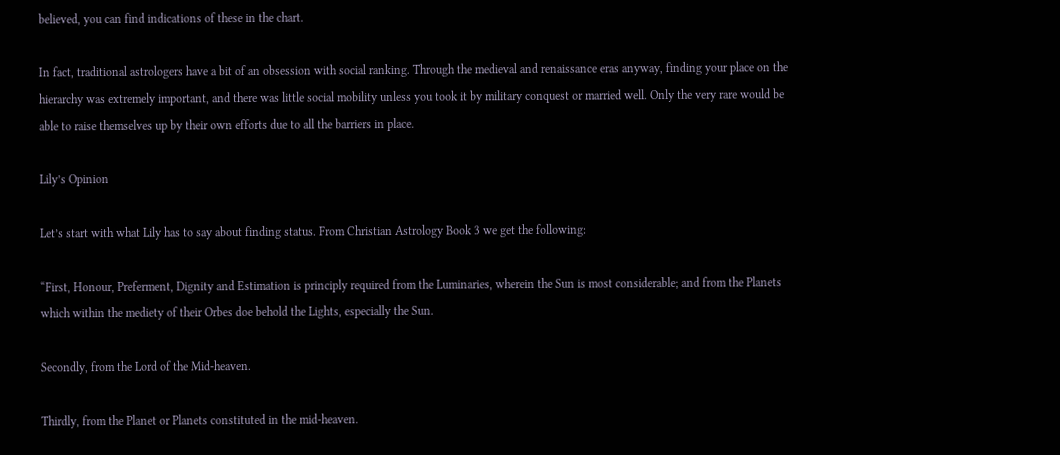believed, you can find indications of these in the chart.

In fact, traditional astrologers have a bit of an obsession with social ranking. Through the medieval and renaissance eras anyway, finding your place on the hierarchy was extremely important, and there was little social mobility unless you took it by military conquest or married well. Only the very rare would be able to raise themselves up by their own efforts due to all the barriers in place.

Lily’s Opinion

Let’s start with what Lily has to say about finding status. From Christian Astrology Book 3 we get the following:

“First, Honour, Preferment, Dignity and Estimation is principly required from the Luminaries, wherein the Sun is most considerable; and from the Planets which within the mediety of their Orbes doe behold the Lights, especially the Sun.

Secondly, from the Lord of the Mid-heaven.

Thirdly, from the Planet or Planets constituted in the mid-heaven.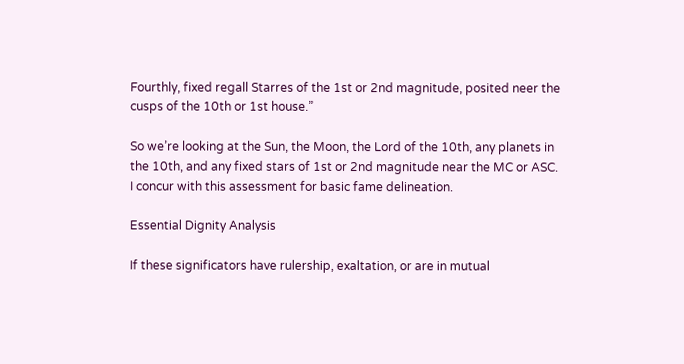Fourthly, fixed regall Starres of the 1st or 2nd magnitude, posited neer the cusps of the 10th or 1st house.”

So we’re looking at the Sun, the Moon, the Lord of the 10th, any planets in the 10th, and any fixed stars of 1st or 2nd magnitude near the MC or ASC. I concur with this assessment for basic fame delineation.

Essential Dignity Analysis

If these significators have rulership, exaltation, or are in mutual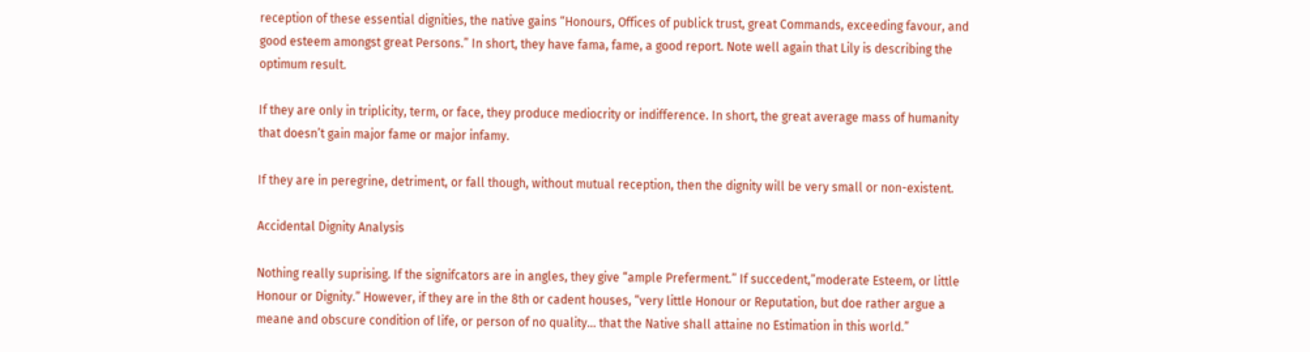reception of these essential dignities, the native gains “Honours, Offices of publick trust, great Commands, exceeding favour, and good esteem amongst great Persons.” In short, they have fama, fame, a good report. Note well again that Lily is describing the optimum result.

If they are only in triplicity, term, or face, they produce mediocrity or indifference. In short, the great average mass of humanity that doesn’t gain major fame or major infamy.

If they are in peregrine, detriment, or fall though, without mutual reception, then the dignity will be very small or non-existent.

Accidental Dignity Analysis

Nothing really suprising. If the signifcators are in angles, they give “ample Preferment.” If succedent,”moderate Esteem, or little Honour or Dignity.” However, if they are in the 8th or cadent houses, “very little Honour or Reputation, but doe rather argue a meane and obscure condition of life, or person of no quality… that the Native shall attaine no Estimation in this world.”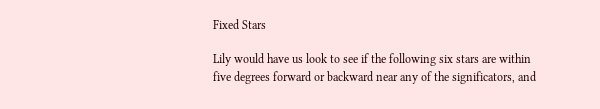Fixed Stars

Lily would have us look to see if the following six stars are within five degrees forward or backward near any of the significators, and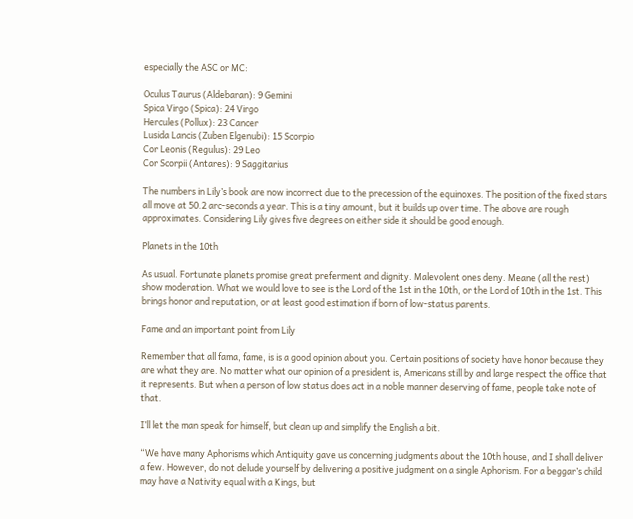especially the ASC or MC:

Oculus Taurus (Aldebaran): 9 Gemini
Spica Virgo (Spica): 24 Virgo
Hercules (Pollux): 23 Cancer
Lusida Lancis (Zuben Elgenubi): 15 Scorpio
Cor Leonis (Regulus): 29 Leo
Cor Scorpii (Antares): 9 Saggitarius

The numbers in Lily’s book are now incorrect due to the precession of the equinoxes. The position of the fixed stars all move at 50.2 arc-seconds a year. This is a tiny amount, but it builds up over time. The above are rough approximates. Considering Lily gives five degrees on either side it should be good enough.

Planets in the 10th

As usual. Fortunate planets promise great preferment and dignity. Malevolent ones deny. Meane (all the rest) show moderation. What we would love to see is the Lord of the 1st in the 10th, or the Lord of 10th in the 1st. This brings honor and reputation, or at least good estimation if born of low-status parents.

Fame and an important point from Lily

Remember that all fama, fame, is is a good opinion about you. Certain positions of society have honor because they are what they are. No matter what our opinion of a president is, Americans still by and large respect the office that it represents. But when a person of low status does act in a noble manner deserving of fame, people take note of that.

I’ll let the man speak for himself, but clean up and simplify the English a bit.

“We have many Aphorisms which Antiquity gave us concerning judgments about the 10th house, and I shall deliver a few. However, do not delude yourself by delivering a positive judgment on a single Aphorism. For a beggar’s child may have a Nativity equal with a Kings, but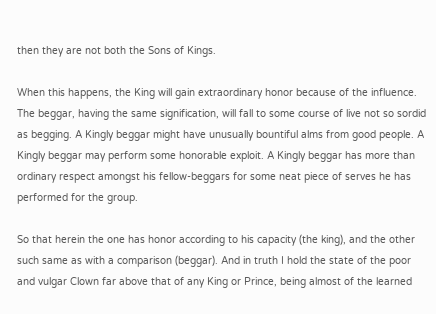then they are not both the Sons of Kings.

When this happens, the King will gain extraordinary honor because of the influence. The beggar, having the same signification, will fall to some course of live not so sordid as begging. A Kingly beggar might have unusually bountiful alms from good people. A Kingly beggar may perform some honorable exploit. A Kingly beggar has more than ordinary respect amongst his fellow-beggars for some neat piece of serves he has performed for the group.

So that herein the one has honor according to his capacity (the king), and the other such same as with a comparison (beggar). And in truth I hold the state of the poor and vulgar Clown far above that of any King or Prince, being almost of the learned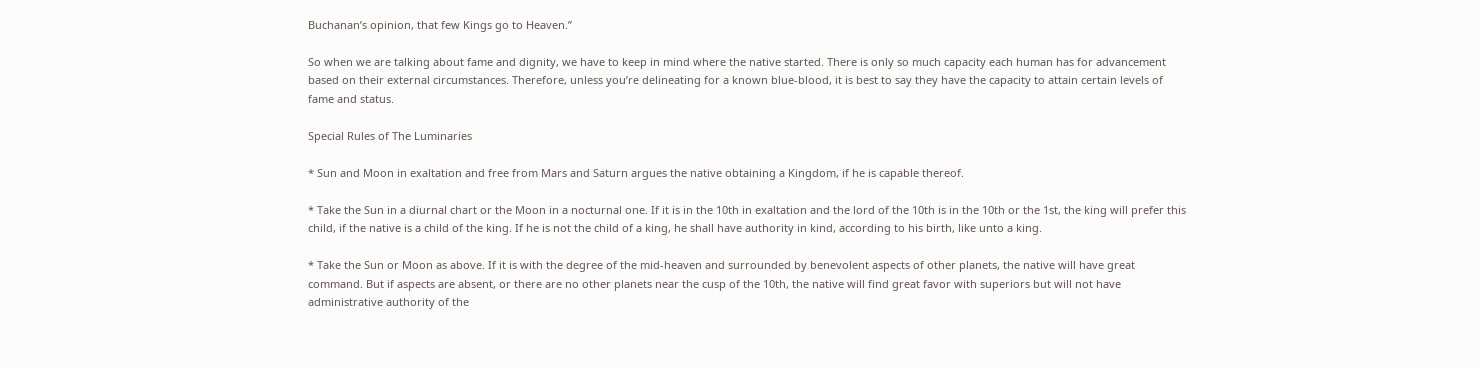Buchanan’s opinion, that few Kings go to Heaven.”

So when we are talking about fame and dignity, we have to keep in mind where the native started. There is only so much capacity each human has for advancement based on their external circumstances. Therefore, unless you’re delineating for a known blue-blood, it is best to say they have the capacity to attain certain levels of fame and status.

Special Rules of The Luminaries

* Sun and Moon in exaltation and free from Mars and Saturn argues the native obtaining a Kingdom, if he is capable thereof.

* Take the Sun in a diurnal chart or the Moon in a nocturnal one. If it is in the 10th in exaltation and the lord of the 10th is in the 10th or the 1st, the king will prefer this child, if the native is a child of the king. If he is not the child of a king, he shall have authority in kind, according to his birth, like unto a king.

* Take the Sun or Moon as above. If it is with the degree of the mid-heaven and surrounded by benevolent aspects of other planets, the native will have great command. But if aspects are absent, or there are no other planets near the cusp of the 10th, the native will find great favor with superiors but will not have administrative authority of the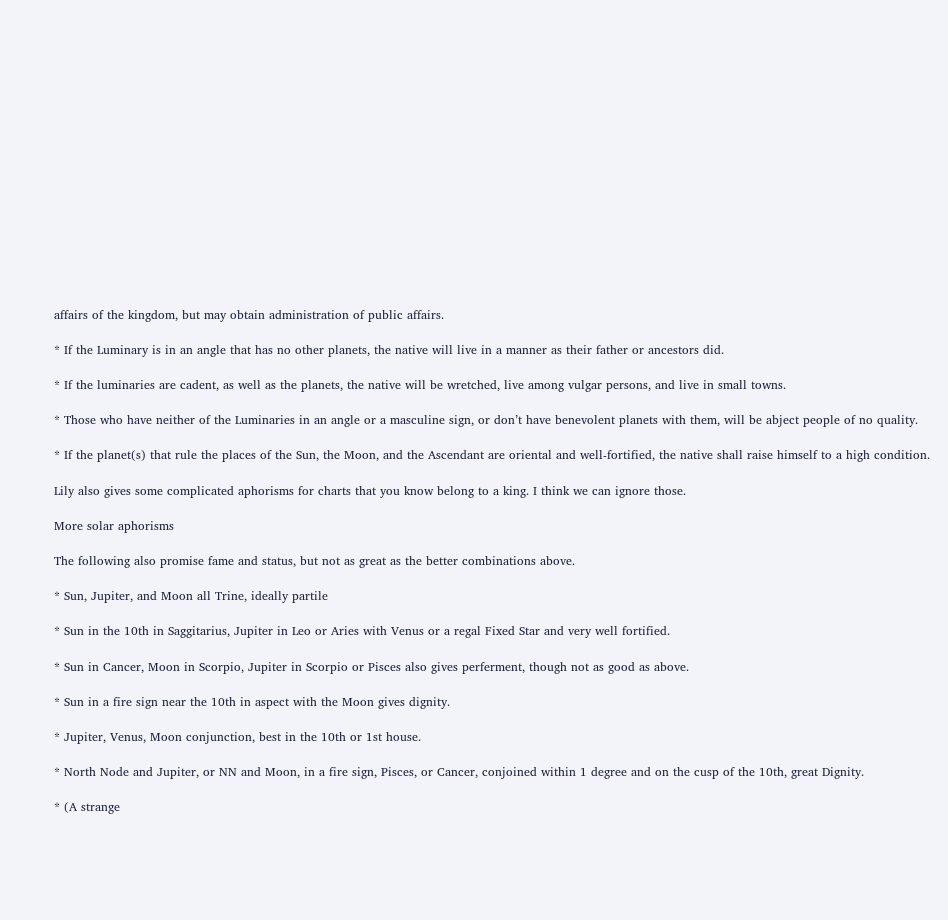affairs of the kingdom, but may obtain administration of public affairs.

* If the Luminary is in an angle that has no other planets, the native will live in a manner as their father or ancestors did.

* If the luminaries are cadent, as well as the planets, the native will be wretched, live among vulgar persons, and live in small towns.

* Those who have neither of the Luminaries in an angle or a masculine sign, or don’t have benevolent planets with them, will be abject people of no quality.

* If the planet(s) that rule the places of the Sun, the Moon, and the Ascendant are oriental and well-fortified, the native shall raise himself to a high condition.

Lily also gives some complicated aphorisms for charts that you know belong to a king. I think we can ignore those.

More solar aphorisms

The following also promise fame and status, but not as great as the better combinations above.

* Sun, Jupiter, and Moon all Trine, ideally partile

* Sun in the 10th in Saggitarius, Jupiter in Leo or Aries with Venus or a regal Fixed Star and very well fortified.

* Sun in Cancer, Moon in Scorpio, Jupiter in Scorpio or Pisces also gives perferment, though not as good as above.

* Sun in a fire sign near the 10th in aspect with the Moon gives dignity.

* Jupiter, Venus, Moon conjunction, best in the 10th or 1st house.

* North Node and Jupiter, or NN and Moon, in a fire sign, Pisces, or Cancer, conjoined within 1 degree and on the cusp of the 10th, great Dignity.

* (A strange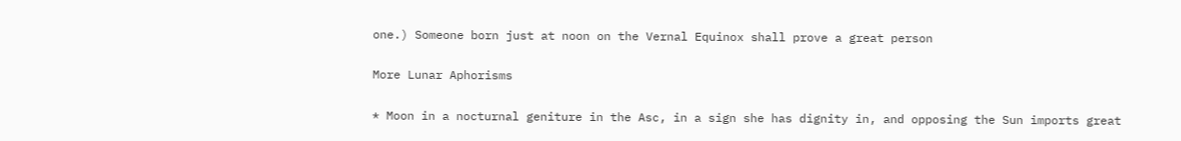one.) Someone born just at noon on the Vernal Equinox shall prove a great person

More Lunar Aphorisms

* Moon in a nocturnal geniture in the Asc, in a sign she has dignity in, and opposing the Sun imports great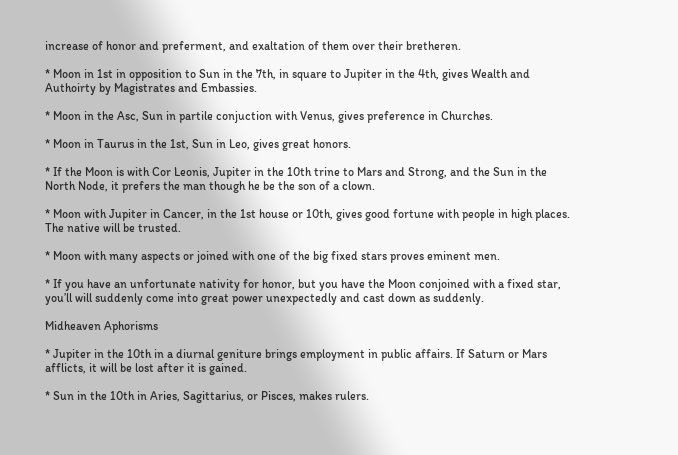increase of honor and preferment, and exaltation of them over their bretheren.

* Moon in 1st in opposition to Sun in the 7th, in square to Jupiter in the 4th, gives Wealth and Authoirty by Magistrates and Embassies.

* Moon in the Asc, Sun in partile conjuction with Venus, gives preference in Churches.

* Moon in Taurus in the 1st, Sun in Leo, gives great honors.

* If the Moon is with Cor Leonis, Jupiter in the 10th trine to Mars and Strong, and the Sun in the North Node, it prefers the man though he be the son of a clown.

* Moon with Jupiter in Cancer, in the 1st house or 10th, gives good fortune with people in high places. The native will be trusted.

* Moon with many aspects or joined with one of the big fixed stars proves eminent men.

* If you have an unfortunate nativity for honor, but you have the Moon conjoined with a fixed star, you’ll will suddenly come into great power unexpectedly and cast down as suddenly.

Midheaven Aphorisms

* Jupiter in the 10th in a diurnal geniture brings employment in public affairs. If Saturn or Mars afflicts, it will be lost after it is gained.

* Sun in the 10th in Aries, Sagittarius, or Pisces, makes rulers.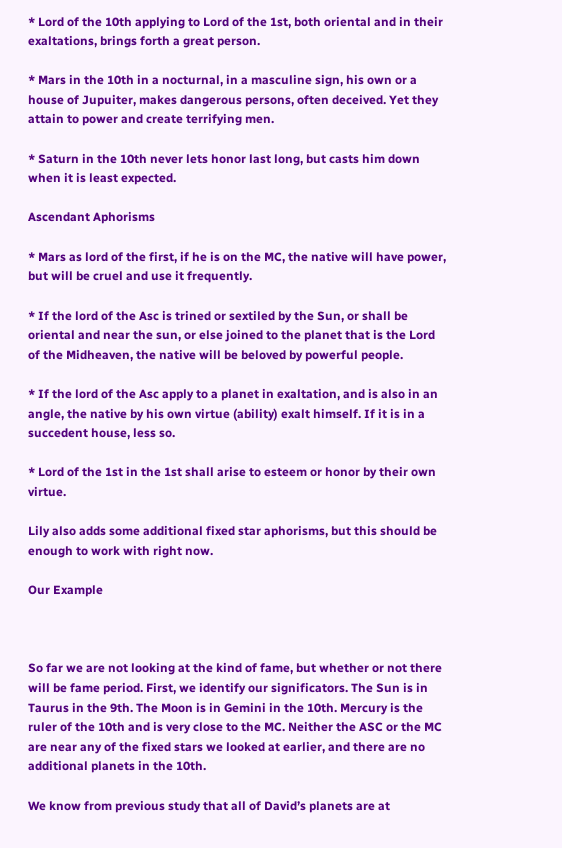* Lord of the 10th applying to Lord of the 1st, both oriental and in their exaltations, brings forth a great person.

* Mars in the 10th in a nocturnal, in a masculine sign, his own or a house of Jupuiter, makes dangerous persons, often deceived. Yet they attain to power and create terrifying men.

* Saturn in the 10th never lets honor last long, but casts him down when it is least expected.

Ascendant Aphorisms

* Mars as lord of the first, if he is on the MC, the native will have power, but will be cruel and use it frequently.

* If the lord of the Asc is trined or sextiled by the Sun, or shall be oriental and near the sun, or else joined to the planet that is the Lord of the Midheaven, the native will be beloved by powerful people.

* If the lord of the Asc apply to a planet in exaltation, and is also in an angle, the native by his own virtue (ability) exalt himself. If it is in a succedent house, less so.

* Lord of the 1st in the 1st shall arise to esteem or honor by their own virtue.

Lily also adds some additional fixed star aphorisms, but this should be enough to work with right now.

Our Example



So far we are not looking at the kind of fame, but whether or not there will be fame period. First, we identify our significators. The Sun is in Taurus in the 9th. The Moon is in Gemini in the 10th. Mercury is the ruler of the 10th and is very close to the MC. Neither the ASC or the MC are near any of the fixed stars we looked at earlier, and there are no additional planets in the 10th.

We know from previous study that all of David’s planets are at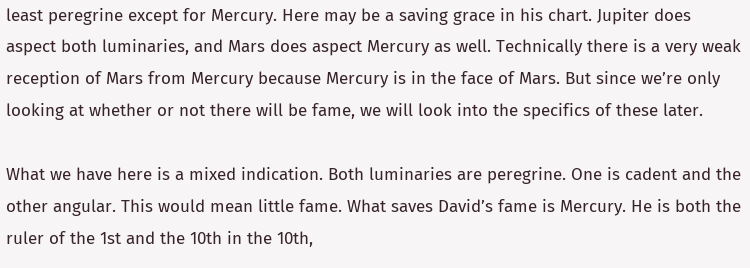least peregrine except for Mercury. Here may be a saving grace in his chart. Jupiter does aspect both luminaries, and Mars does aspect Mercury as well. Technically there is a very weak reception of Mars from Mercury because Mercury is in the face of Mars. But since we’re only looking at whether or not there will be fame, we will look into the specifics of these later.

What we have here is a mixed indication. Both luminaries are peregrine. One is cadent and the other angular. This would mean little fame. What saves David’s fame is Mercury. He is both the ruler of the 1st and the 10th in the 10th,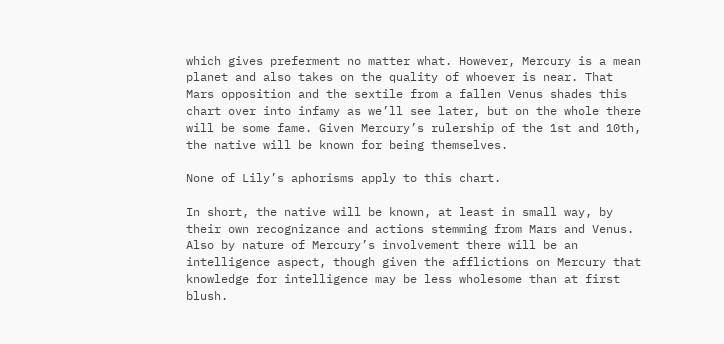which gives preferment no matter what. However, Mercury is a mean planet and also takes on the quality of whoever is near. That Mars opposition and the sextile from a fallen Venus shades this chart over into infamy as we’ll see later, but on the whole there will be some fame. Given Mercury’s rulership of the 1st and 10th, the native will be known for being themselves.

None of Lily’s aphorisms apply to this chart.

In short, the native will be known, at least in small way, by their own recognizance and actions stemming from Mars and Venus. Also by nature of Mercury’s involvement there will be an intelligence aspect, though given the afflictions on Mercury that knowledge for intelligence may be less wholesome than at first blush.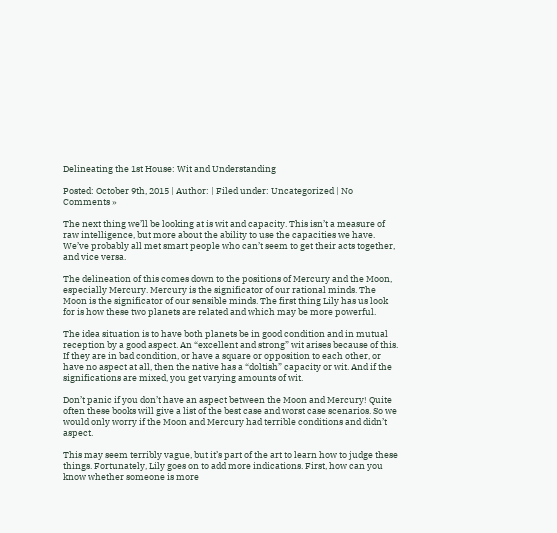Delineating the 1st House: Wit and Understanding

Posted: October 9th, 2015 | Author: | Filed under: Uncategorized | No Comments »

The next thing we’ll be looking at is wit and capacity. This isn’t a measure of raw intelligence, but more about the ability to use the capacities we have. We’ve probably all met smart people who can’t seem to get their acts together, and vice versa.

The delineation of this comes down to the positions of Mercury and the Moon, especially Mercury. Mercury is the significator of our rational minds. The Moon is the significator of our sensible minds. The first thing Lily has us look for is how these two planets are related and which may be more powerful.

The idea situation is to have both planets be in good condition and in mutual reception by a good aspect. An “excellent and strong” wit arises because of this. If they are in bad condition, or have a square or opposition to each other, or have no aspect at all, then the native has a “doltish” capacity or wit. And if the significations are mixed, you get varying amounts of wit.

Don’t panic if you don’t have an aspect between the Moon and Mercury! Quite often these books will give a list of the best case and worst case scenarios. So we would only worry if the Moon and Mercury had terrible conditions and didn’t aspect.

This may seem terribly vague, but it’s part of the art to learn how to judge these things. Fortunately, Lily goes on to add more indications. First, how can you know whether someone is more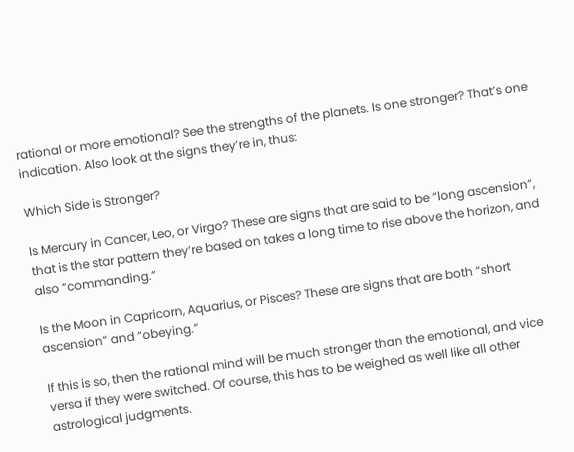rational or more emotional? See the strengths of the planets. Is one stronger? That’s one indication. Also look at the signs they’re in, thus:

Which Side is Stronger?

Is Mercury in Cancer, Leo, or Virgo? These are signs that are said to be “long ascension”, that is the star pattern they’re based on takes a long time to rise above the horizon, and also “commanding.”

Is the Moon in Capricorn, Aquarius, or Pisces? These are signs that are both “short ascension” and “obeying.”

If this is so, then the rational mind will be much stronger than the emotional, and vice versa if they were switched. Of course, this has to be weighed as well like all other astrological judgments.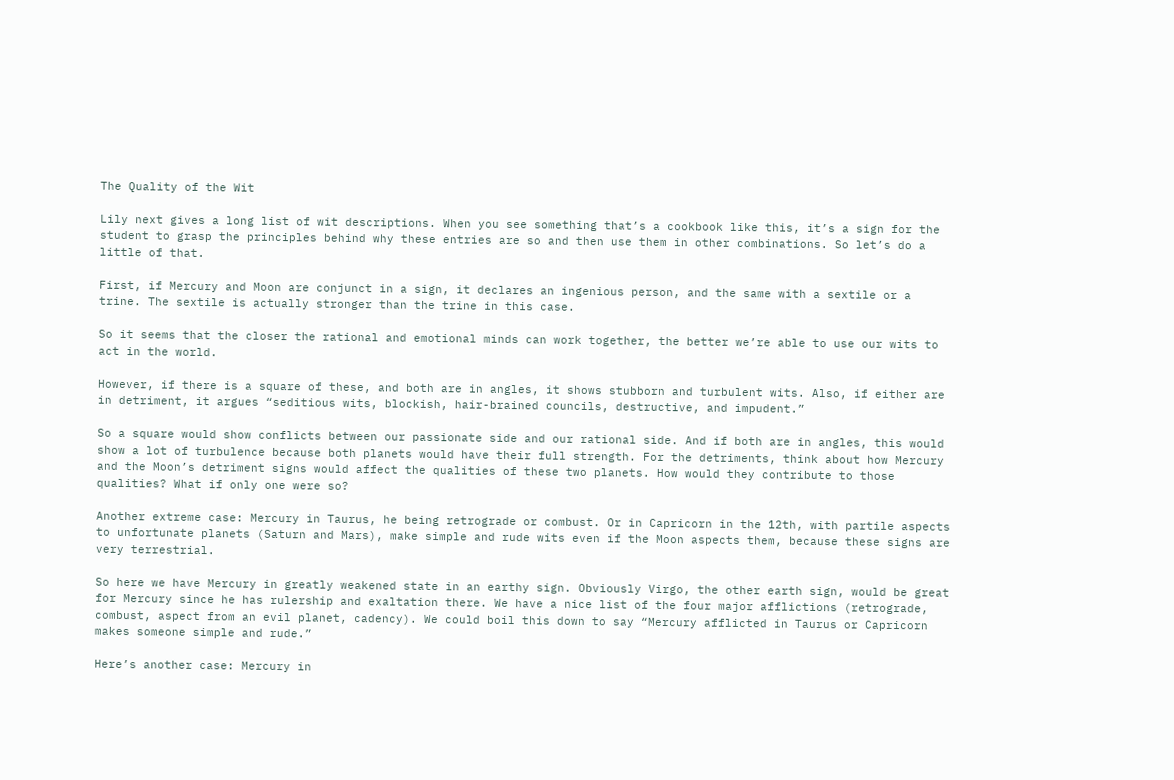The Quality of the Wit

Lily next gives a long list of wit descriptions. When you see something that’s a cookbook like this, it’s a sign for the student to grasp the principles behind why these entries are so and then use them in other combinations. So let’s do a little of that.

First, if Mercury and Moon are conjunct in a sign, it declares an ingenious person, and the same with a sextile or a trine. The sextile is actually stronger than the trine in this case.

So it seems that the closer the rational and emotional minds can work together, the better we’re able to use our wits to act in the world.

However, if there is a square of these, and both are in angles, it shows stubborn and turbulent wits. Also, if either are in detriment, it argues “seditious wits, blockish, hair-brained councils, destructive, and impudent.”

So a square would show conflicts between our passionate side and our rational side. And if both are in angles, this would show a lot of turbulence because both planets would have their full strength. For the detriments, think about how Mercury and the Moon’s detriment signs would affect the qualities of these two planets. How would they contribute to those qualities? What if only one were so?

Another extreme case: Mercury in Taurus, he being retrograde or combust. Or in Capricorn in the 12th, with partile aspects to unfortunate planets (Saturn and Mars), make simple and rude wits even if the Moon aspects them, because these signs are very terrestrial.

So here we have Mercury in greatly weakened state in an earthy sign. Obviously Virgo, the other earth sign, would be great for Mercury since he has rulership and exaltation there. We have a nice list of the four major afflictions (retrograde, combust, aspect from an evil planet, cadency). We could boil this down to say “Mercury afflicted in Taurus or Capricorn makes someone simple and rude.”

Here’s another case: Mercury in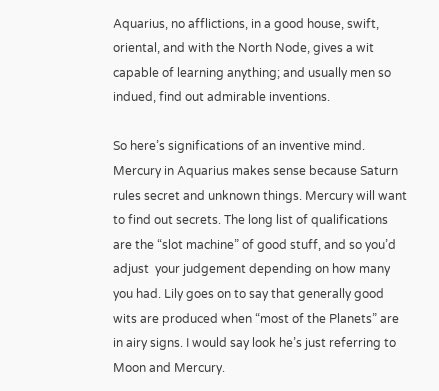Aquarius, no afflictions, in a good house, swift, oriental, and with the North Node, gives a wit capable of learning anything; and usually men so indued, find out admirable inventions.

So here’s significations of an inventive mind. Mercury in Aquarius makes sense because Saturn rules secret and unknown things. Mercury will want to find out secrets. The long list of qualifications are the “slot machine” of good stuff, and so you’d adjust  your judgement depending on how many you had. Lily goes on to say that generally good wits are produced when “most of the Planets” are in airy signs. I would say look he’s just referring to Moon and Mercury.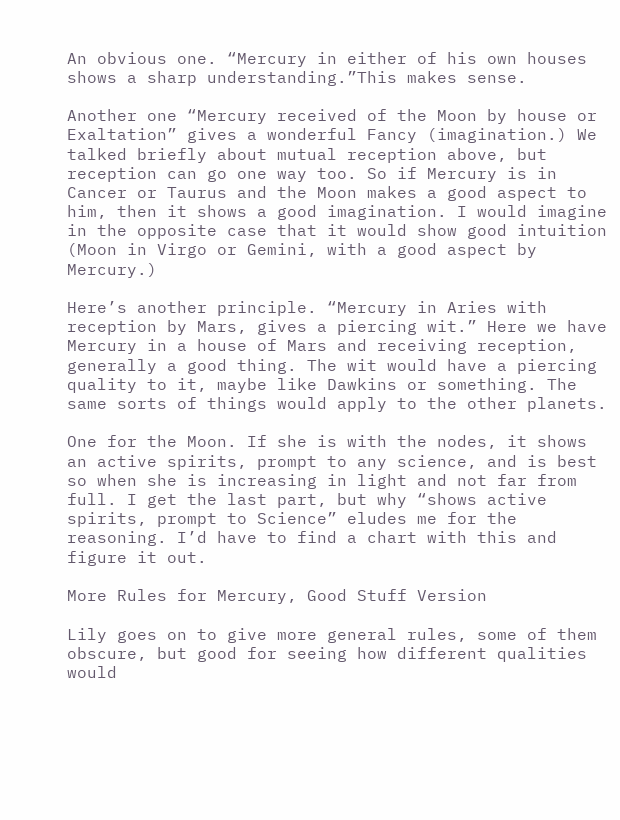An obvious one. “Mercury in either of his own houses shows a sharp understanding.”This makes sense.

Another one “Mercury received of the Moon by house or Exaltation” gives a wonderful Fancy (imagination.) We talked briefly about mutual reception above, but reception can go one way too. So if Mercury is in Cancer or Taurus and the Moon makes a good aspect to him, then it shows a good imagination. I would imagine in the opposite case that it would show good intuition (Moon in Virgo or Gemini, with a good aspect by Mercury.)

Here’s another principle. “Mercury in Aries with reception by Mars, gives a piercing wit.” Here we have Mercury in a house of Mars and receiving reception, generally a good thing. The wit would have a piercing quality to it, maybe like Dawkins or something. The same sorts of things would apply to the other planets.

One for the Moon. If she is with the nodes, it shows an active spirits, prompt to any science, and is best so when she is increasing in light and not far from full. I get the last part, but why “shows active spirits, prompt to Science” eludes me for the reasoning. I’d have to find a chart with this and figure it out.

More Rules for Mercury, Good Stuff Version

Lily goes on to give more general rules, some of them obscure, but good for seeing how different qualities would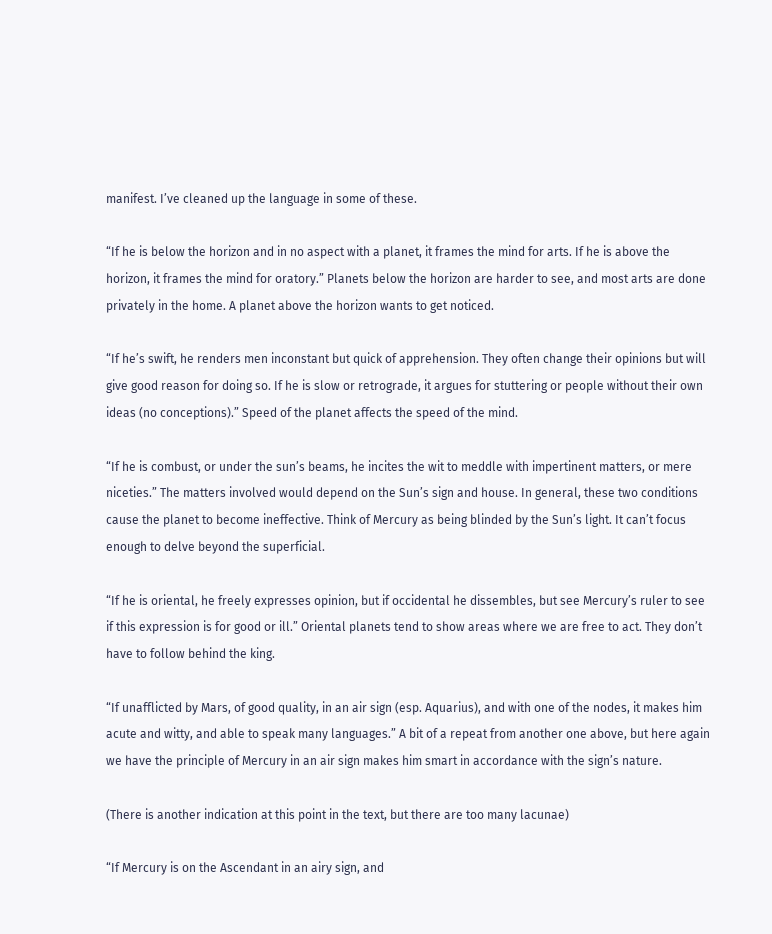manifest. I’ve cleaned up the language in some of these.

“If he is below the horizon and in no aspect with a planet, it frames the mind for arts. If he is above the horizon, it frames the mind for oratory.” Planets below the horizon are harder to see, and most arts are done privately in the home. A planet above the horizon wants to get noticed.

“If he’s swift, he renders men inconstant but quick of apprehension. They often change their opinions but will give good reason for doing so. If he is slow or retrograde, it argues for stuttering or people without their own ideas (no conceptions).” Speed of the planet affects the speed of the mind.

“If he is combust, or under the sun’s beams, he incites the wit to meddle with impertinent matters, or mere niceties.” The matters involved would depend on the Sun’s sign and house. In general, these two conditions cause the planet to become ineffective. Think of Mercury as being blinded by the Sun’s light. It can’t focus enough to delve beyond the superficial.

“If he is oriental, he freely expresses opinion, but if occidental he dissembles, but see Mercury’s ruler to see if this expression is for good or ill.” Oriental planets tend to show areas where we are free to act. They don’t have to follow behind the king.

“If unafflicted by Mars, of good quality, in an air sign (esp. Aquarius), and with one of the nodes, it makes him acute and witty, and able to speak many languages.” A bit of a repeat from another one above, but here again we have the principle of Mercury in an air sign makes him smart in accordance with the sign’s nature.

(There is another indication at this point in the text, but there are too many lacunae)

“If Mercury is on the Ascendant in an airy sign, and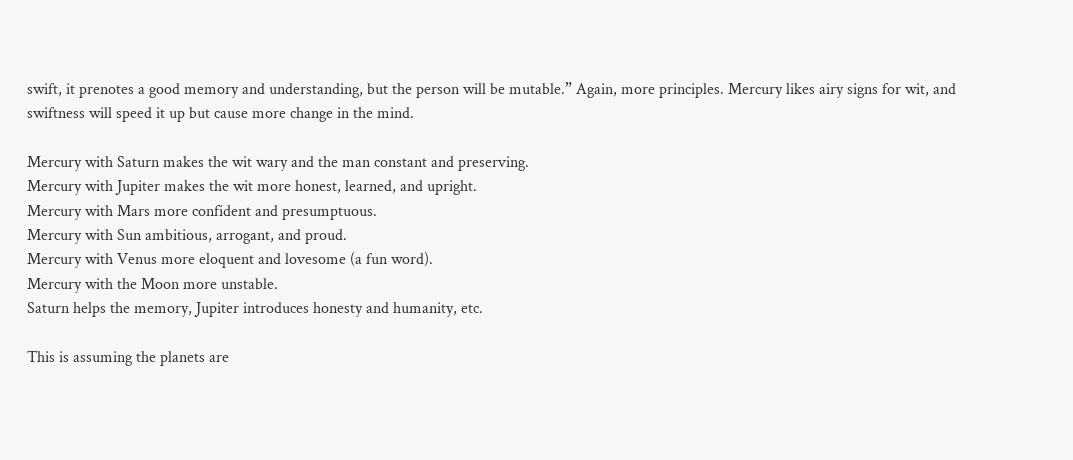swift, it prenotes a good memory and understanding, but the person will be mutable.” Again, more principles. Mercury likes airy signs for wit, and swiftness will speed it up but cause more change in the mind.

Mercury with Saturn makes the wit wary and the man constant and preserving.
Mercury with Jupiter makes the wit more honest, learned, and upright.
Mercury with Mars more confident and presumptuous.
Mercury with Sun ambitious, arrogant, and proud.
Mercury with Venus more eloquent and lovesome (a fun word).
Mercury with the Moon more unstable.
Saturn helps the memory, Jupiter introduces honesty and humanity, etc.

This is assuming the planets are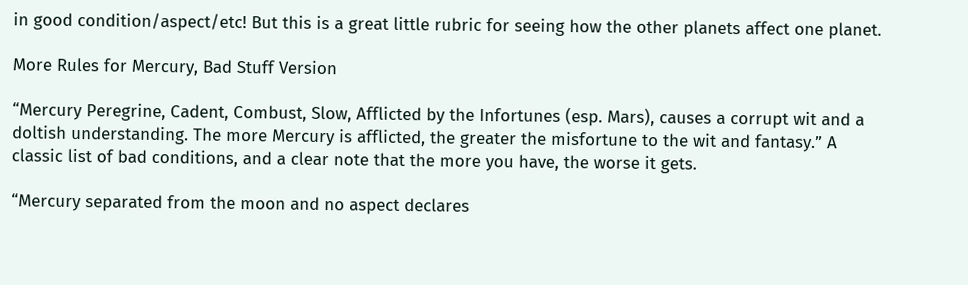in good condition/aspect/etc! But this is a great little rubric for seeing how the other planets affect one planet.

More Rules for Mercury, Bad Stuff Version

“Mercury Peregrine, Cadent, Combust, Slow, Afflicted by the Infortunes (esp. Mars), causes a corrupt wit and a doltish understanding. The more Mercury is afflicted, the greater the misfortune to the wit and fantasy.” A classic list of bad conditions, and a clear note that the more you have, the worse it gets.

“Mercury separated from the moon and no aspect declares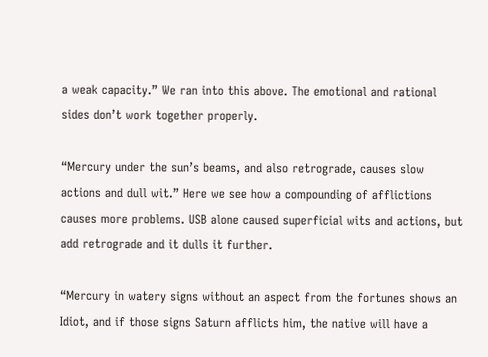a weak capacity.” We ran into this above. The emotional and rational sides don’t work together properly.

“Mercury under the sun’s beams, and also retrograde, causes slow actions and dull wit.” Here we see how a compounding of afflictions causes more problems. USB alone caused superficial wits and actions, but add retrograde and it dulls it further.

“Mercury in watery signs without an aspect from the fortunes shows an Idiot, and if those signs Saturn afflicts him, the native will have a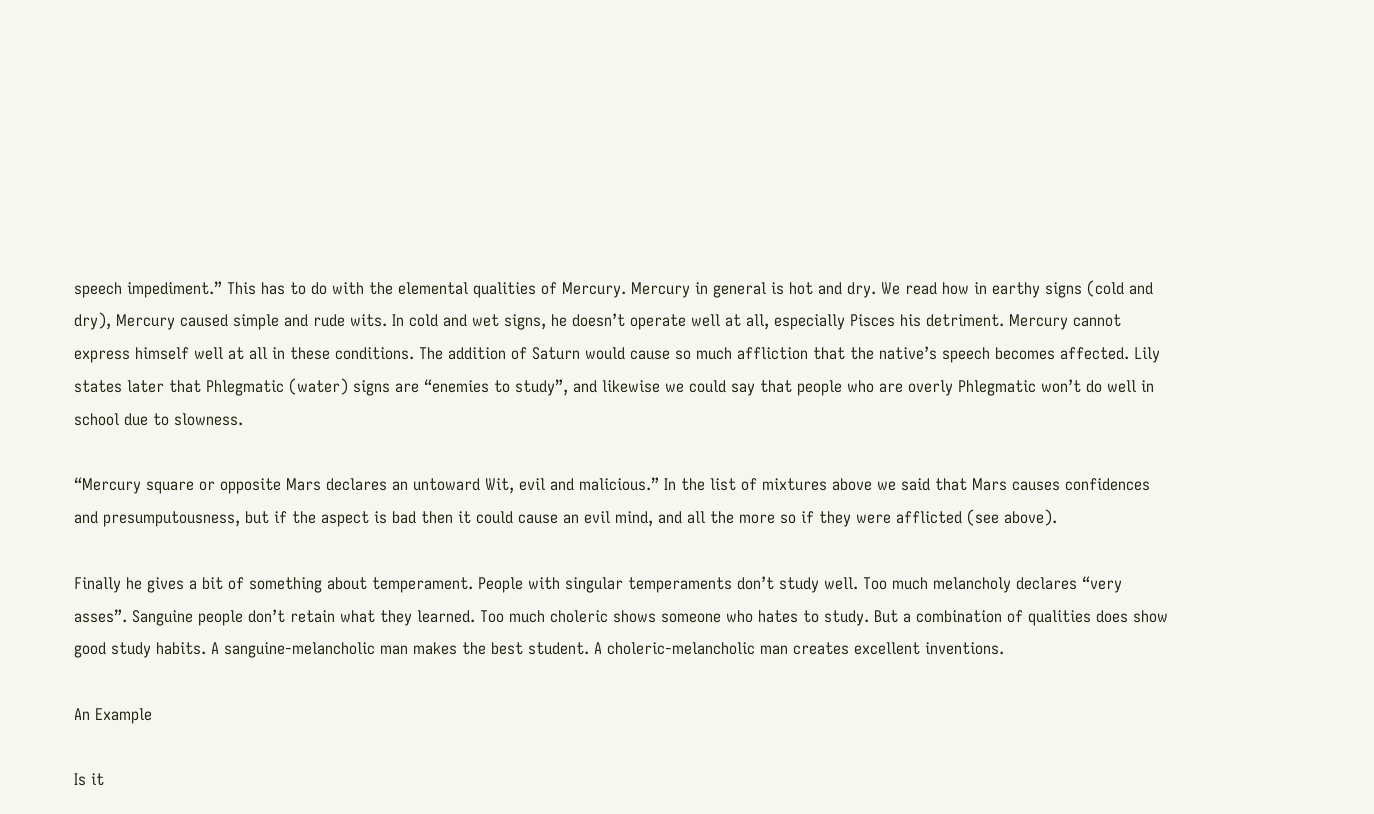speech impediment.” This has to do with the elemental qualities of Mercury. Mercury in general is hot and dry. We read how in earthy signs (cold and dry), Mercury caused simple and rude wits. In cold and wet signs, he doesn’t operate well at all, especially Pisces his detriment. Mercury cannot express himself well at all in these conditions. The addition of Saturn would cause so much affliction that the native’s speech becomes affected. Lily states later that Phlegmatic (water) signs are “enemies to study”, and likewise we could say that people who are overly Phlegmatic won’t do well in school due to slowness.

“Mercury square or opposite Mars declares an untoward Wit, evil and malicious.” In the list of mixtures above we said that Mars causes confidences and presumputousness, but if the aspect is bad then it could cause an evil mind, and all the more so if they were afflicted (see above).

Finally he gives a bit of something about temperament. People with singular temperaments don’t study well. Too much melancholy declares “very asses”. Sanguine people don’t retain what they learned. Too much choleric shows someone who hates to study. But a combination of qualities does show good study habits. A sanguine-melancholic man makes the best student. A choleric-melancholic man creates excellent inventions.

An Example

Is it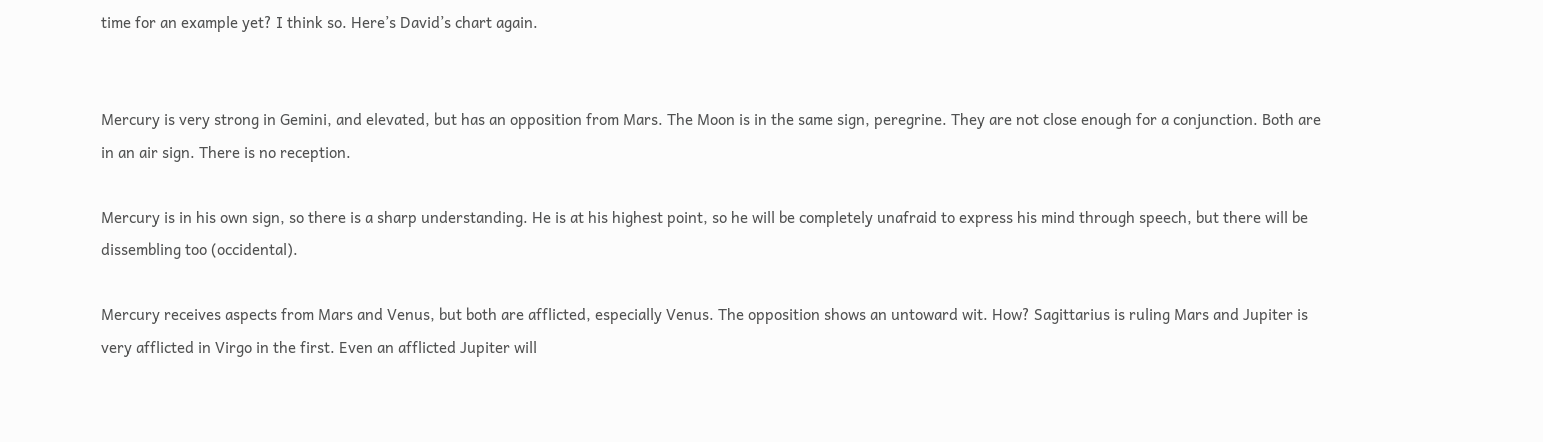time for an example yet? I think so. Here’s David’s chart again.


Mercury is very strong in Gemini, and elevated, but has an opposition from Mars. The Moon is in the same sign, peregrine. They are not close enough for a conjunction. Both are in an air sign. There is no reception.

Mercury is in his own sign, so there is a sharp understanding. He is at his highest point, so he will be completely unafraid to express his mind through speech, but there will be dissembling too (occidental).

Mercury receives aspects from Mars and Venus, but both are afflicted, especially Venus. The opposition shows an untoward wit. How? Sagittarius is ruling Mars and Jupiter is very afflicted in Virgo in the first. Even an afflicted Jupiter will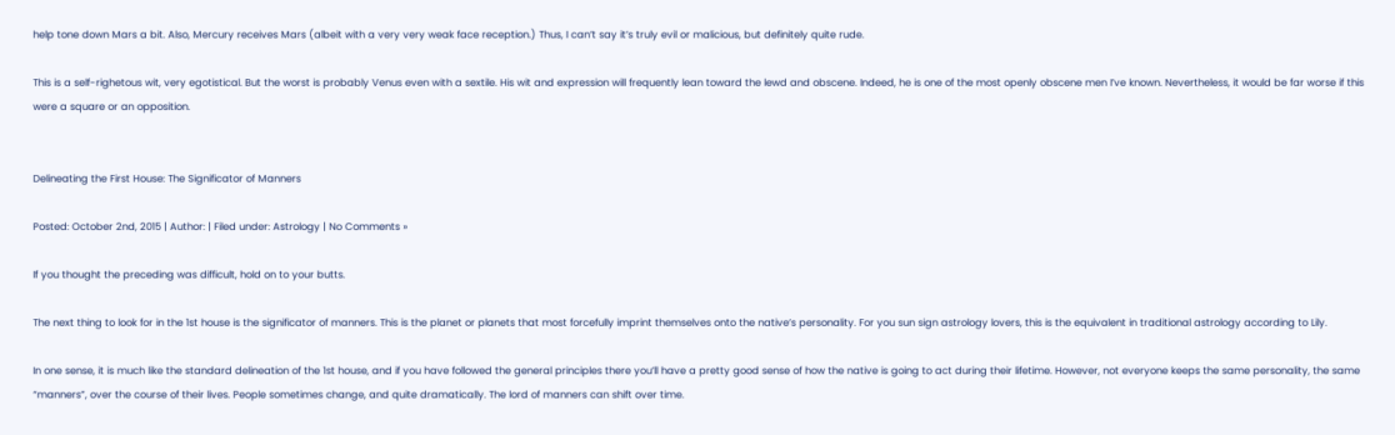help tone down Mars a bit. Also, Mercury receives Mars (albeit with a very very weak face reception.) Thus, I can’t say it’s truly evil or malicious, but definitely quite rude.

This is a self-righetous wit, very egotistical. But the worst is probably Venus even with a sextile. His wit and expression will frequently lean toward the lewd and obscene. Indeed, he is one of the most openly obscene men I’ve known. Nevertheless, it would be far worse if this were a square or an opposition.


Delineating the First House: The Significator of Manners

Posted: October 2nd, 2015 | Author: | Filed under: Astrology | No Comments »

If you thought the preceding was difficult, hold on to your butts.

The next thing to look for in the 1st house is the significator of manners. This is the planet or planets that most forcefully imprint themselves onto the native’s personality. For you sun sign astrology lovers, this is the equivalent in traditional astrology according to Lily.

In one sense, it is much like the standard delineation of the 1st house, and if you have followed the general principles there you’ll have a pretty good sense of how the native is going to act during their lifetime. However, not everyone keeps the same personality, the same “manners”, over the course of their lives. People sometimes change, and quite dramatically. The lord of manners can shift over time.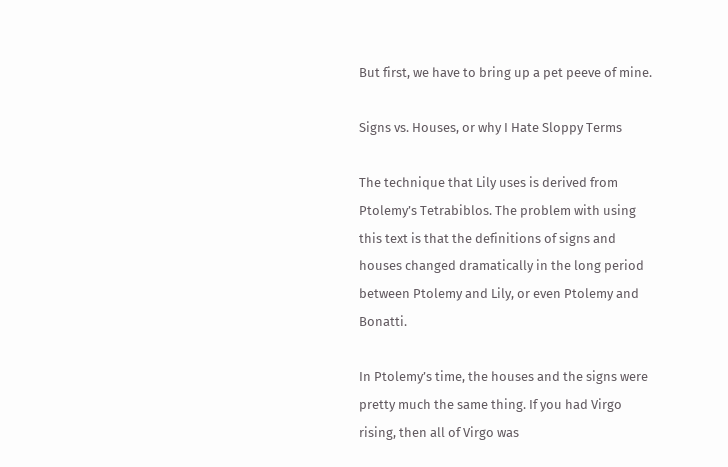But first, we have to bring up a pet peeve of mine.

Signs vs. Houses, or why I Hate Sloppy Terms

The technique that Lily uses is derived from Ptolemy’s Tetrabiblos. The problem with using this text is that the definitions of signs and houses changed dramatically in the long period between Ptolemy and Lily, or even Ptolemy and Bonatti.

In Ptolemy’s time, the houses and the signs were pretty much the same thing. If you had Virgo rising, then all of Virgo was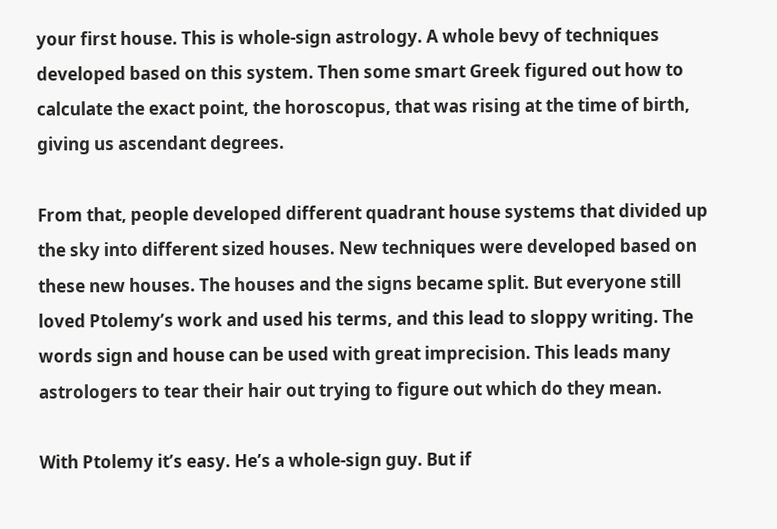your first house. This is whole-sign astrology. A whole bevy of techniques developed based on this system. Then some smart Greek figured out how to calculate the exact point, the horoscopus, that was rising at the time of birth, giving us ascendant degrees.

From that, people developed different quadrant house systems that divided up the sky into different sized houses. New techniques were developed based on these new houses. The houses and the signs became split. But everyone still loved Ptolemy’s work and used his terms, and this lead to sloppy writing. The words sign and house can be used with great imprecision. This leads many astrologers to tear their hair out trying to figure out which do they mean.

With Ptolemy it’s easy. He’s a whole-sign guy. But if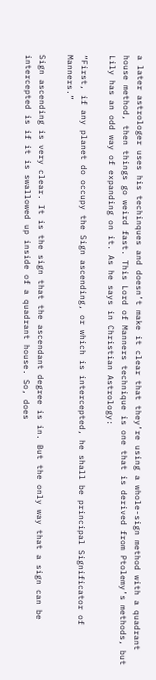a later astrologer uses his techinques and doesn’t make it clear that they’re using a whole-sign method with a quadrant house method, then things go weird fast. This Lord of Manners technique is one that is derived from Ptolemy’s methods, but Lily has an odd way of expanding on it. As he says in Christian Astrology:

“First, if any planet do occupy the Sign ascending, or which is intercepted, he shall be principal Significator of Manners.”

Sign ascending is very clear. It is the sign that the ascendant degree is in. But the only way that a sign can be intercepted is if it is swallowed up inside of a quadrant house. So, does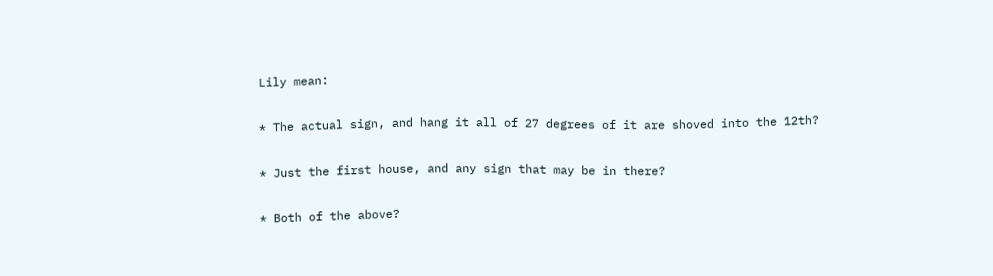Lily mean:

* The actual sign, and hang it all of 27 degrees of it are shoved into the 12th?

* Just the first house, and any sign that may be in there?

* Both of the above?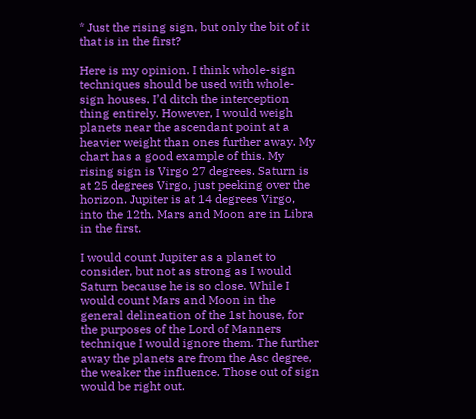* Just the rising sign, but only the bit of it that is in the first?

Here is my opinion. I think whole-sign techniques should be used with whole-sign houses. I’d ditch the interception thing entirely. However, I would weigh planets near the ascendant point at a heavier weight than ones further away. My chart has a good example of this. My rising sign is Virgo 27 degrees. Saturn is at 25 degrees Virgo, just peeking over the horizon. Jupiter is at 14 degrees Virgo, into the 12th. Mars and Moon are in Libra in the first.

I would count Jupiter as a planet to consider, but not as strong as I would Saturn because he is so close. While I would count Mars and Moon in the general delineation of the 1st house, for the purposes of the Lord of Manners technique I would ignore them. The further away the planets are from the Asc degree, the weaker the influence. Those out of sign would be right out.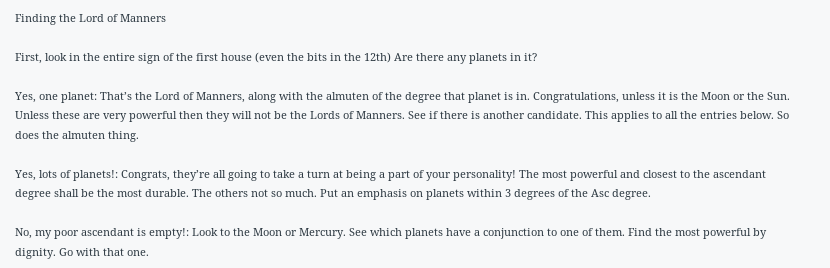Finding the Lord of Manners

First, look in the entire sign of the first house (even the bits in the 12th) Are there any planets in it?

Yes, one planet: That’s the Lord of Manners, along with the almuten of the degree that planet is in. Congratulations, unless it is the Moon or the Sun. Unless these are very powerful then they will not be the Lords of Manners. See if there is another candidate. This applies to all the entries below. So does the almuten thing.

Yes, lots of planets!: Congrats, they’re all going to take a turn at being a part of your personality! The most powerful and closest to the ascendant degree shall be the most durable. The others not so much. Put an emphasis on planets within 3 degrees of the Asc degree.

No, my poor ascendant is empty!: Look to the Moon or Mercury. See which planets have a conjunction to one of them. Find the most powerful by dignity. Go with that one.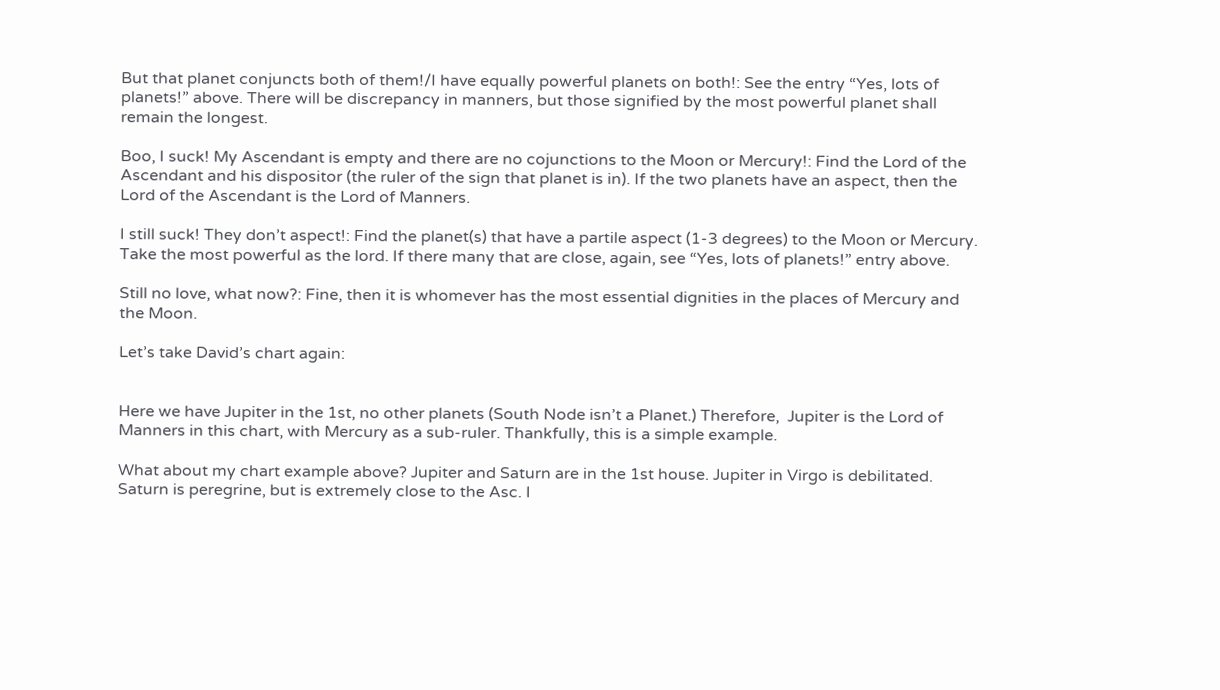But that planet conjuncts both of them!/I have equally powerful planets on both!: See the entry “Yes, lots of planets!” above. There will be discrepancy in manners, but those signified by the most powerful planet shall remain the longest.

Boo, I suck! My Ascendant is empty and there are no cojunctions to the Moon or Mercury!: Find the Lord of the Ascendant and his dispositor (the ruler of the sign that planet is in). If the two planets have an aspect, then the Lord of the Ascendant is the Lord of Manners.

I still suck! They don’t aspect!: Find the planet(s) that have a partile aspect (1-3 degrees) to the Moon or Mercury. Take the most powerful as the lord. If there many that are close, again, see “Yes, lots of planets!” entry above.

Still no love, what now?: Fine, then it is whomever has the most essential dignities in the places of Mercury and the Moon.

Let’s take David’s chart again:


Here we have Jupiter in the 1st, no other planets (South Node isn’t a Planet.) Therefore,  Jupiter is the Lord of Manners in this chart, with Mercury as a sub-ruler. Thankfully, this is a simple example.

What about my chart example above? Jupiter and Saturn are in the 1st house. Jupiter in Virgo is debilitated. Saturn is peregrine, but is extremely close to the Asc. I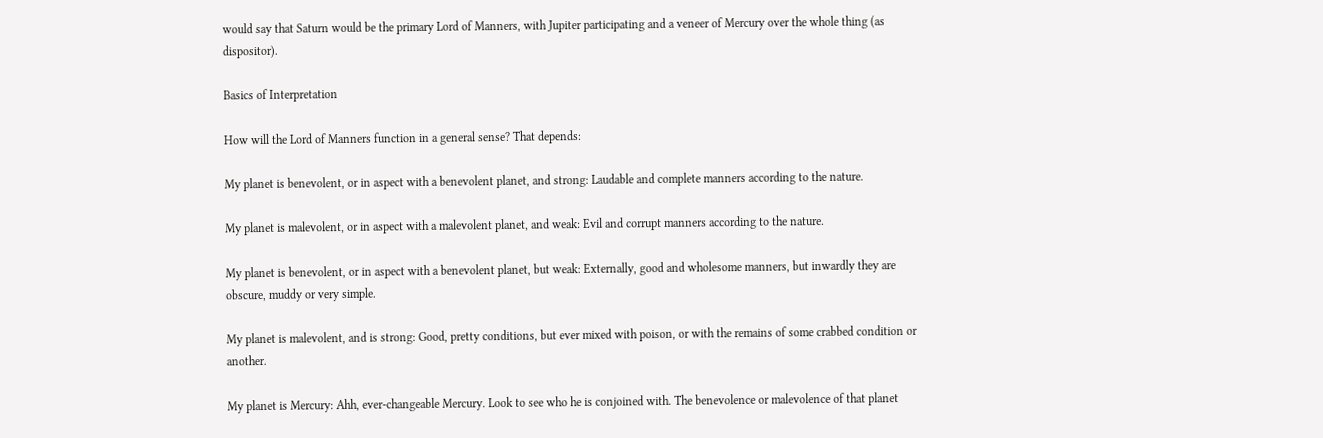would say that Saturn would be the primary Lord of Manners, with Jupiter participating and a veneer of Mercury over the whole thing (as dispositor).

Basics of Interpretation

How will the Lord of Manners function in a general sense? That depends:

My planet is benevolent, or in aspect with a benevolent planet, and strong: Laudable and complete manners according to the nature.

My planet is malevolent, or in aspect with a malevolent planet, and weak: Evil and corrupt manners according to the nature.

My planet is benevolent, or in aspect with a benevolent planet, but weak: Externally, good and wholesome manners, but inwardly they are obscure, muddy or very simple.

My planet is malevolent, and is strong: Good, pretty conditions, but ever mixed with poison, or with the remains of some crabbed condition or another.

My planet is Mercury: Ahh, ever-changeable Mercury. Look to see who he is conjoined with. The benevolence or malevolence of that planet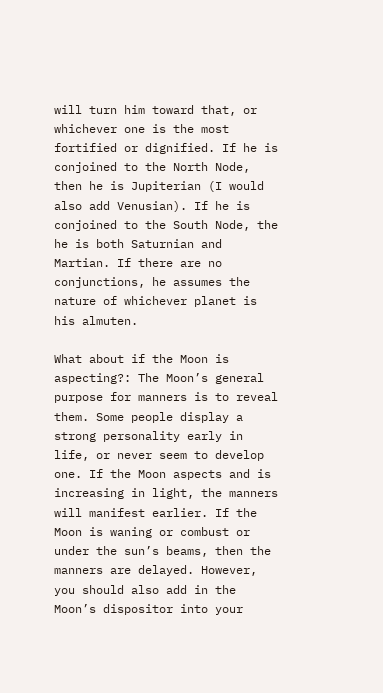will turn him toward that, or whichever one is the most fortified or dignified. If he is conjoined to the North Node, then he is Jupiterian (I would also add Venusian). If he is conjoined to the South Node, the he is both Saturnian and Martian. If there are no conjunctions, he assumes the nature of whichever planet is his almuten.

What about if the Moon is aspecting?: The Moon’s general purpose for manners is to reveal them. Some people display a strong personality early in life, or never seem to develop one. If the Moon aspects and is increasing in light, the manners will manifest earlier. If the Moon is waning or combust or under the sun’s beams, then the manners are delayed. However, you should also add in the Moon’s dispositor into your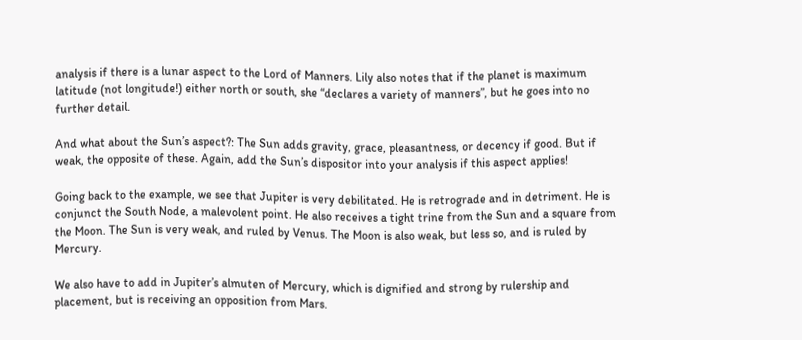analysis if there is a lunar aspect to the Lord of Manners. Lily also notes that if the planet is maximum latitude (not longitude!) either north or south, she “declares a variety of manners”, but he goes into no further detail.

And what about the Sun’s aspect?: The Sun adds gravity, grace, pleasantness, or decency if good. But if weak, the opposite of these. Again, add the Sun’s dispositor into your analysis if this aspect applies!

Going back to the example, we see that Jupiter is very debilitated. He is retrograde and in detriment. He is conjunct the South Node, a malevolent point. He also receives a tight trine from the Sun and a square from the Moon. The Sun is very weak, and ruled by Venus. The Moon is also weak, but less so, and is ruled by Mercury.

We also have to add in Jupiter’s almuten of Mercury, which is dignified and strong by rulership and placement, but is receiving an opposition from Mars.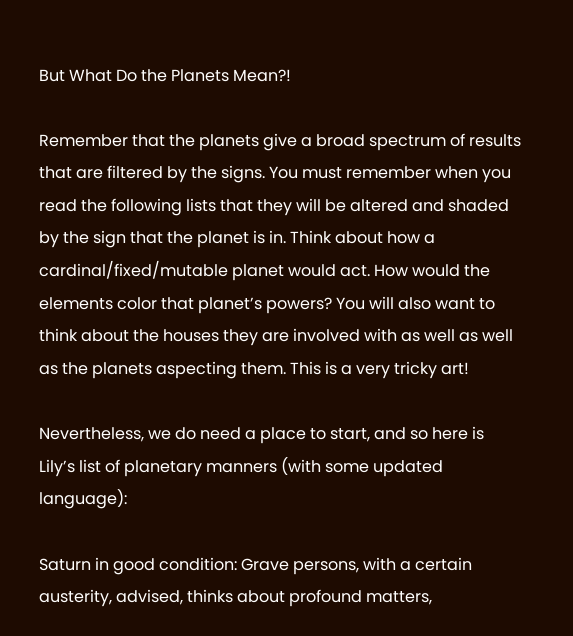But What Do the Planets Mean?!

Remember that the planets give a broad spectrum of results that are filtered by the signs. You must remember when you read the following lists that they will be altered and shaded by the sign that the planet is in. Think about how a cardinal/fixed/mutable planet would act. How would the elements color that planet’s powers? You will also want to think about the houses they are involved with as well as well as the planets aspecting them. This is a very tricky art!

Nevertheless, we do need a place to start, and so here is Lily’s list of planetary manners (with some updated language):

Saturn in good condition: Grave persons, with a certain austerity, advised, thinks about profound matters,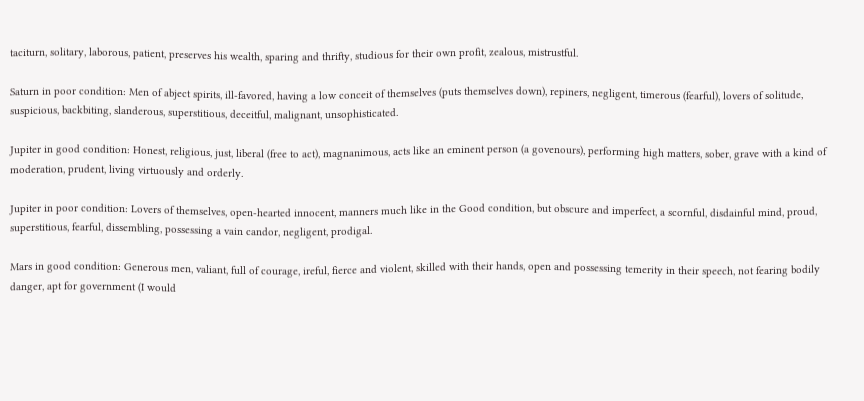taciturn, solitary, laborous, patient, preserves his wealth, sparing and thrifty, studious for their own profit, zealous, mistrustful.

Saturn in poor condition: Men of abject spirits, ill-favored, having a low conceit of themselves (puts themselves down), repiners, negligent, timerous (fearful), lovers of solitude, suspicious, backbiting, slanderous, superstitious, deceitful, malignant, unsophisticated.

Jupiter in good condition: Honest, religious, just, liberal (free to act), magnanimous, acts like an eminent person (a govenours), performing high matters, sober, grave with a kind of moderation, prudent, living virtuously and orderly.

Jupiter in poor condition: Lovers of themselves, open-hearted innocent, manners much like in the Good condition, but obscure and imperfect, a scornful, disdainful mind, proud, superstitious, fearful, dissembling, possessing a vain candor, negligent, prodigal.

Mars in good condition: Generous men, valiant, full of courage, ireful, fierce and violent, skilled with their hands, open and possessing temerity in their speech, not fearing bodily danger, apt for government (I would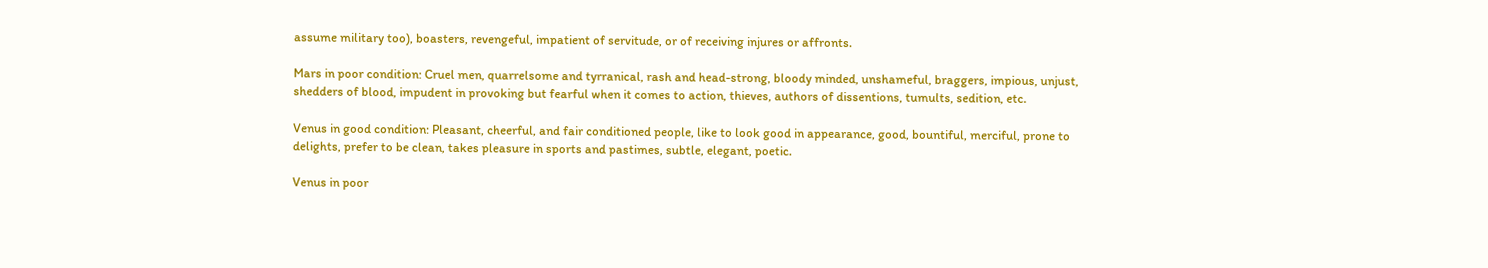assume military too), boasters, revengeful, impatient of servitude, or of receiving injures or affronts.

Mars in poor condition: Cruel men, quarrelsome and tyrranical, rash and head-strong, bloody minded, unshameful, braggers, impious, unjust, shedders of blood, impudent in provoking but fearful when it comes to action, thieves, authors of dissentions, tumults, sedition, etc.

Venus in good condition: Pleasant, cheerful, and fair conditioned people, like to look good in appearance, good, bountiful, merciful, prone to delights, prefer to be clean, takes pleasure in sports and pastimes, subtle, elegant, poetic.

Venus in poor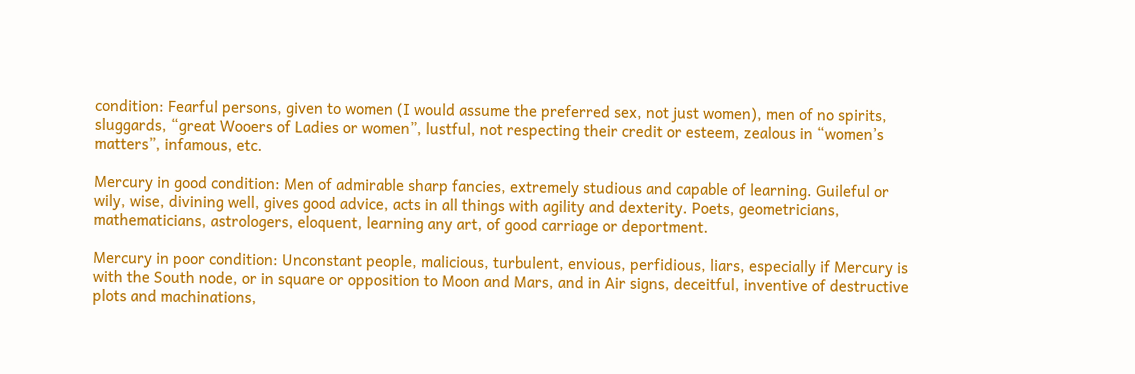condition: Fearful persons, given to women (I would assume the preferred sex, not just women), men of no spirits, sluggards, “great Wooers of Ladies or women”, lustful, not respecting their credit or esteem, zealous in “women’s matters”, infamous, etc.

Mercury in good condition: Men of admirable sharp fancies, extremely studious and capable of learning. Guileful or wily, wise, divining well, gives good advice, acts in all things with agility and dexterity. Poets, geometricians, mathematicians, astrologers, eloquent, learning any art, of good carriage or deportment.

Mercury in poor condition: Unconstant people, malicious, turbulent, envious, perfidious, liars, especially if Mercury is with the South node, or in square or opposition to Moon and Mars, and in Air signs, deceitful, inventive of destructive plots and machinations,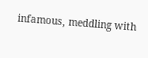infamous, meddling with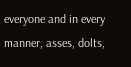everyone and in every manner, asses, dolts,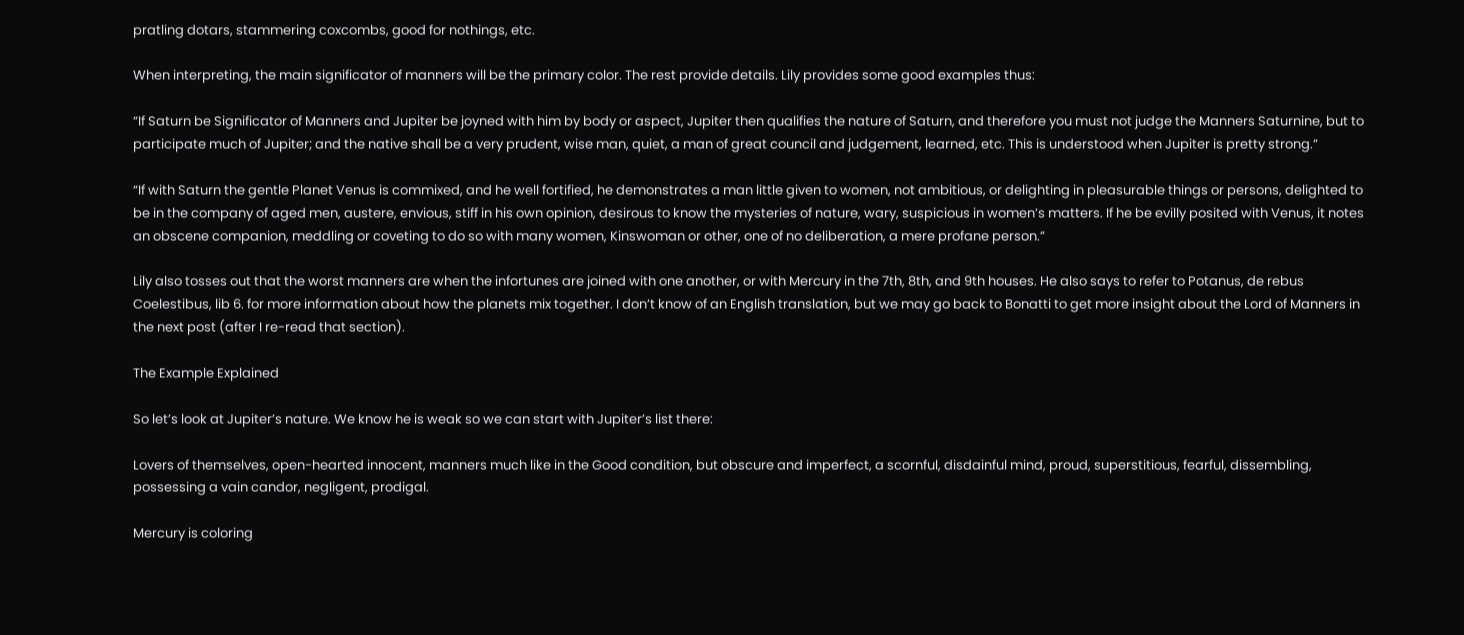pratling dotars, stammering coxcombs, good for nothings, etc.

When interpreting, the main significator of manners will be the primary color. The rest provide details. Lily provides some good examples thus:

“If Saturn be Significator of Manners and Jupiter be joyned with him by body or aspect, Jupiter then qualifies the nature of Saturn, and therefore you must not judge the Manners Saturnine, but to participate much of Jupiter; and the native shall be a very prudent, wise man, quiet, a man of great council and judgement, learned, etc. This is understood when Jupiter is pretty strong.”

“If with Saturn the gentle Planet Venus is commixed, and he well fortified, he demonstrates a man little given to women, not ambitious, or delighting in pleasurable things or persons, delighted to be in the company of aged men, austere, envious, stiff in his own opinion, desirous to know the mysteries of nature, wary, suspicious in women’s matters. If he be evilly posited with Venus, it notes an obscene companion, meddling or coveting to do so with many women, Kinswoman or other, one of no deliberation, a mere profane person.”

Lily also tosses out that the worst manners are when the infortunes are joined with one another, or with Mercury in the 7th, 8th, and 9th houses. He also says to refer to Potanus, de rebus Coelestibus, lib 6. for more information about how the planets mix together. I don’t know of an English translation, but we may go back to Bonatti to get more insight about the Lord of Manners in the next post (after I re-read that section).

The Example Explained

So let’s look at Jupiter’s nature. We know he is weak so we can start with Jupiter’s list there:

Lovers of themselves, open-hearted innocent, manners much like in the Good condition, but obscure and imperfect, a scornful, disdainful mind, proud, superstitious, fearful, dissembling, possessing a vain candor, negligent, prodigal.

Mercury is coloring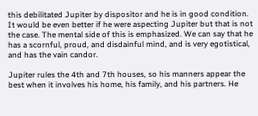this debilitated Jupiter by dispositor and he is in good condition. It would be even better if he were aspecting Jupiter but that is not the case. The mental side of this is emphasized. We can say that he has a scornful, proud, and disdainful mind, and is very egotistical, and has the vain candor.

Jupiter rules the 4th and 7th houses, so his manners appear the best when it involves his home, his family, and his partners. He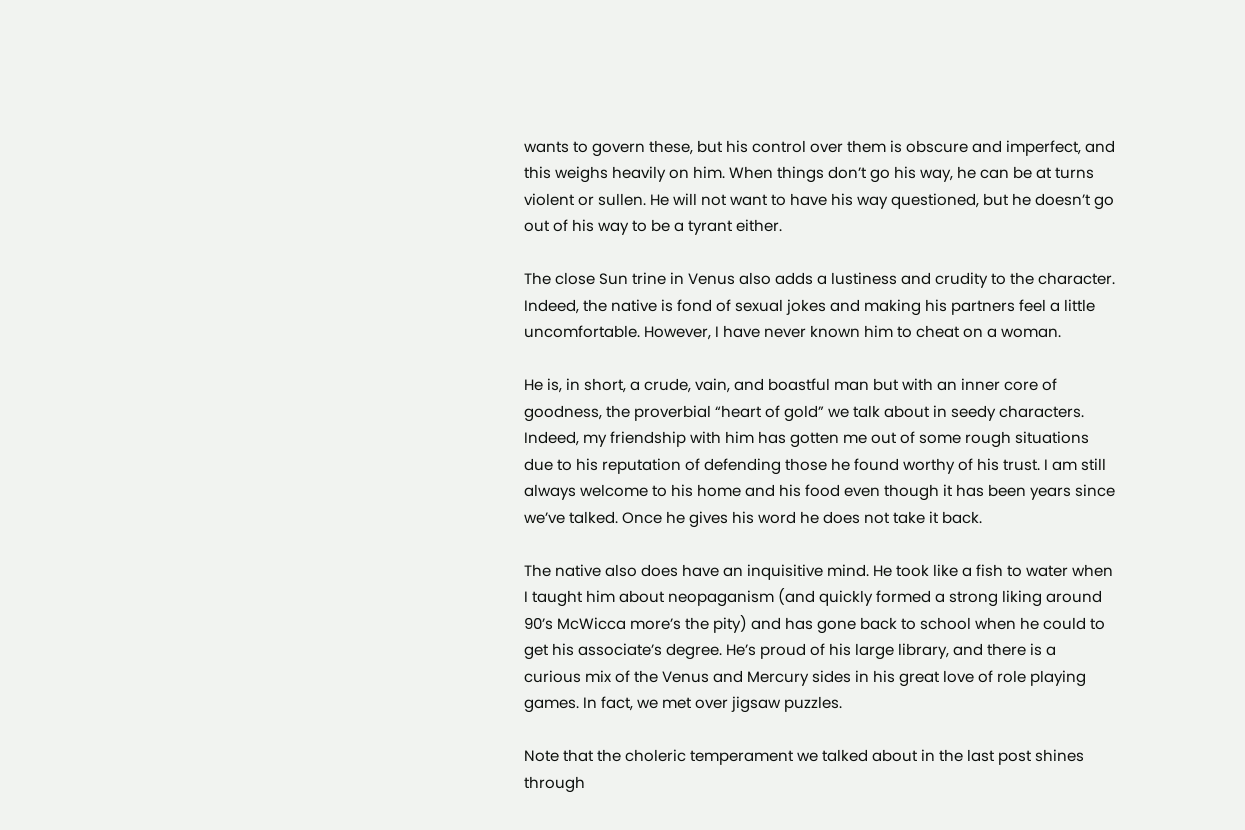wants to govern these, but his control over them is obscure and imperfect, and this weighs heavily on him. When things don’t go his way, he can be at turns violent or sullen. He will not want to have his way questioned, but he doesn’t go out of his way to be a tyrant either.

The close Sun trine in Venus also adds a lustiness and crudity to the character. Indeed, the native is fond of sexual jokes and making his partners feel a little uncomfortable. However, I have never known him to cheat on a woman.

He is, in short, a crude, vain, and boastful man but with an inner core of goodness, the proverbial “heart of gold” we talk about in seedy characters. Indeed, my friendship with him has gotten me out of some rough situations due to his reputation of defending those he found worthy of his trust. I am still always welcome to his home and his food even though it has been years since we’ve talked. Once he gives his word he does not take it back.

The native also does have an inquisitive mind. He took like a fish to water when I taught him about neopaganism (and quickly formed a strong liking around 90’s McWicca more’s the pity) and has gone back to school when he could to get his associate’s degree. He’s proud of his large library, and there is a curious mix of the Venus and Mercury sides in his great love of role playing games. In fact, we met over jigsaw puzzles.

Note that the choleric temperament we talked about in the last post shines through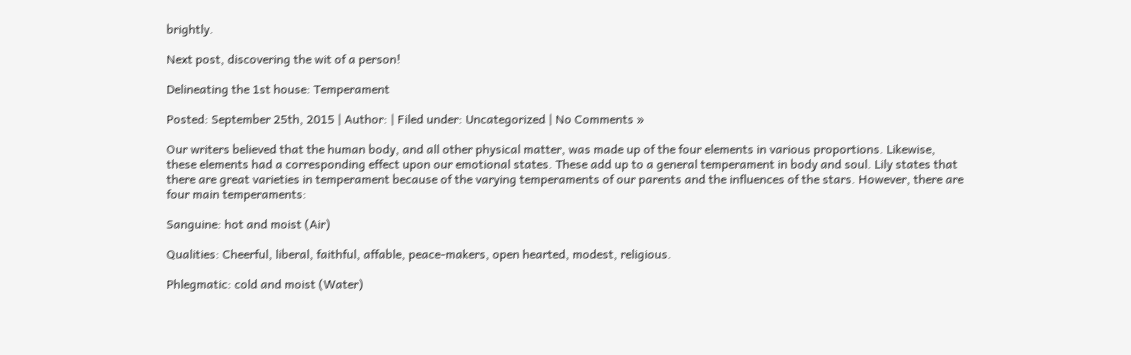brightly.

Next post, discovering the wit of a person!

Delineating the 1st house: Temperament

Posted: September 25th, 2015 | Author: | Filed under: Uncategorized | No Comments »

Our writers believed that the human body, and all other physical matter, was made up of the four elements in various proportions. Likewise, these elements had a corresponding effect upon our emotional states. These add up to a general temperament in body and soul. Lily states that there are great varieties in temperament because of the varying temperaments of our parents and the influences of the stars. However, there are four main temperaments:

Sanguine: hot and moist (Air)

Qualities: Cheerful, liberal, faithful, affable, peace-makers, open hearted, modest, religious.

Phlegmatic: cold and moist (Water)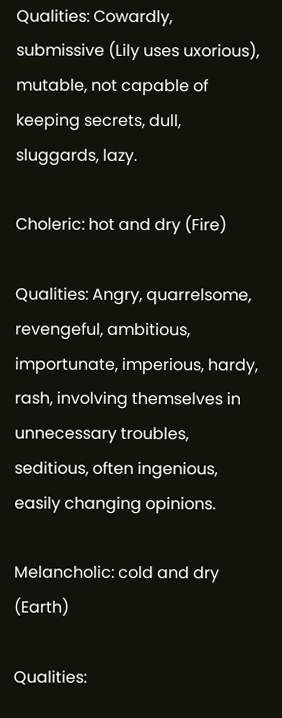Qualities: Cowardly, submissive (Lily uses uxorious), mutable, not capable of keeping secrets, dull, sluggards, lazy.

Choleric: hot and dry (Fire)

Qualities: Angry, quarrelsome, revengeful, ambitious, importunate, imperious, hardy, rash, involving themselves in unnecessary troubles, seditious, often ingenious, easily changing opinions.

Melancholic: cold and dry (Earth)

Qualities: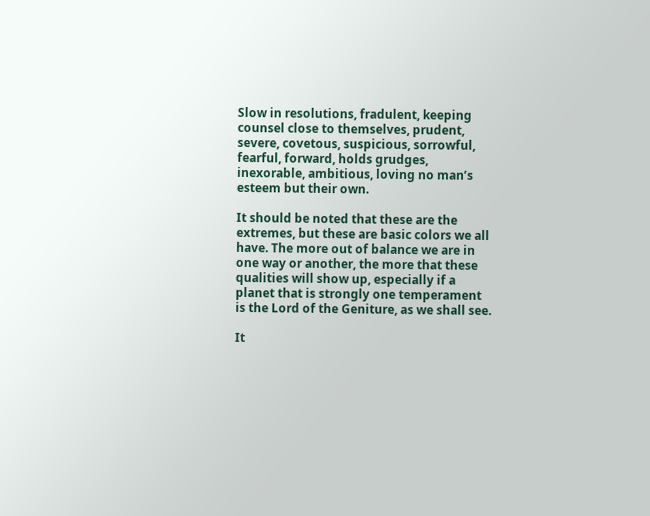Slow in resolutions, fradulent, keeping counsel close to themselves, prudent, severe, covetous, suspicious, sorrowful, fearful, forward, holds grudges, inexorable, ambitious, loving no man’s esteem but their own.

It should be noted that these are the extremes, but these are basic colors we all have. The more out of balance we are in one way or another, the more that these qualities will show up, especially if a planet that is strongly one temperament is the Lord of the Geniture, as we shall see.

It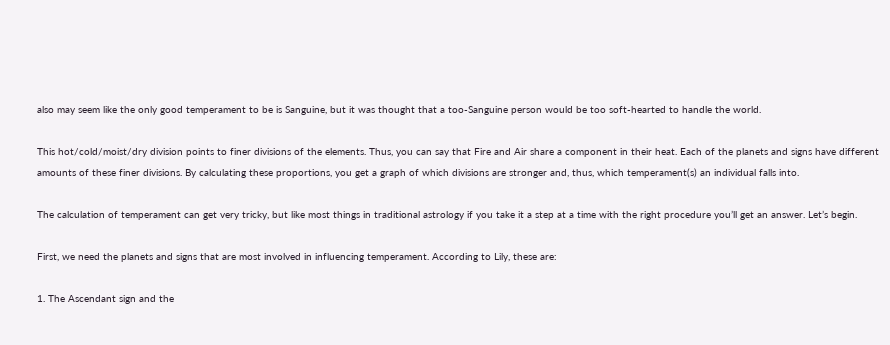also may seem like the only good temperament to be is Sanguine, but it was thought that a too-Sanguine person would be too soft-hearted to handle the world.

This hot/cold/moist/dry division points to finer divisions of the elements. Thus, you can say that Fire and Air share a component in their heat. Each of the planets and signs have different amounts of these finer divisions. By calculating these proportions, you get a graph of which divisions are stronger and, thus, which temperament(s) an individual falls into.

The calculation of temperament can get very tricky, but like most things in traditional astrology if you take it a step at a time with the right procedure you’ll get an answer. Let’s begin.

First, we need the planets and signs that are most involved in influencing temperament. According to Lily, these are:

1. The Ascendant sign and the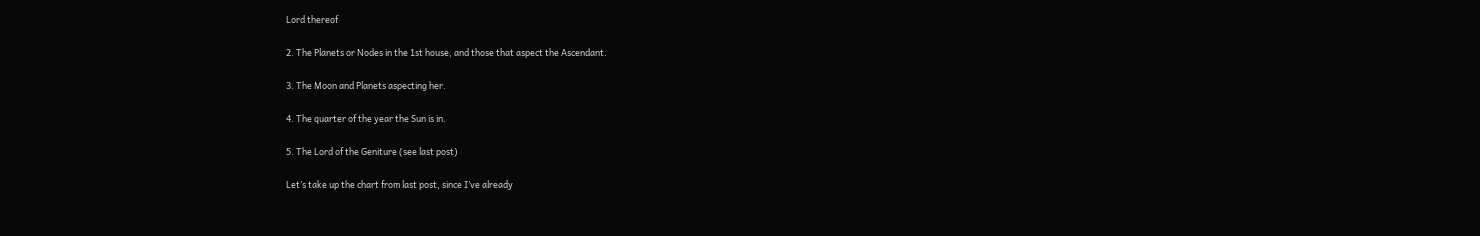Lord thereof

2. The Planets or Nodes in the 1st house, and those that aspect the Ascendant.

3. The Moon and Planets aspecting her.

4. The quarter of the year the Sun is in.

5. The Lord of the Geniture (see last post)

Let’s take up the chart from last post, since I’ve already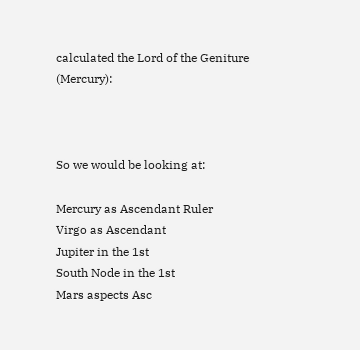calculated the Lord of the Geniture (Mercury):



So we would be looking at:

Mercury as Ascendant Ruler
Virgo as Ascendant
Jupiter in the 1st
South Node in the 1st
Mars aspects Asc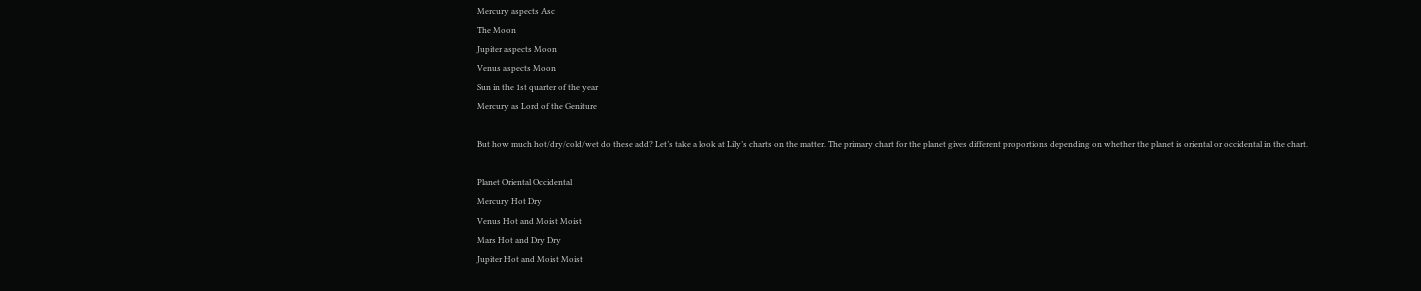Mercury aspects Asc
The Moon
Jupiter aspects Moon
Venus aspects Moon
Sun in the 1st quarter of the year
Mercury as Lord of the Geniture

But how much hot/dry/cold/wet do these add? Let’s take a look at Lily’s charts on the matter. The primary chart for the planet gives different proportions depending on whether the planet is oriental or occidental in the chart.

Planet Oriental Occidental
Mercury Hot Dry
Venus Hot and Moist Moist
Mars Hot and Dry Dry
Jupiter Hot and Moist Moist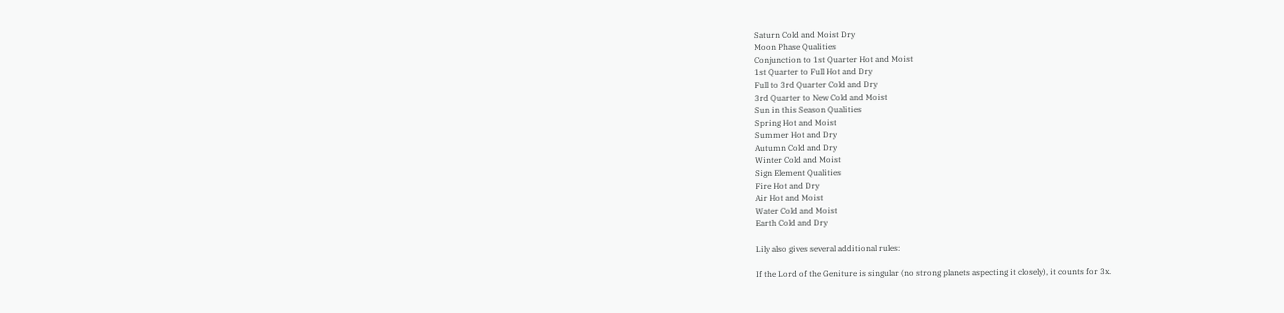Saturn Cold and Moist Dry
Moon Phase Qualities
Conjunction to 1st Quarter Hot and Moist
1st Quarter to Full Hot and Dry
Full to 3rd Quarter Cold and Dry
3rd Quarter to New Cold and Moist
Sun in this Season Qualities
Spring Hot and Moist
Summer Hot and Dry
Autumn Cold and Dry
Winter Cold and Moist
Sign Element Qualities
Fire Hot and Dry
Air Hot and Moist
Water Cold and Moist
Earth Cold and Dry

Lily also gives several additional rules:

If the Lord of the Geniture is singular (no strong planets aspecting it closely), it counts for 3x.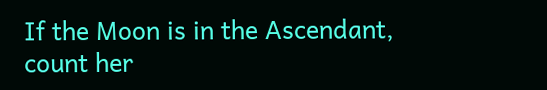If the Moon is in the Ascendant, count her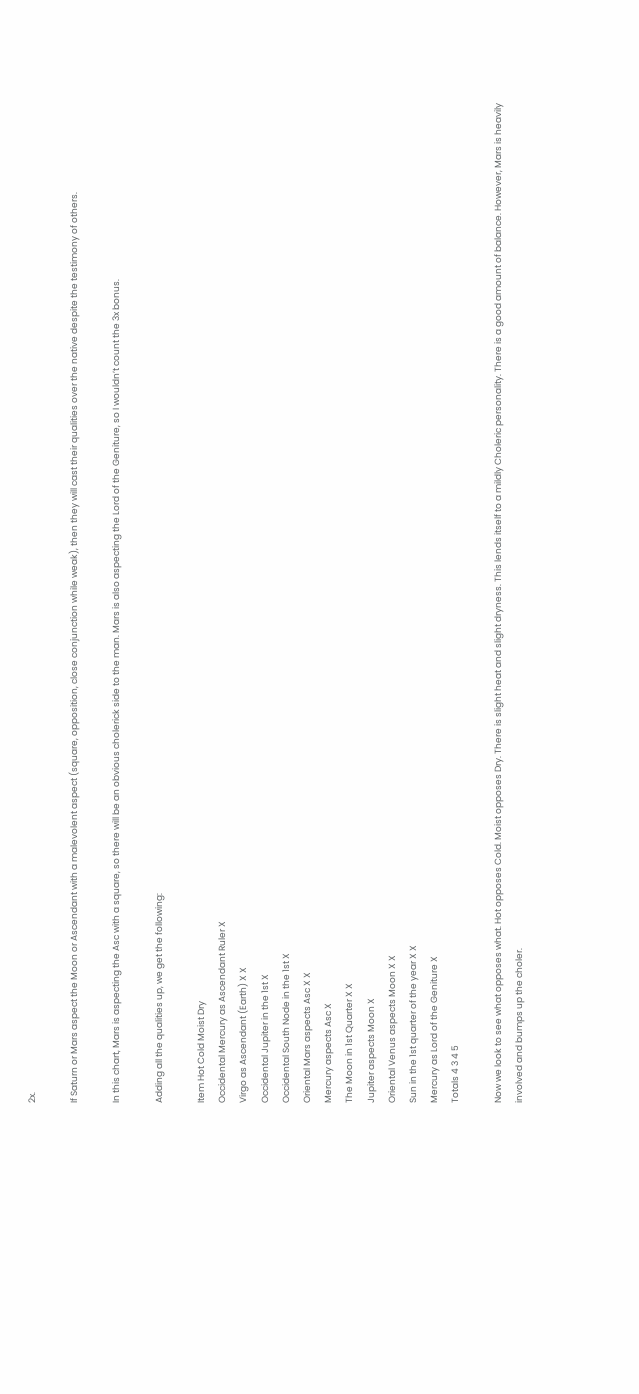2x.

If Saturn or Mars aspect the Moon or Ascendant with a malevolent aspect (square, opposition, close conjunction while weak), then they will cast their qualities over the native despite the testimony of others.

In this chart, Mars is aspecting the Asc with a square, so there will be an obvious cholerick side to the man. Mars is also aspecting the Lord of the Geniture, so I wouldn’t count the 3x bonus.

Adding all the qualities up, we get the following:

Item Hot Cold Moist Dry
Occidental Mercury as Ascendant Ruler X
Virgo as Ascendant (Earth) X X
Occidental Jupiter in the 1st X
Occidental South Node in the 1st X
Oriental Mars aspects Asc X X
Mercury aspects Asc X
The Moon in 1st Quarter X X
Jupiter aspects Moon X
Oriental Venus aspects Moon X X
Sun in the 1st quarter of the year X X
Mercury as Lord of the Geniture X
Totals 4 3 4 5

Now we look to see what opposes what. Hot opposes Cold. Moist opposes Dry. There is slight heat and slight dryness. This lends itself to a mildly Choleric personality. There is a good amount of balance. However, Mars is heavily involved and bumps up the choler.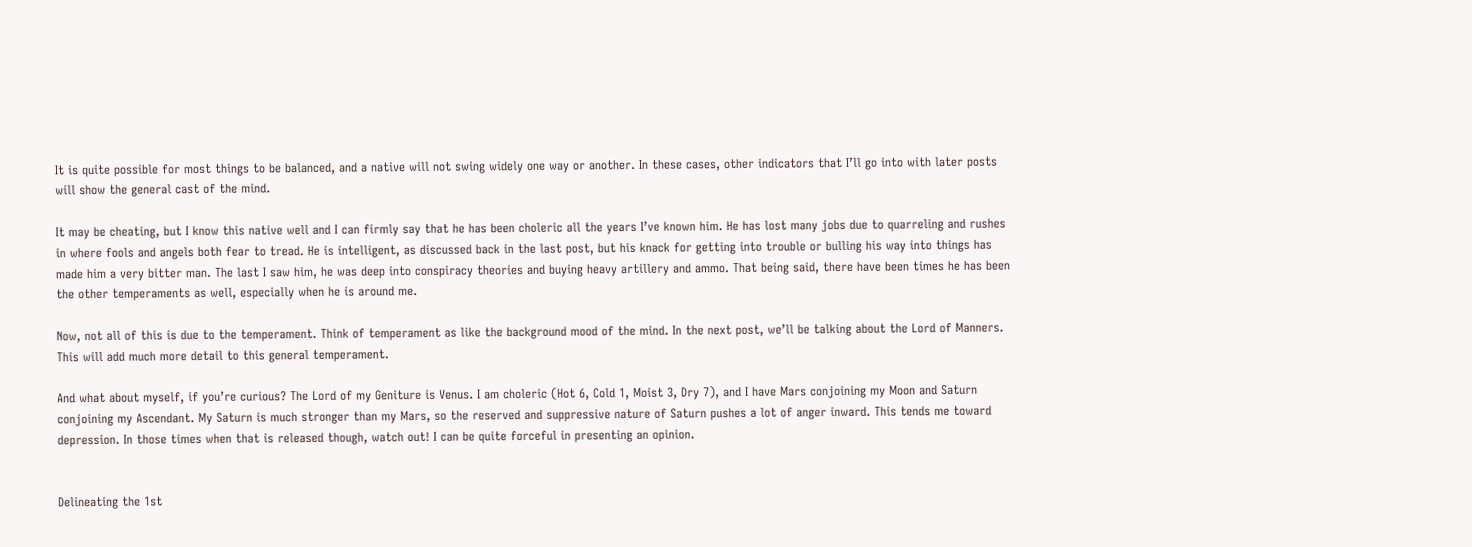It is quite possible for most things to be balanced, and a native will not swing widely one way or another. In these cases, other indicators that I’ll go into with later posts will show the general cast of the mind.

It may be cheating, but I know this native well and I can firmly say that he has been choleric all the years I’ve known him. He has lost many jobs due to quarreling and rushes in where fools and angels both fear to tread. He is intelligent, as discussed back in the last post, but his knack for getting into trouble or bulling his way into things has made him a very bitter man. The last I saw him, he was deep into conspiracy theories and buying heavy artillery and ammo. That being said, there have been times he has been the other temperaments as well, especially when he is around me.

Now, not all of this is due to the temperament. Think of temperament as like the background mood of the mind. In the next post, we’ll be talking about the Lord of Manners. This will add much more detail to this general temperament.

And what about myself, if you’re curious? The Lord of my Geniture is Venus. I am choleric (Hot 6, Cold 1, Moist 3, Dry 7), and I have Mars conjoining my Moon and Saturn conjoining my Ascendant. My Saturn is much stronger than my Mars, so the reserved and suppressive nature of Saturn pushes a lot of anger inward. This tends me toward depression. In those times when that is released though, watch out! I can be quite forceful in presenting an opinion.


Delineating the 1st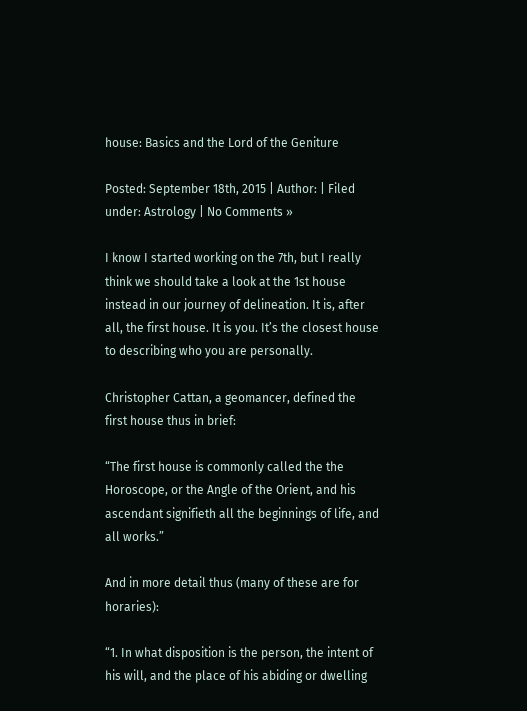house: Basics and the Lord of the Geniture

Posted: September 18th, 2015 | Author: | Filed under: Astrology | No Comments »

I know I started working on the 7th, but I really think we should take a look at the 1st house instead in our journey of delineation. It is, after all, the first house. It is you. It’s the closest house to describing who you are personally.

Christopher Cattan, a geomancer, defined the first house thus in brief:

“The first house is commonly called the the Horoscope, or the Angle of the Orient, and his ascendant signifieth all the beginnings of life, and all works.”

And in more detail thus (many of these are for horaries):

“1. In what disposition is the person, the intent of his will, and the place of his abiding or dwelling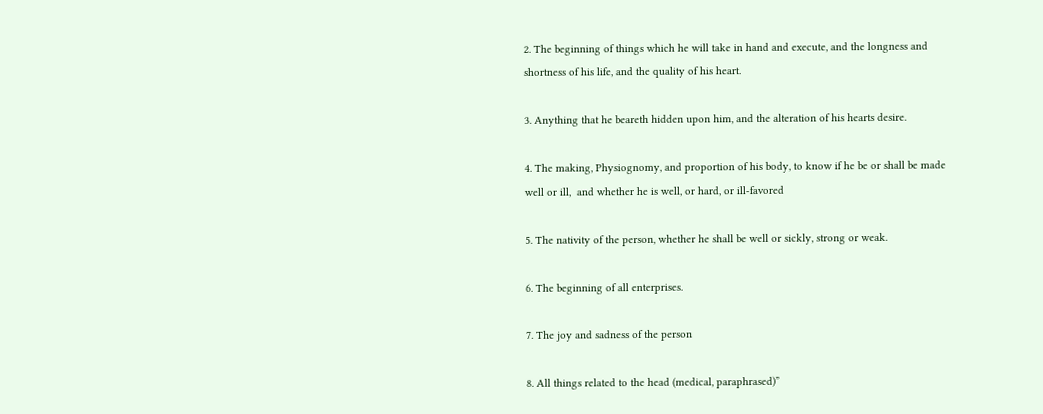2. The beginning of things which he will take in hand and execute, and the longness and shortness of his life, and the quality of his heart.

3. Anything that he beareth hidden upon him, and the alteration of his hearts desire.

4. The making, Physiognomy, and proportion of his body, to know if he be or shall be made well or ill,  and whether he is well, or hard, or ill-favored

5. The nativity of the person, whether he shall be well or sickly, strong or weak.

6. The beginning of all enterprises.

7. The joy and sadness of the person

8. All things related to the head (medical, paraphrased)”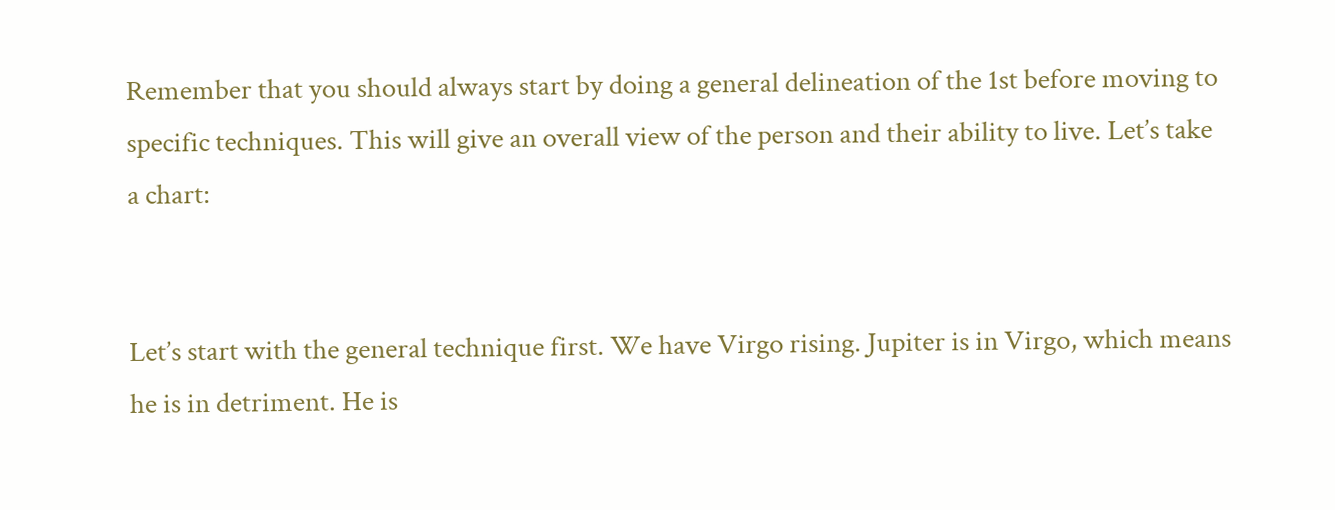Remember that you should always start by doing a general delineation of the 1st before moving to specific techniques. This will give an overall view of the person and their ability to live. Let’s take a chart:


Let’s start with the general technique first. We have Virgo rising. Jupiter is in Virgo, which means he is in detriment. He is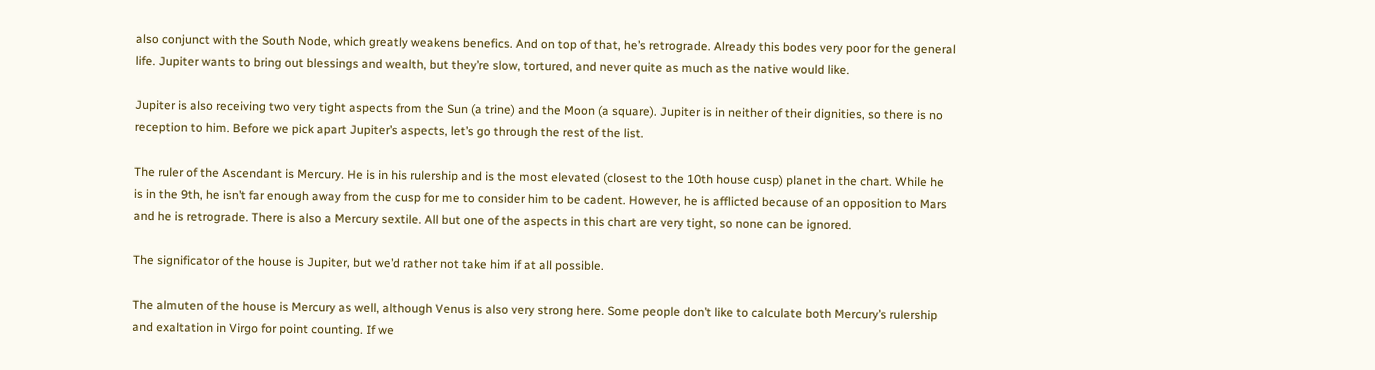also conjunct with the South Node, which greatly weakens benefics. And on top of that, he’s retrograde. Already this bodes very poor for the general life. Jupiter wants to bring out blessings and wealth, but they’re slow, tortured, and never quite as much as the native would like.

Jupiter is also receiving two very tight aspects from the Sun (a trine) and the Moon (a square). Jupiter is in neither of their dignities, so there is no reception to him. Before we pick apart Jupiter’s aspects, let’s go through the rest of the list.

The ruler of the Ascendant is Mercury. He is in his rulership and is the most elevated (closest to the 10th house cusp) planet in the chart. While he is in the 9th, he isn’t far enough away from the cusp for me to consider him to be cadent. However, he is afflicted because of an opposition to Mars and he is retrograde. There is also a Mercury sextile. All but one of the aspects in this chart are very tight, so none can be ignored.

The significator of the house is Jupiter, but we’d rather not take him if at all possible.

The almuten of the house is Mercury as well, although Venus is also very strong here. Some people don’t like to calculate both Mercury’s rulership and exaltation in Virgo for point counting. If we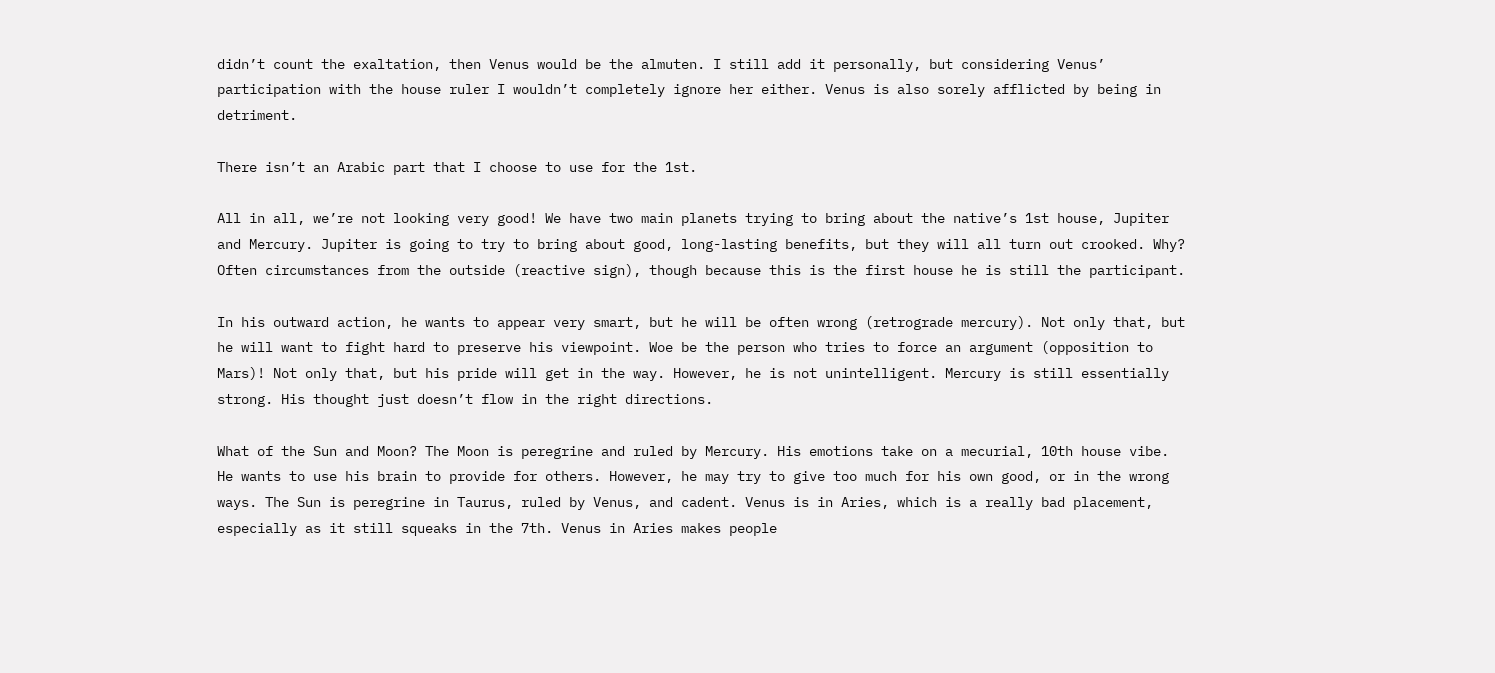didn’t count the exaltation, then Venus would be the almuten. I still add it personally, but considering Venus’ participation with the house ruler I wouldn’t completely ignore her either. Venus is also sorely afflicted by being in detriment.

There isn’t an Arabic part that I choose to use for the 1st.

All in all, we’re not looking very good! We have two main planets trying to bring about the native’s 1st house, Jupiter and Mercury. Jupiter is going to try to bring about good, long-lasting benefits, but they will all turn out crooked. Why? Often circumstances from the outside (reactive sign), though because this is the first house he is still the participant.

In his outward action, he wants to appear very smart, but he will be often wrong (retrograde mercury). Not only that, but he will want to fight hard to preserve his viewpoint. Woe be the person who tries to force an argument (opposition to Mars)! Not only that, but his pride will get in the way. However, he is not unintelligent. Mercury is still essentially strong. His thought just doesn’t flow in the right directions.

What of the Sun and Moon? The Moon is peregrine and ruled by Mercury. His emotions take on a mecurial, 10th house vibe. He wants to use his brain to provide for others. However, he may try to give too much for his own good, or in the wrong ways. The Sun is peregrine in Taurus, ruled by Venus, and cadent. Venus is in Aries, which is a really bad placement, especially as it still squeaks in the 7th. Venus in Aries makes people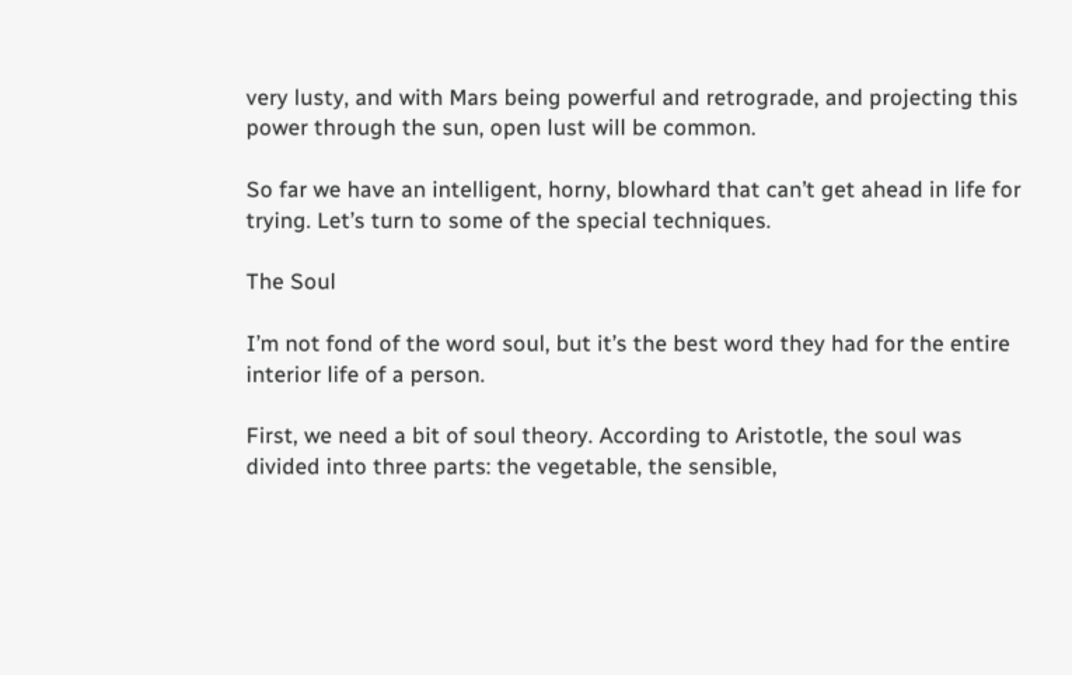very lusty, and with Mars being powerful and retrograde, and projecting this power through the sun, open lust will be common.

So far we have an intelligent, horny, blowhard that can’t get ahead in life for trying. Let’s turn to some of the special techniques.

The Soul

I’m not fond of the word soul, but it’s the best word they had for the entire interior life of a person.

First, we need a bit of soul theory. According to Aristotle, the soul was divided into three parts: the vegetable, the sensible,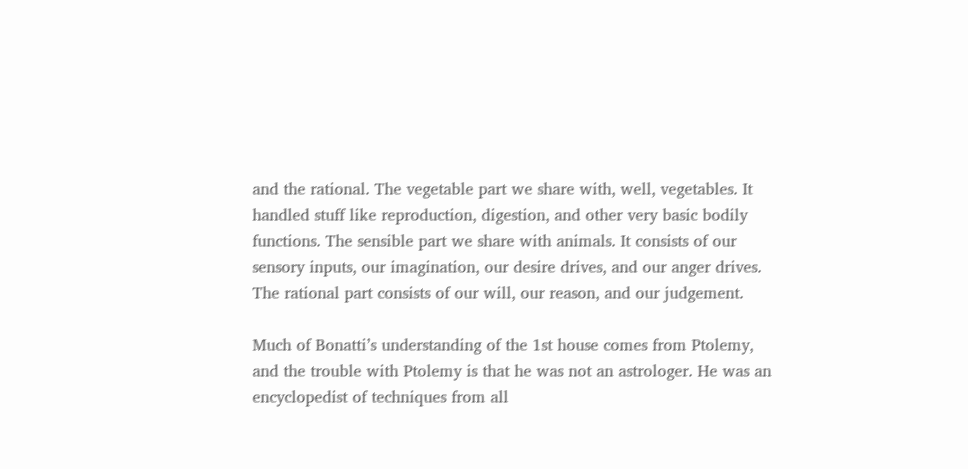and the rational. The vegetable part we share with, well, vegetables. It handled stuff like reproduction, digestion, and other very basic bodily functions. The sensible part we share with animals. It consists of our sensory inputs, our imagination, our desire drives, and our anger drives. The rational part consists of our will, our reason, and our judgement.

Much of Bonatti’s understanding of the 1st house comes from Ptolemy, and the trouble with Ptolemy is that he was not an astrologer. He was an encyclopedist of techniques from all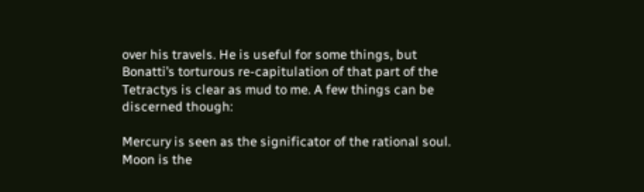over his travels. He is useful for some things, but Bonatti’s torturous re-capitulation of that part of the Tetractys is clear as mud to me. A few things can be discerned though:

Mercury is seen as the significator of the rational soul. Moon is the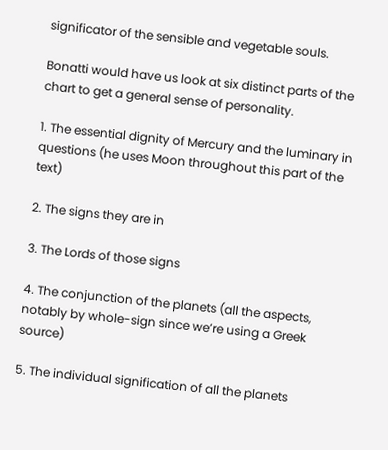significator of the sensible and vegetable souls.

Bonatti would have us look at six distinct parts of the chart to get a general sense of personality.

1. The essential dignity of Mercury and the luminary in questions (he uses Moon throughout this part of the text)

2. The signs they are in

3. The Lords of those signs

4. The conjunction of the planets (all the aspects, notably by whole-sign since we’re using a Greek source)

5. The individual signification of all the planets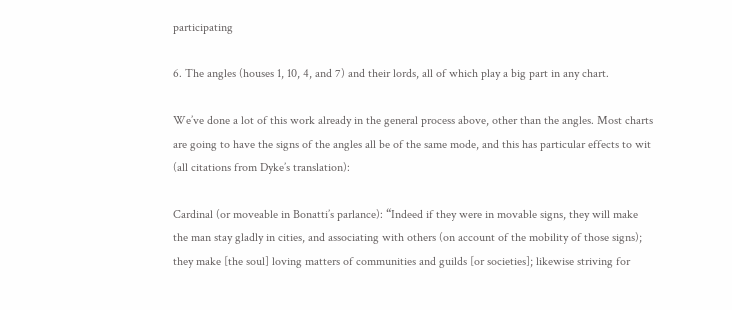participating

6. The angles (houses 1, 10, 4, and 7) and their lords, all of which play a big part in any chart.

We’ve done a lot of this work already in the general process above, other than the angles. Most charts are going to have the signs of the angles all be of the same mode, and this has particular effects to wit (all citations from Dyke’s translation):

Cardinal (or moveable in Bonatti’s parlance): “Indeed if they were in movable signs, they will make the man stay gladly in cities, and associating with others (on account of the mobility of those signs); they make [the soul] loving matters of communities and guilds [or societies]; likewise striving for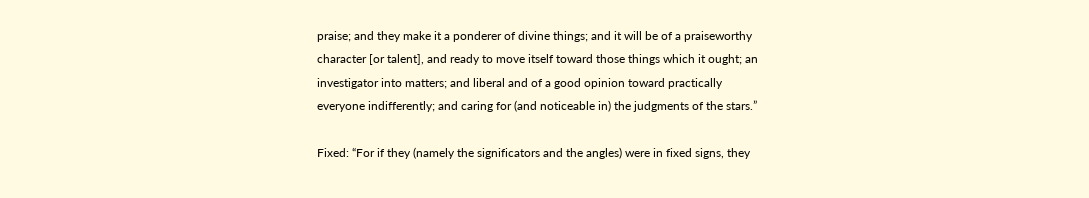praise; and they make it a ponderer of divine things; and it will be of a praiseworthy character [or talent], and ready to move itself toward those things which it ought; an investigator into matters; and liberal and of a good opinion toward practically everyone indifferently; and caring for (and noticeable in) the judgments of the stars.”

Fixed: “For if they (namely the significators and the angles) were in fixed signs, they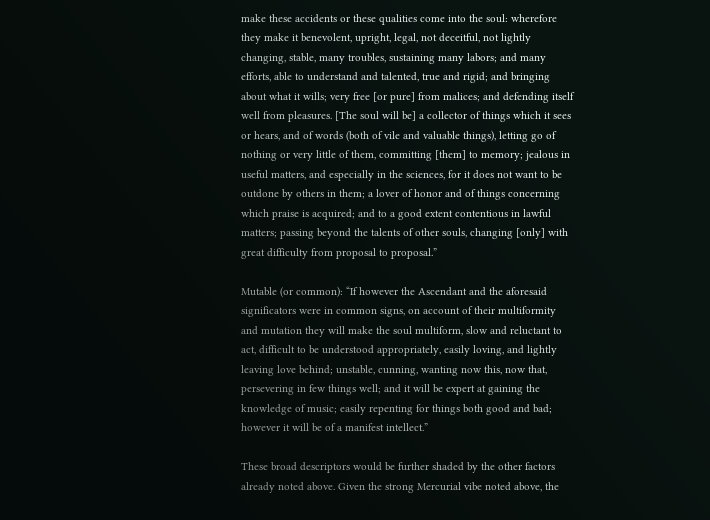make these accidents or these qualities come into the soul: wherefore they make it benevolent, upright, legal, not deceitful, not lightly changing, stable, many troubles, sustaining many labors; and many efforts, able to understand and talented, true and rigid; and bringing about what it wills; very free [or pure] from malices; and defending itself well from pleasures. [The soul will be] a collector of things which it sees or hears, and of words (both of vile and valuable things), letting go of nothing or very little of them, committing [them] to memory; jealous in useful matters, and especially in the sciences, for it does not want to be outdone by others in them; a lover of honor and of things concerning which praise is acquired; and to a good extent contentious in lawful matters; passing beyond the talents of other souls, changing [only] with great difficulty from proposal to proposal.”

Mutable (or common): “If however the Ascendant and the aforesaid significators were in common signs, on account of their multiformity and mutation they will make the soul multiform, slow and reluctant to act, difficult to be understood appropriately, easily loving, and lightly leaving love behind; unstable, cunning, wanting now this, now that, persevering in few things well; and it will be expert at gaining the knowledge of music; easily repenting for things both good and bad; however it will be of a manifest intellect.”

These broad descriptors would be further shaded by the other factors already noted above. Given the strong Mercurial vibe noted above, the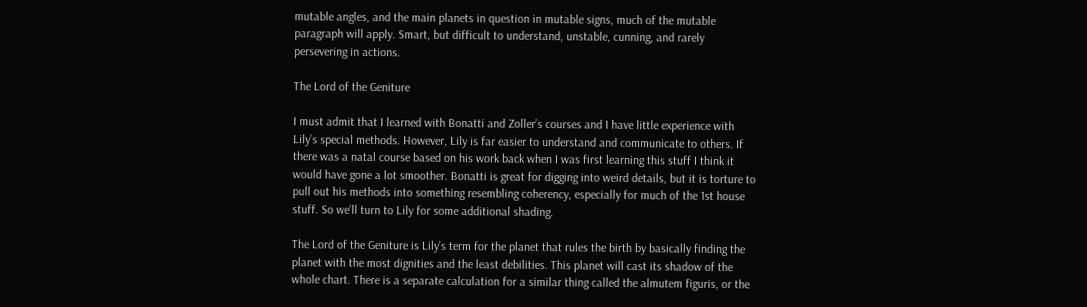mutable angles, and the main planets in question in mutable signs, much of the mutable paragraph will apply. Smart, but difficult to understand, unstable, cunning, and rarely persevering in actions.

The Lord of the Geniture

I must admit that I learned with Bonatti and Zoller’s courses and I have little experience with Lily’s special methods. However, Lily is far easier to understand and communicate to others. If there was a natal course based on his work back when I was first learning this stuff I think it would have gone a lot smoother. Bonatti is great for digging into weird details, but it is torture to pull out his methods into something resembling coherency, especially for much of the 1st house stuff. So we’ll turn to Lily for some additional shading.

The Lord of the Geniture is Lily’s term for the planet that rules the birth by basically finding the planet with the most dignities and the least debilities. This planet will cast its shadow of the whole chart. There is a separate calculation for a similar thing called the almutem figuris, or the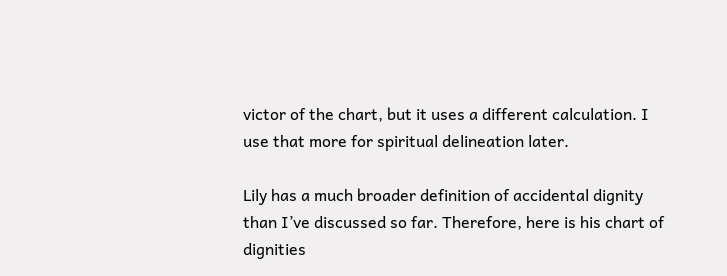victor of the chart, but it uses a different calculation. I use that more for spiritual delineation later.

Lily has a much broader definition of accidental dignity than I’ve discussed so far. Therefore, here is his chart of dignities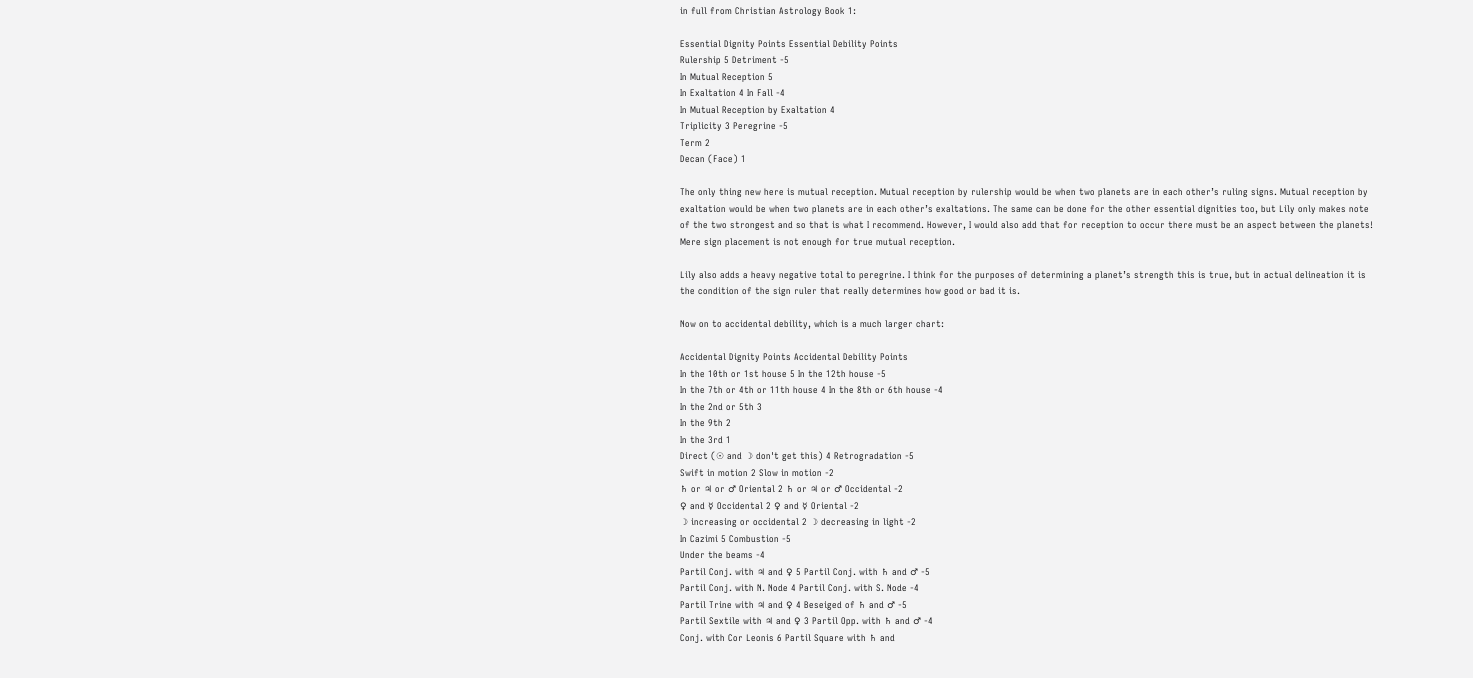in full from Christian Astrology Book 1:

Essential Dignity Points Essential Debility Points
Rulership 5 Detriment -5
In Mutual Reception 5
In Exaltation 4 In Fall -4
In Mutual Reception by Exaltation 4
Triplicity 3 Peregrine -5
Term 2
Decan (Face) 1

The only thing new here is mutual reception. Mutual reception by rulership would be when two planets are in each other’s ruling signs. Mutual reception by exaltation would be when two planets are in each other’s exaltations. The same can be done for the other essential dignities too, but Lily only makes note of the two strongest and so that is what I recommend. However, I would also add that for reception to occur there must be an aspect between the planets! Mere sign placement is not enough for true mutual reception.

Lily also adds a heavy negative total to peregrine. I think for the purposes of determining a planet’s strength this is true, but in actual delineation it is the condition of the sign ruler that really determines how good or bad it is.

Now on to accidental debility, which is a much larger chart:

Accidental Dignity Points Accidental Debility Points
In the 10th or 1st house 5 In the 12th house -5
In the 7th or 4th or 11th house 4 In the 8th or 6th house -4
In the 2nd or 5th 3
In the 9th 2
In the 3rd 1
Direct (☉ and ☽ don't get this) 4 Retrogradation -5
Swift in motion 2 Slow in motion -2
♄ or ♃ or ♂ Oriental 2 ♄ or ♃ or ♂ Occidental -2
♀ and ☿ Occidental 2 ♀ and ☿ Oriental -2
☽ increasing or occidental 2 ☽ decreasing in light -2
In Cazimi 5 Combustion -5
Under the beams -4
Partil Conj. with ♃ and ♀ 5 Partil Conj. with ♄ and ♂ -5
Partil Conj. with N. Node 4 Partil Conj. with S. Node -4
Partil Trine with ♃ and ♀ 4 Beseiged of ♄ and ♂ -5
Partil Sextile with ♃ and ♀ 3 Partil Opp. with ♄ and ♂ -4
Conj. with Cor Leonis 6 Partil Square with ♄ and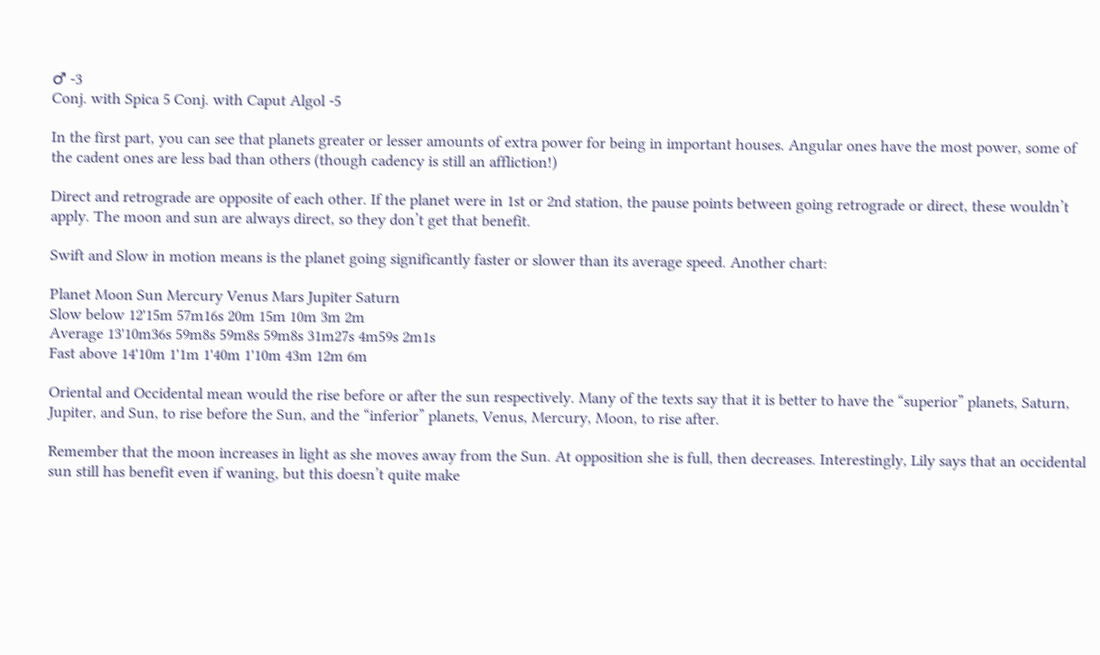♂ -3
Conj. with Spica 5 Conj. with Caput Algol -5

In the first part, you can see that planets greater or lesser amounts of extra power for being in important houses. Angular ones have the most power, some of the cadent ones are less bad than others (though cadency is still an affliction!)

Direct and retrograde are opposite of each other. If the planet were in 1st or 2nd station, the pause points between going retrograde or direct, these wouldn’t apply. The moon and sun are always direct, so they don’t get that benefit.

Swift and Slow in motion means is the planet going significantly faster or slower than its average speed. Another chart:

Planet Moon Sun Mercury Venus Mars Jupiter Saturn
Slow below 12'15m 57m16s 20m 15m 10m 3m 2m
Average 13'10m36s 59m8s 59m8s 59m8s 31m27s 4m59s 2m1s
Fast above 14'10m 1'1m 1'40m 1'10m 43m 12m 6m

Oriental and Occidental mean would the rise before or after the sun respectively. Many of the texts say that it is better to have the “superior” planets, Saturn, Jupiter, and Sun, to rise before the Sun, and the “inferior” planets, Venus, Mercury, Moon, to rise after.

Remember that the moon increases in light as she moves away from the Sun. At opposition she is full, then decreases. Interestingly, Lily says that an occidental sun still has benefit even if waning, but this doesn’t quite make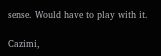sense. Would have to play with it.

Cazimi,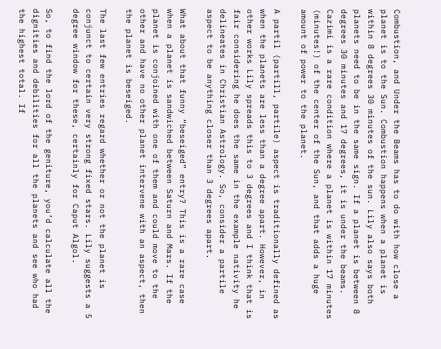Combustion, and Under the Beams has to do with how close a planet is to the Sun. Combustion happens when a planet is within 8 degrees 30 minutes of the sun. Lily also says both planets need to be in the same sign. If a planet is between 8 degrees 30 minutes and 17 degrees, it is under the beams. Cazimi is a rare condition where a planet is within 17 minutes (minutes!) of the center of the Sun, and that adds a huge amount of power to the planet.

A partil (partill, partile) aspect is traditionally defined as when the planets are less than a degree apart. However, in other works Lily spreads this to 3 degrees and I think that is fair considering he does the same in the example nativity he delineates in Christian Astrology. So, consider a partile aspect to be anything closer than 3 degrees apart.

What about that funny “beseiged” entry? This is a rare case when a planet is sandwiched between Saturn and Mars. If the planet is conjoined with one of them and could move to the other and have no other planet intervene with an aspect, then the planet is beseiged.

The last few entries regard whether or not the planet is conjunct to certain very strong fixed stars. Lily suggests a 5 degree window for these, certainly for Caput Algol.

So, to find the lord of the geniture, you’d calculate all the dignities and debilities for all the planets and see who had the highest total. If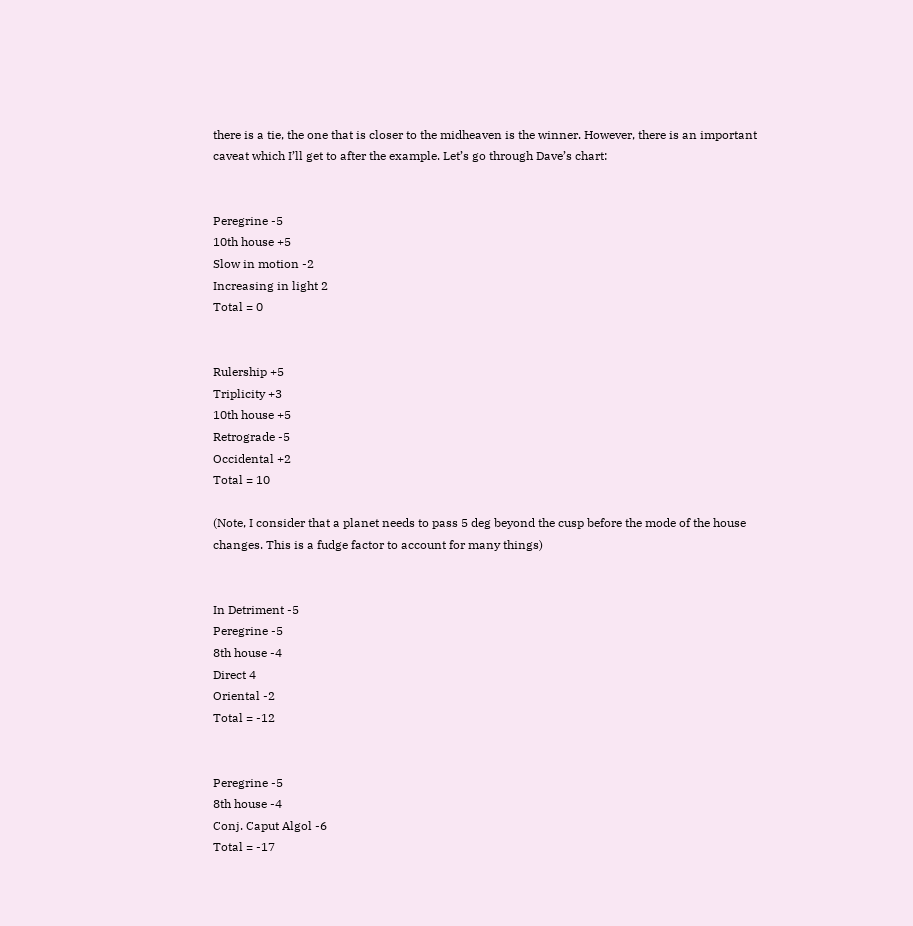there is a tie, the one that is closer to the midheaven is the winner. However, there is an important caveat which I’ll get to after the example. Let’s go through Dave’s chart:


Peregrine -5
10th house +5
Slow in motion -2
Increasing in light 2
Total = 0


Rulership +5
Triplicity +3
10th house +5
Retrograde -5
Occidental +2
Total = 10

(Note, I consider that a planet needs to pass 5 deg beyond the cusp before the mode of the house changes. This is a fudge factor to account for many things)


In Detriment -5
Peregrine -5
8th house -4
Direct 4
Oriental -2
Total = -12


Peregrine -5
8th house -4
Conj. Caput Algol -6
Total = -17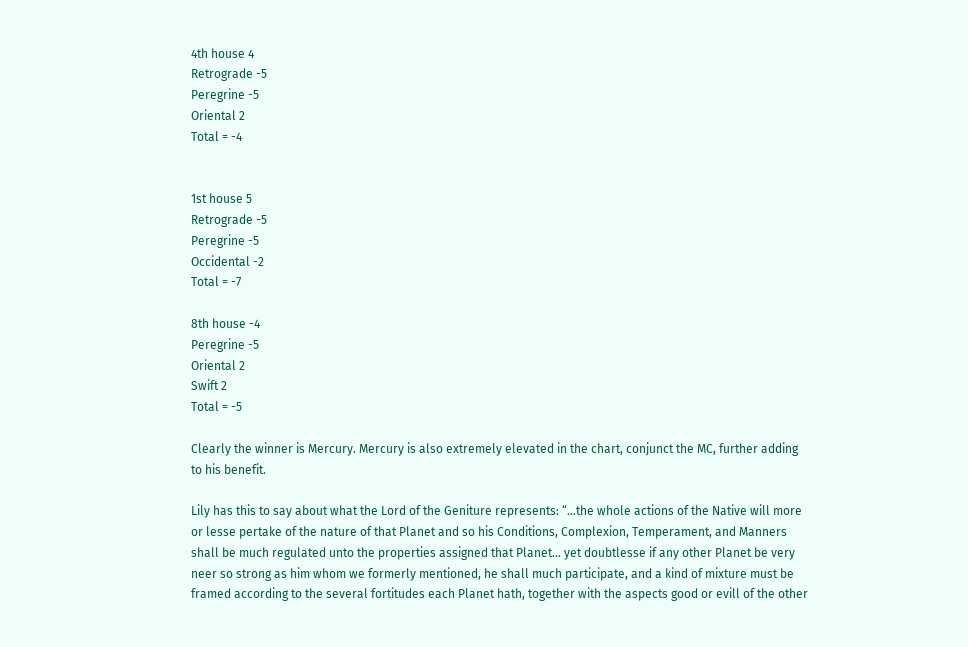4th house 4
Retrograde -5
Peregrine -5
Oriental 2
Total = -4


1st house 5
Retrograde -5
Peregrine -5
Occidental -2
Total = -7

8th house -4
Peregrine -5
Oriental 2
Swift 2
Total = -5

Clearly the winner is Mercury. Mercury is also extremely elevated in the chart, conjunct the MC, further adding to his benefit.

Lily has this to say about what the Lord of the Geniture represents: “…the whole actions of the Native will more or lesse pertake of the nature of that Planet and so his Conditions, Complexion, Temperament, and Manners shall be much regulated unto the properties assigned that Planet… yet doubtlesse if any other Planet be very neer so strong as him whom we formerly mentioned, he shall much participate, and a kind of mixture must be framed according to the several fortitudes each Planet hath, together with the aspects good or evill of the other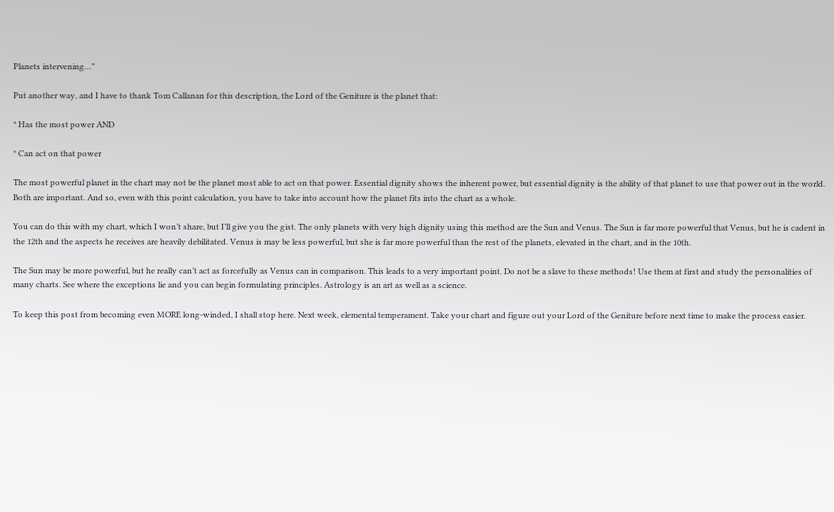Planets intervening…”

Put another way, and I have to thank Tom Callanan for this description, the Lord of the Geniture is the planet that:

* Has the most power AND

* Can act on that power

The most powerful planet in the chart may not be the planet most able to act on that power. Essential dignity shows the inherent power, but essential dignity is the ability of that planet to use that power out in the world. Both are important. And so, even with this point calculation, you have to take into account how the planet fits into the chart as a whole.

You can do this with my chart, which I won’t share, but I’ll give you the gist. The only planets with very high dignity using this method are the Sun and Venus. The Sun is far more powerful that Venus, but he is cadent in the 12th and the aspects he receives are heavily debilitated. Venus is may be less powerful, but she is far more powerful than the rest of the planets, elevated in the chart, and in the 10th.

The Sun may be more powerful, but he really can’t act as forcefully as Venus can in comparison. This leads to a very important point. Do not be a slave to these methods! Use them at first and study the personalities of many charts. See where the exceptions lie and you can begin formulating principles. Astrology is an art as well as a science.

To keep this post from becoming even MORE long-winded, I shall stop here. Next week, elemental temperament. Take your chart and figure out your Lord of the Geniture before next time to make the process easier.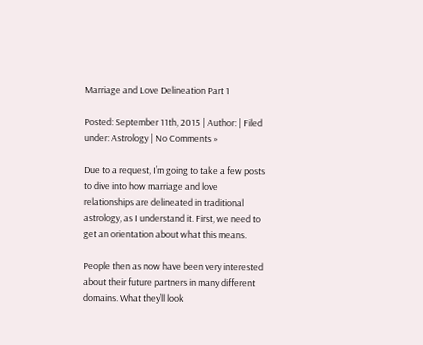Marriage and Love Delineation Part 1

Posted: September 11th, 2015 | Author: | Filed under: Astrology | No Comments »

Due to a request, I’m going to take a few posts to dive into how marriage and love relationships are delineated in traditional astrology, as I understand it. First, we need to get an orientation about what this means.

People then as now have been very interested about their future partners in many different domains. What they’ll look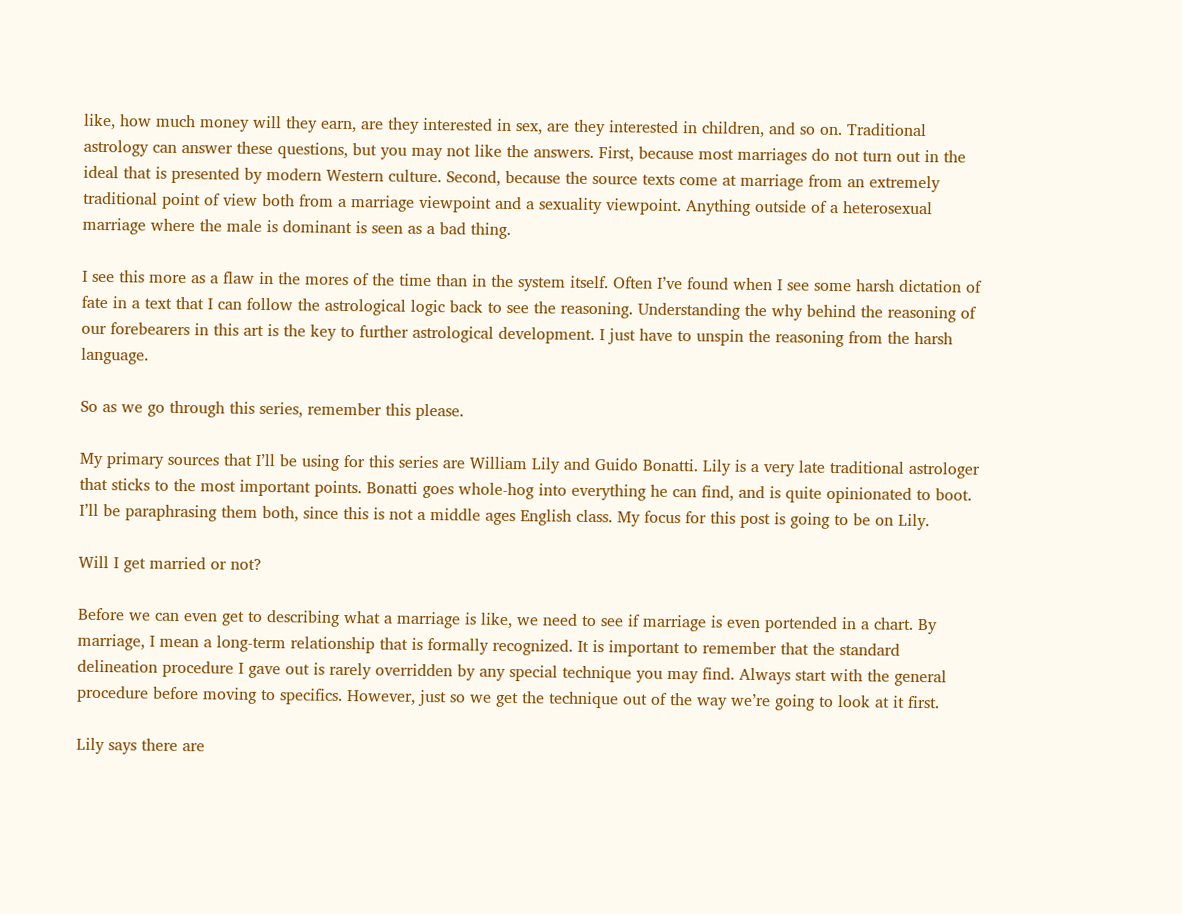like, how much money will they earn, are they interested in sex, are they interested in children, and so on. Traditional astrology can answer these questions, but you may not like the answers. First, because most marriages do not turn out in the ideal that is presented by modern Western culture. Second, because the source texts come at marriage from an extremely traditional point of view both from a marriage viewpoint and a sexuality viewpoint. Anything outside of a heterosexual marriage where the male is dominant is seen as a bad thing.

I see this more as a flaw in the mores of the time than in the system itself. Often I’ve found when I see some harsh dictation of fate in a text that I can follow the astrological logic back to see the reasoning. Understanding the why behind the reasoning of our forebearers in this art is the key to further astrological development. I just have to unspin the reasoning from the harsh language.

So as we go through this series, remember this please.

My primary sources that I’ll be using for this series are William Lily and Guido Bonatti. Lily is a very late traditional astrologer that sticks to the most important points. Bonatti goes whole-hog into everything he can find, and is quite opinionated to boot. I’ll be paraphrasing them both, since this is not a middle ages English class. My focus for this post is going to be on Lily.

Will I get married or not?

Before we can even get to describing what a marriage is like, we need to see if marriage is even portended in a chart. By marriage, I mean a long-term relationship that is formally recognized. It is important to remember that the standard delineation procedure I gave out is rarely overridden by any special technique you may find. Always start with the general procedure before moving to specifics. However, just so we get the technique out of the way we’re going to look at it first.

Lily says there are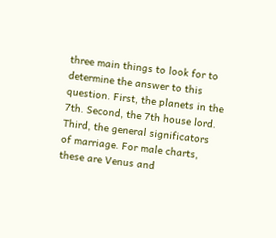three main things to look for to determine the answer to this question. First, the planets in the 7th. Second, the 7th house lord. Third, the general significators of marriage. For male charts, these are Venus and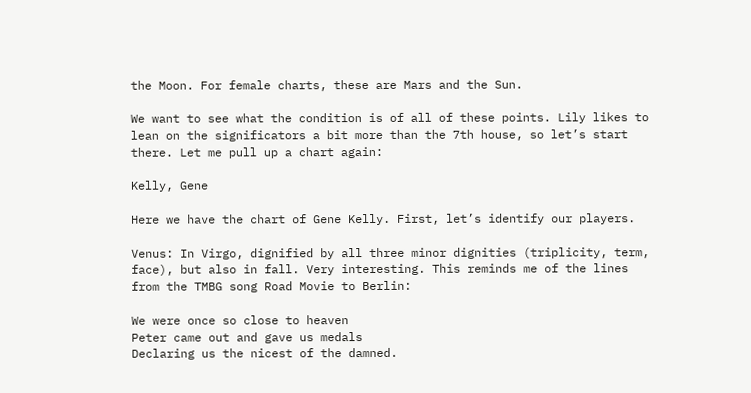the Moon. For female charts, these are Mars and the Sun.

We want to see what the condition is of all of these points. Lily likes to lean on the significators a bit more than the 7th house, so let’s start there. Let me pull up a chart again:

Kelly, Gene

Here we have the chart of Gene Kelly. First, let’s identify our players.

Venus: In Virgo, dignified by all three minor dignities (triplicity, term, face), but also in fall. Very interesting. This reminds me of the lines from the TMBG song Road Movie to Berlin:

We were once so close to heaven
Peter came out and gave us medals
Declaring us the nicest of the damned.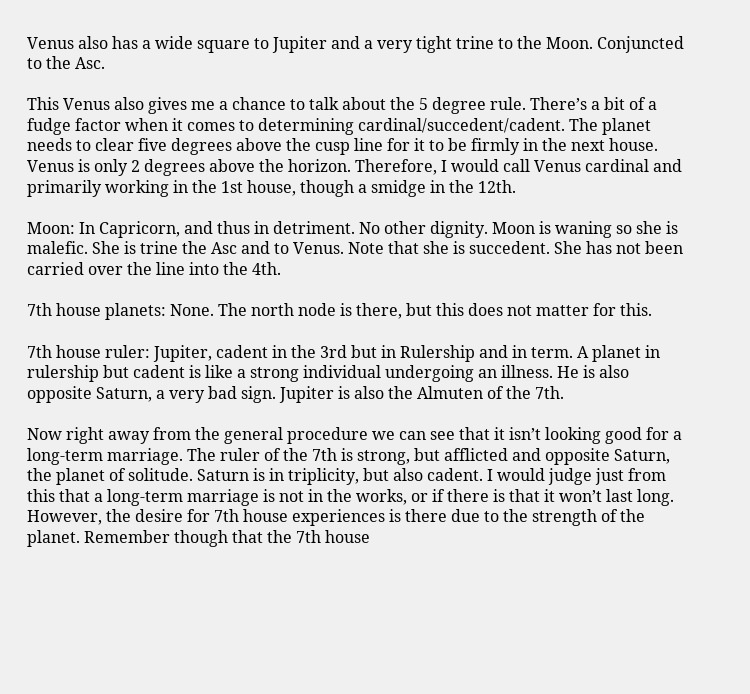Venus also has a wide square to Jupiter and a very tight trine to the Moon. Conjuncted to the Asc.

This Venus also gives me a chance to talk about the 5 degree rule. There’s a bit of a fudge factor when it comes to determining cardinal/succedent/cadent. The planet needs to clear five degrees above the cusp line for it to be firmly in the next house.  Venus is only 2 degrees above the horizon. Therefore, I would call Venus cardinal and primarily working in the 1st house, though a smidge in the 12th.

Moon: In Capricorn, and thus in detriment. No other dignity. Moon is waning so she is malefic. She is trine the Asc and to Venus. Note that she is succedent. She has not been carried over the line into the 4th.

7th house planets: None. The north node is there, but this does not matter for this.

7th house ruler: Jupiter, cadent in the 3rd but in Rulership and in term. A planet in rulership but cadent is like a strong individual undergoing an illness. He is also opposite Saturn, a very bad sign. Jupiter is also the Almuten of the 7th.

Now right away from the general procedure we can see that it isn’t looking good for a long-term marriage. The ruler of the 7th is strong, but afflicted and opposite Saturn, the planet of solitude. Saturn is in triplicity, but also cadent. I would judge just from this that a long-term marriage is not in the works, or if there is that it won’t last long. However, the desire for 7th house experiences is there due to the strength of the planet. Remember though that the 7th house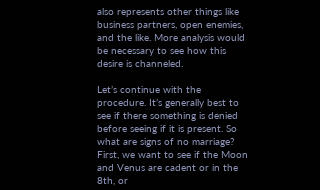also represents other things like business partners, open enemies, and the like. More analysis would be necessary to see how this desire is channeled.

Let’s continue with the procedure. It’s generally best to see if there something is denied before seeing if it is present. So what are signs of no marriage? First, we want to see if the Moon and Venus are cadent or in the 8th, or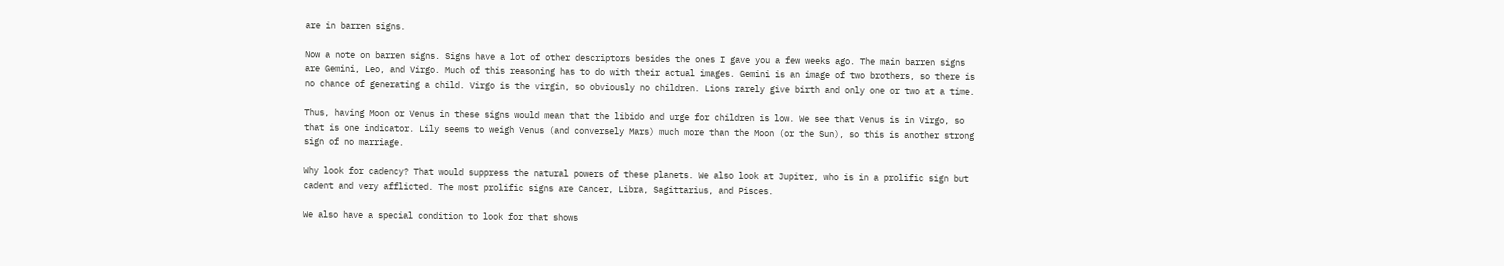are in barren signs.

Now a note on barren signs. Signs have a lot of other descriptors besides the ones I gave you a few weeks ago. The main barren signs are Gemini, Leo, and Virgo. Much of this reasoning has to do with their actual images. Gemini is an image of two brothers, so there is no chance of generating a child. Virgo is the virgin, so obviously no children. Lions rarely give birth and only one or two at a time.

Thus, having Moon or Venus in these signs would mean that the libido and urge for children is low. We see that Venus is in Virgo, so that is one indicator. Lily seems to weigh Venus (and conversely Mars) much more than the Moon (or the Sun), so this is another strong sign of no marriage.

Why look for cadency? That would suppress the natural powers of these planets. We also look at Jupiter, who is in a prolific sign but cadent and very afflicted. The most prolific signs are Cancer, Libra, Sagittarius, and Pisces.

We also have a special condition to look for that shows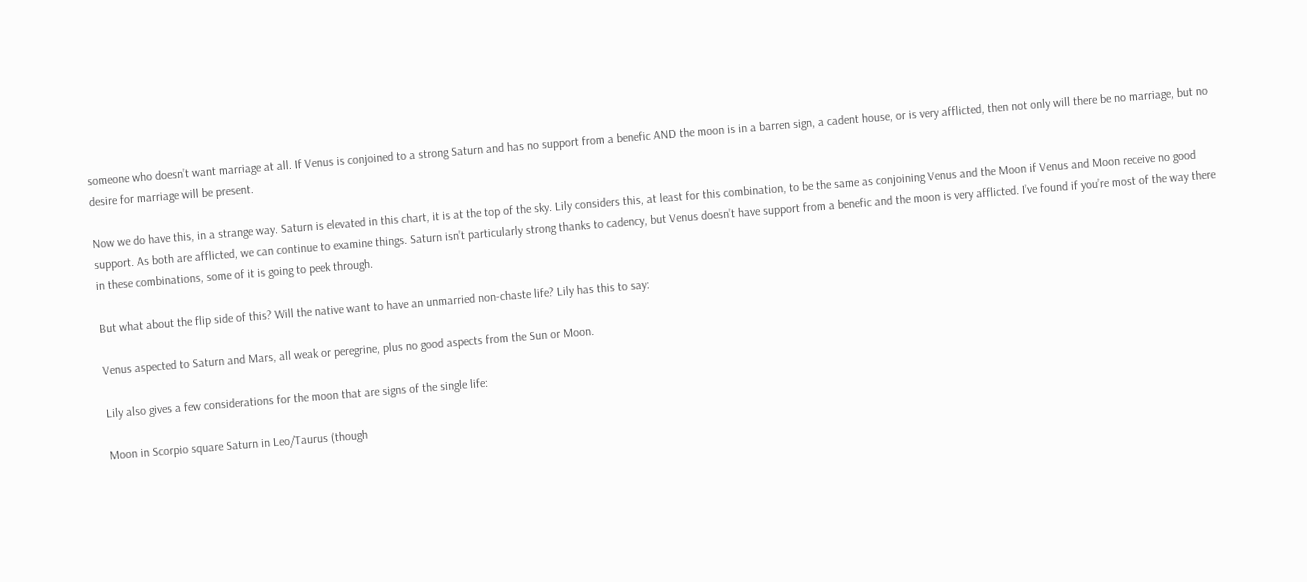someone who doesn’t want marriage at all. If Venus is conjoined to a strong Saturn and has no support from a benefic AND the moon is in a barren sign, a cadent house, or is very afflicted, then not only will there be no marriage, but no desire for marriage will be present.

Now we do have this, in a strange way. Saturn is elevated in this chart, it is at the top of the sky. Lily considers this, at least for this combination, to be the same as conjoining Venus and the Moon if Venus and Moon receive no good support. As both are afflicted, we can continue to examine things. Saturn isn’t particularly strong thanks to cadency, but Venus doesn’t have support from a benefic and the moon is very afflicted. I’ve found if you’re most of the way there in these combinations, some of it is going to peek through.

But what about the flip side of this? Will the native want to have an unmarried non-chaste life? Lily has this to say:

Venus aspected to Saturn and Mars, all weak or peregrine, plus no good aspects from the Sun or Moon.

Lily also gives a few considerations for the moon that are signs of the single life:

Moon in Scorpio square Saturn in Leo/Taurus (though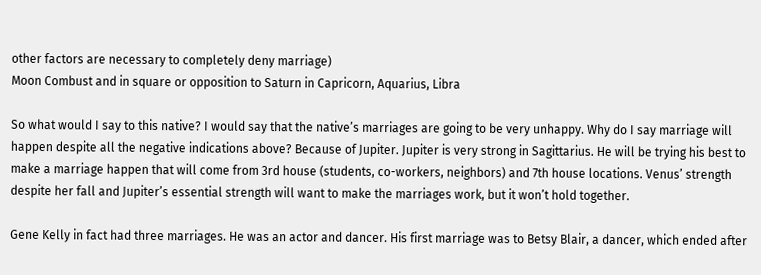other factors are necessary to completely deny marriage)
Moon Combust and in square or opposition to Saturn in Capricorn, Aquarius, Libra

So what would I say to this native? I would say that the native’s marriages are going to be very unhappy. Why do I say marriage will happen despite all the negative indications above? Because of Jupiter. Jupiter is very strong in Sagittarius. He will be trying his best to make a marriage happen that will come from 3rd house (students, co-workers, neighbors) and 7th house locations. Venus’ strength despite her fall and Jupiter’s essential strength will want to make the marriages work, but it won’t hold together.

Gene Kelly in fact had three marriages. He was an actor and dancer. His first marriage was to Betsy Blair, a dancer, which ended after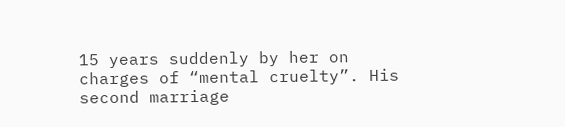15 years suddenly by her on charges of “mental cruelty”. His second marriage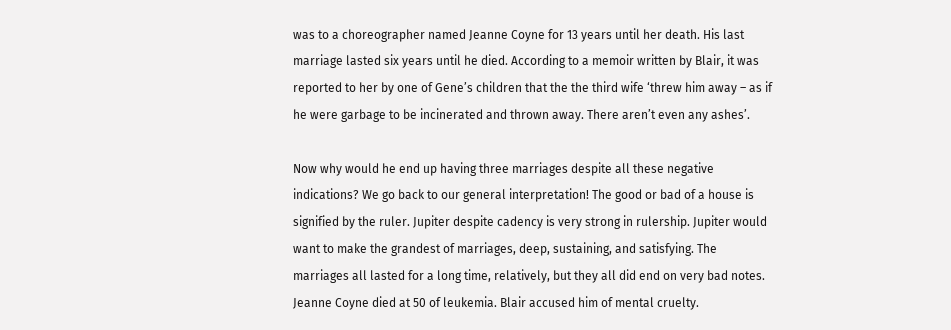was to a choreographer named Jeanne Coyne for 13 years until her death. His last marriage lasted six years until he died. According to a memoir written by Blair, it was reported to her by one of Gene’s children that the the third wife ‘threw him away – as if he were garbage to be incinerated and thrown away. There aren’t even any ashes’.

Now why would he end up having three marriages despite all these negative indications? We go back to our general interpretation! The good or bad of a house is signified by the ruler. Jupiter despite cadency is very strong in rulership. Jupiter would want to make the grandest of marriages, deep, sustaining, and satisfying. The marriages all lasted for a long time, relatively, but they all did end on very bad notes.  Jeanne Coyne died at 50 of leukemia. Blair accused him of mental cruelty.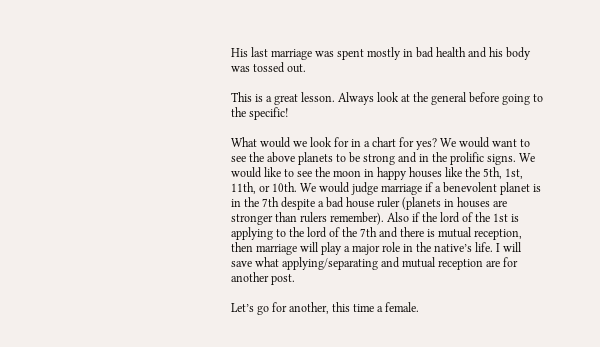His last marriage was spent mostly in bad health and his body was tossed out.

This is a great lesson. Always look at the general before going to the specific!

What would we look for in a chart for yes? We would want to see the above planets to be strong and in the prolific signs. We would like to see the moon in happy houses like the 5th, 1st, 11th, or 10th. We would judge marriage if a benevolent planet is in the 7th despite a bad house ruler (planets in houses are stronger than rulers remember). Also if the lord of the 1st is applying to the lord of the 7th and there is mutual reception, then marriage will play a major role in the native’s life. I will save what applying/separating and mutual reception are for another post.

Let’s go for another, this time a female.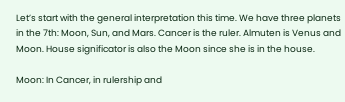Let’s start with the general interpretation this time. We have three planets in the 7th: Moon, Sun, and Mars. Cancer is the ruler. Almuten is Venus and Moon. House significator is also the Moon since she is in the house.

Moon: In Cancer, in rulership and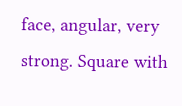face, angular, very strong. Square with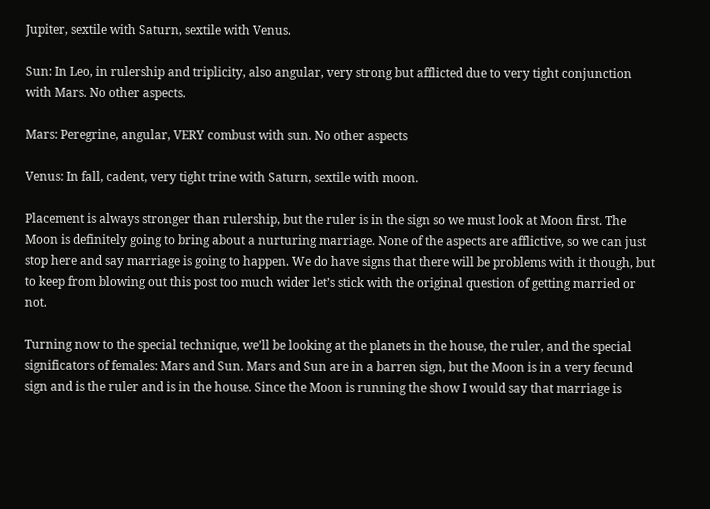Jupiter, sextile with Saturn, sextile with Venus.

Sun: In Leo, in rulership and triplicity, also angular, very strong but afflicted due to very tight conjunction with Mars. No other aspects.

Mars: Peregrine, angular, VERY combust with sun. No other aspects

Venus: In fall, cadent, very tight trine with Saturn, sextile with moon.

Placement is always stronger than rulership, but the ruler is in the sign so we must look at Moon first. The Moon is definitely going to bring about a nurturing marriage. None of the aspects are afflictive, so we can just stop here and say marriage is going to happen. We do have signs that there will be problems with it though, but to keep from blowing out this post too much wider let’s stick with the original question of getting married or not.

Turning now to the special technique, we’ll be looking at the planets in the house, the ruler, and the special significators of females: Mars and Sun. Mars and Sun are in a barren sign, but the Moon is in a very fecund sign and is the ruler and is in the house. Since the Moon is running the show I would say that marriage is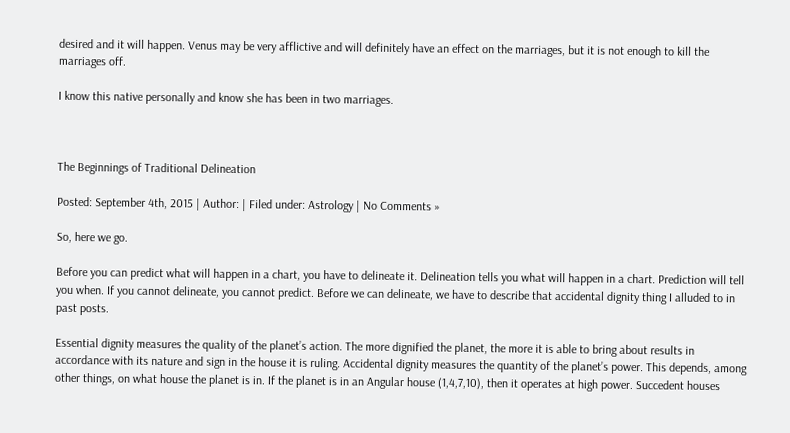desired and it will happen. Venus may be very afflictive and will definitely have an effect on the marriages, but it is not enough to kill the marriages off.

I know this native personally and know she has been in two marriages.



The Beginnings of Traditional Delineation

Posted: September 4th, 2015 | Author: | Filed under: Astrology | No Comments »

So, here we go.

Before you can predict what will happen in a chart, you have to delineate it. Delineation tells you what will happen in a chart. Prediction will tell you when. If you cannot delineate, you cannot predict. Before we can delineate, we have to describe that accidental dignity thing I alluded to in past posts.

Essential dignity measures the quality of the planet’s action. The more dignified the planet, the more it is able to bring about results in accordance with its nature and sign in the house it is ruling. Accidental dignity measures the quantity of the planet’s power. This depends, among other things, on what house the planet is in. If the planet is in an Angular house (1,4,7,10), then it operates at high power. Succedent houses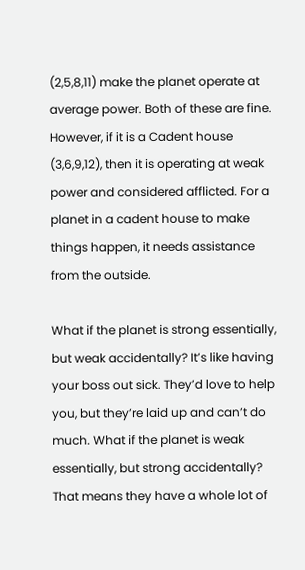(2,5,8,11) make the planet operate at average power. Both of these are fine. However, if it is a Cadent house (3,6,9,12), then it is operating at weak power and considered afflicted. For a planet in a cadent house to make things happen, it needs assistance from the outside.

What if the planet is strong essentially, but weak accidentally? It’s like having your boss out sick. They’d love to help you, but they’re laid up and can’t do much. What if the planet is weak essentially, but strong accidentally? That means they have a whole lot of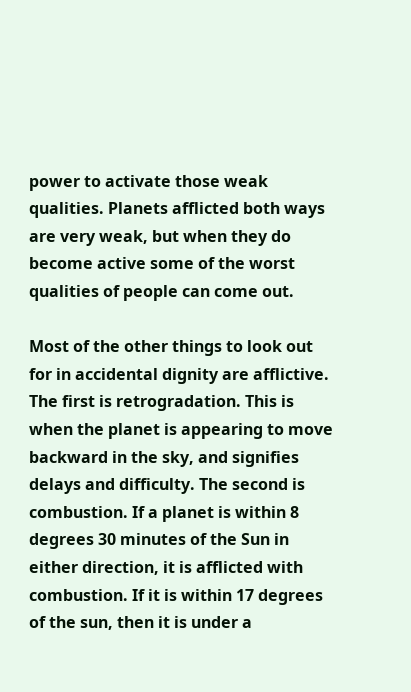power to activate those weak qualities. Planets afflicted both ways are very weak, but when they do become active some of the worst qualities of people can come out.

Most of the other things to look out for in accidental dignity are afflictive. The first is retrogradation. This is when the planet is appearing to move backward in the sky, and signifies delays and difficulty. The second is combustion. If a planet is within 8 degrees 30 minutes of the Sun in either direction, it is afflicted with combustion. If it is within 17 degrees of the sun, then it is under a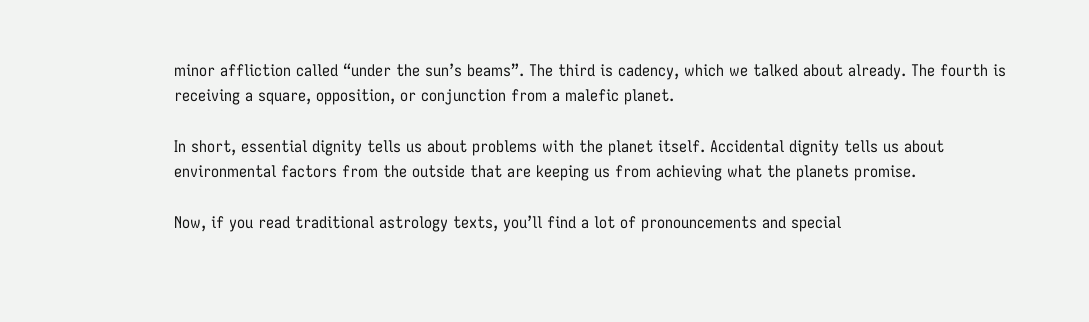minor affliction called “under the sun’s beams”. The third is cadency, which we talked about already. The fourth is receiving a square, opposition, or conjunction from a malefic planet.

In short, essential dignity tells us about problems with the planet itself. Accidental dignity tells us about environmental factors from the outside that are keeping us from achieving what the planets promise.

Now, if you read traditional astrology texts, you’ll find a lot of pronouncements and special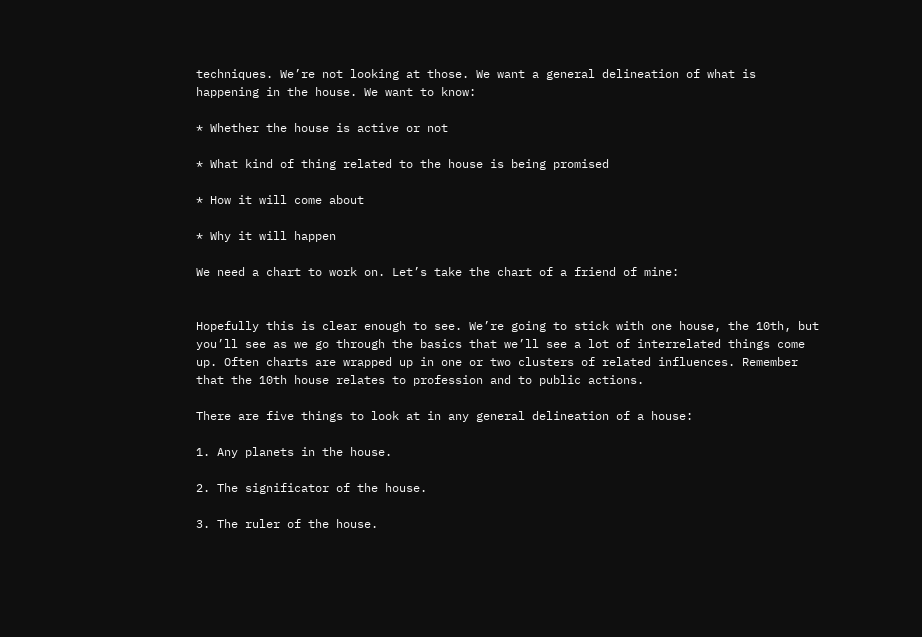techniques. We’re not looking at those. We want a general delineation of what is happening in the house. We want to know:

* Whether the house is active or not

* What kind of thing related to the house is being promised

* How it will come about

* Why it will happen

We need a chart to work on. Let’s take the chart of a friend of mine:


Hopefully this is clear enough to see. We’re going to stick with one house, the 10th, but you’ll see as we go through the basics that we’ll see a lot of interrelated things come up. Often charts are wrapped up in one or two clusters of related influences. Remember that the 10th house relates to profession and to public actions.

There are five things to look at in any general delineation of a house:

1. Any planets in the house.

2. The significator of the house.

3. The ruler of the house.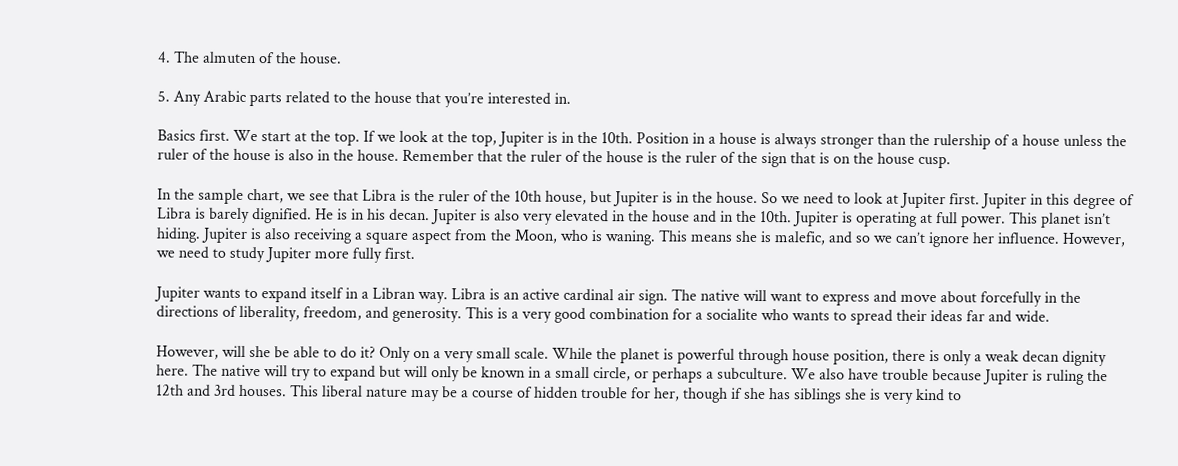4. The almuten of the house.

5. Any Arabic parts related to the house that you’re interested in.

Basics first. We start at the top. If we look at the top, Jupiter is in the 10th. Position in a house is always stronger than the rulership of a house unless the ruler of the house is also in the house. Remember that the ruler of the house is the ruler of the sign that is on the house cusp.

In the sample chart, we see that Libra is the ruler of the 10th house, but Jupiter is in the house. So we need to look at Jupiter first. Jupiter in this degree of Libra is barely dignified. He is in his decan. Jupiter is also very elevated in the house and in the 10th. Jupiter is operating at full power. This planet isn’t hiding. Jupiter is also receiving a square aspect from the Moon, who is waning. This means she is malefic, and so we can’t ignore her influence. However, we need to study Jupiter more fully first.

Jupiter wants to expand itself in a Libran way. Libra is an active cardinal air sign. The native will want to express and move about forcefully in the directions of liberality, freedom, and generosity. This is a very good combination for a socialite who wants to spread their ideas far and wide.

However, will she be able to do it? Only on a very small scale. While the planet is powerful through house position, there is only a weak decan dignity here. The native will try to expand but will only be known in a small circle, or perhaps a subculture. We also have trouble because Jupiter is ruling the 12th and 3rd houses. This liberal nature may be a course of hidden trouble for her, though if she has siblings she is very kind to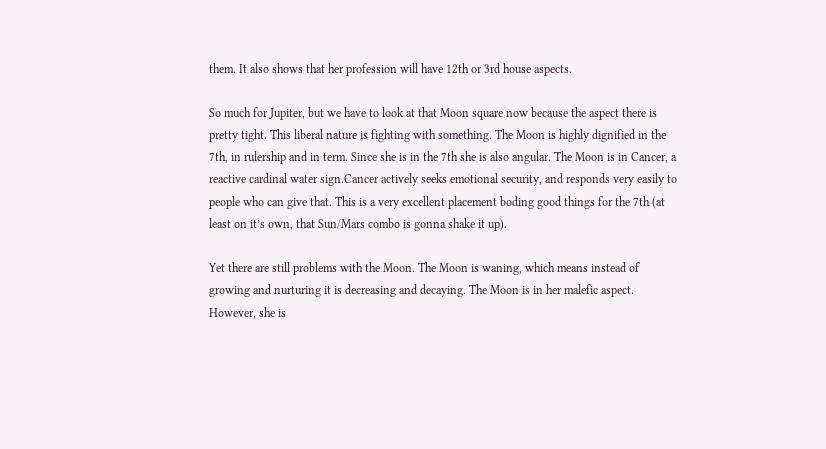them. It also shows that her profession will have 12th or 3rd house aspects.

So much for Jupiter, but we have to look at that Moon square now because the aspect there is pretty tight. This liberal nature is fighting with something. The Moon is highly dignified in the 7th, in rulership and in term. Since she is in the 7th she is also angular. The Moon is in Cancer, a reactive cardinal water sign.Cancer actively seeks emotional security, and responds very easily to people who can give that. This is a very excellent placement boding good things for the 7th (at least on it’s own, that Sun/Mars combo is gonna shake it up).

Yet there are still problems with the Moon. The Moon is waning, which means instead of growing and nurturing it is decreasing and decaying. The Moon is in her malefic aspect. However, she is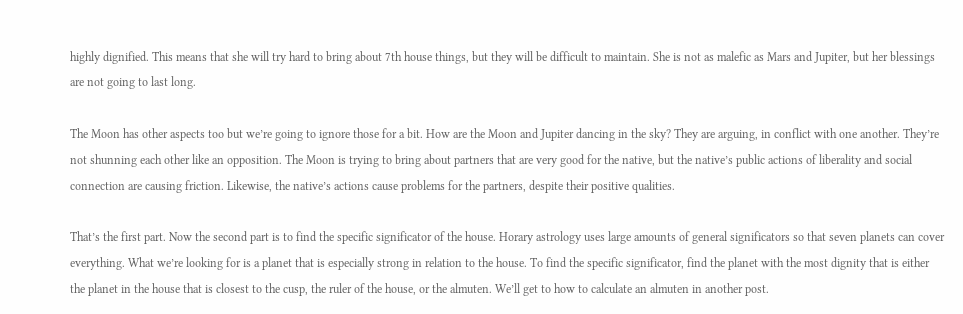highly dignified. This means that she will try hard to bring about 7th house things, but they will be difficult to maintain. She is not as malefic as Mars and Jupiter, but her blessings are not going to last long.

The Moon has other aspects too but we’re going to ignore those for a bit. How are the Moon and Jupiter dancing in the sky? They are arguing, in conflict with one another. They’re not shunning each other like an opposition. The Moon is trying to bring about partners that are very good for the native, but the native’s public actions of liberality and social connection are causing friction. Likewise, the native’s actions cause problems for the partners, despite their positive qualities.

That’s the first part. Now the second part is to find the specific significator of the house. Horary astrology uses large amounts of general significators so that seven planets can cover everything. What we’re looking for is a planet that is especially strong in relation to the house. To find the specific significator, find the planet with the most dignity that is either the planet in the house that is closest to the cusp, the ruler of the house, or the almuten. We’ll get to how to calculate an almuten in another post.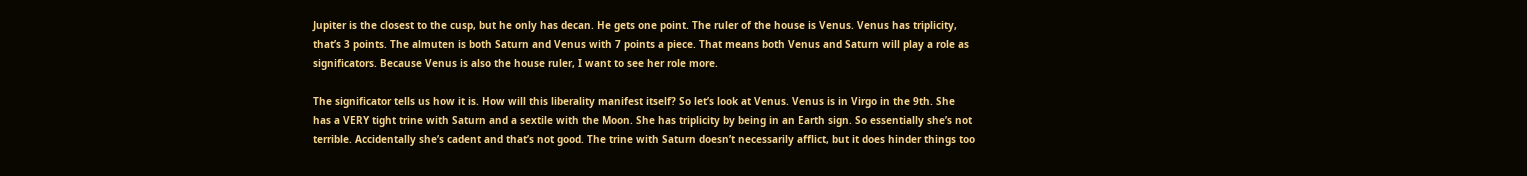Jupiter is the closest to the cusp, but he only has decan. He gets one point. The ruler of the house is Venus. Venus has triplicity, that’s 3 points. The almuten is both Saturn and Venus with 7 points a piece. That means both Venus and Saturn will play a role as significators. Because Venus is also the house ruler, I want to see her role more.

The significator tells us how it is. How will this liberality manifest itself? So let’s look at Venus. Venus is in Virgo in the 9th. She has a VERY tight trine with Saturn and a sextile with the Moon. She has triplicity by being in an Earth sign. So essentially she’s not terrible. Accidentally she’s cadent and that’s not good. The trine with Saturn doesn’t necessarily afflict, but it does hinder things too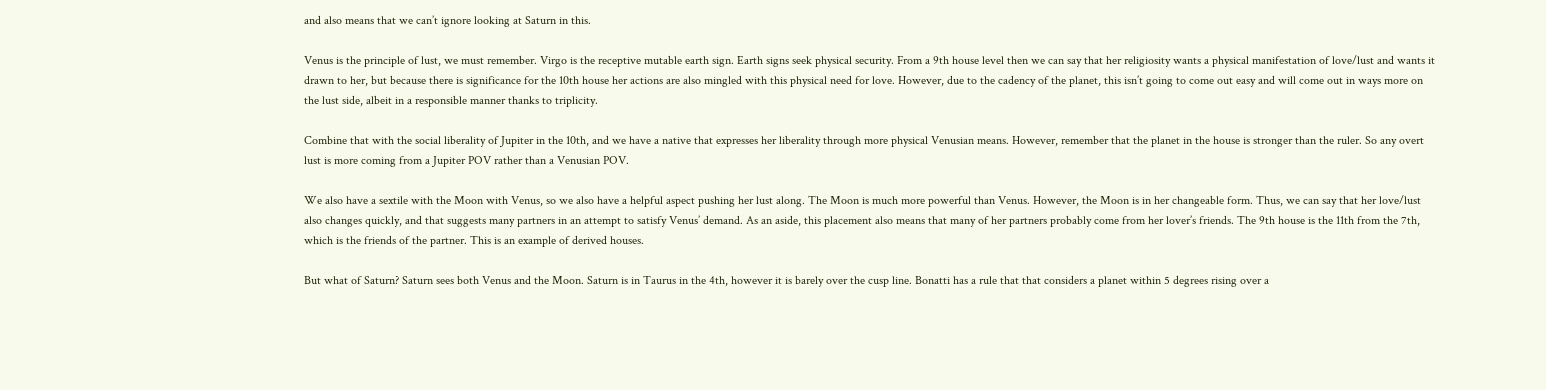and also means that we can’t ignore looking at Saturn in this.

Venus is the principle of lust, we must remember. Virgo is the receptive mutable earth sign. Earth signs seek physical security. From a 9th house level then we can say that her religiosity wants a physical manifestation of love/lust and wants it drawn to her, but because there is significance for the 10th house her actions are also mingled with this physical need for love. However, due to the cadency of the planet, this isn’t going to come out easy and will come out in ways more on the lust side, albeit in a responsible manner thanks to triplicity.

Combine that with the social liberality of Jupiter in the 10th, and we have a native that expresses her liberality through more physical Venusian means. However, remember that the planet in the house is stronger than the ruler. So any overt lust is more coming from a Jupiter POV rather than a Venusian POV.

We also have a sextile with the Moon with Venus, so we also have a helpful aspect pushing her lust along. The Moon is much more powerful than Venus. However, the Moon is in her changeable form. Thus, we can say that her love/lust also changes quickly, and that suggests many partners in an attempt to satisfy Venus’ demand. As an aside, this placement also means that many of her partners probably come from her lover’s friends. The 9th house is the 11th from the 7th, which is the friends of the partner. This is an example of derived houses.

But what of Saturn? Saturn sees both Venus and the Moon. Saturn is in Taurus in the 4th, however it is barely over the cusp line. Bonatti has a rule that that considers a planet within 5 degrees rising over a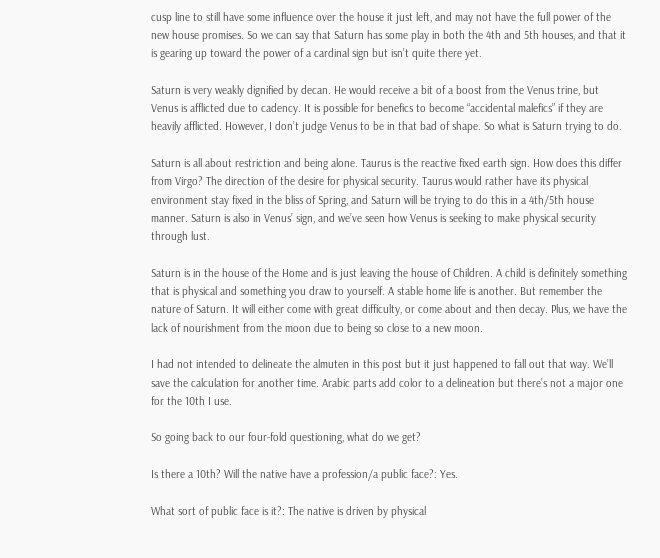cusp line to still have some influence over the house it just left, and may not have the full power of the new house promises. So we can say that Saturn has some play in both the 4th and 5th houses, and that it is gearing up toward the power of a cardinal sign but isn’t quite there yet.

Saturn is very weakly dignified by decan. He would receive a bit of a boost from the Venus trine, but Venus is afflicted due to cadency. It is possible for benefics to become “accidental malefics” if they are heavily afflicted. However, I don’t judge Venus to be in that bad of shape. So what is Saturn trying to do.

Saturn is all about restriction and being alone. Taurus is the reactive fixed earth sign. How does this differ from Virgo? The direction of the desire for physical security. Taurus would rather have its physical environment stay fixed in the bliss of Spring, and Saturn will be trying to do this in a 4th/5th house manner. Saturn is also in Venus’ sign, and we’ve seen how Venus is seeking to make physical security through lust.

Saturn is in the house of the Home and is just leaving the house of Children. A child is definitely something that is physical and something you draw to yourself. A stable home life is another. But remember the nature of Saturn. It will either come with great difficulty, or come about and then decay. Plus, we have the lack of nourishment from the moon due to being so close to a new moon.

I had not intended to delineate the almuten in this post but it just happened to fall out that way. We’ll save the calculation for another time. Arabic parts add color to a delineation but there’s not a major one for the 10th I use.

So going back to our four-fold questioning, what do we get?

Is there a 10th? Will the native have a profession/a public face?: Yes.

What sort of public face is it?: The native is driven by physical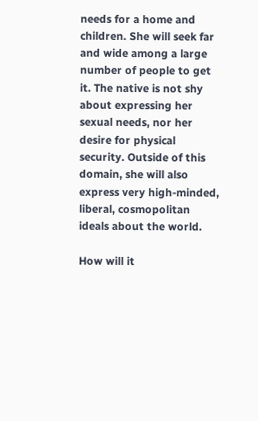needs for a home and children. She will seek far and wide among a large number of people to get it. The native is not shy about expressing her sexual needs, nor her desire for physical security. Outside of this domain, she will also express very high-minded, liberal, cosmopolitan ideals about the world.

How will it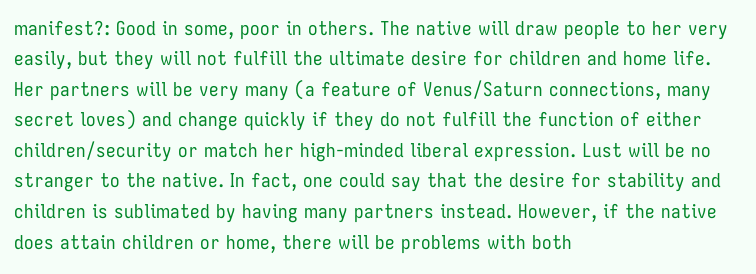manifest?: Good in some, poor in others. The native will draw people to her very easily, but they will not fulfill the ultimate desire for children and home life.  Her partners will be very many (a feature of Venus/Saturn connections, many secret loves) and change quickly if they do not fulfill the function of either children/security or match her high-minded liberal expression. Lust will be no stranger to the native. In fact, one could say that the desire for stability and children is sublimated by having many partners instead. However, if the native does attain children or home, there will be problems with both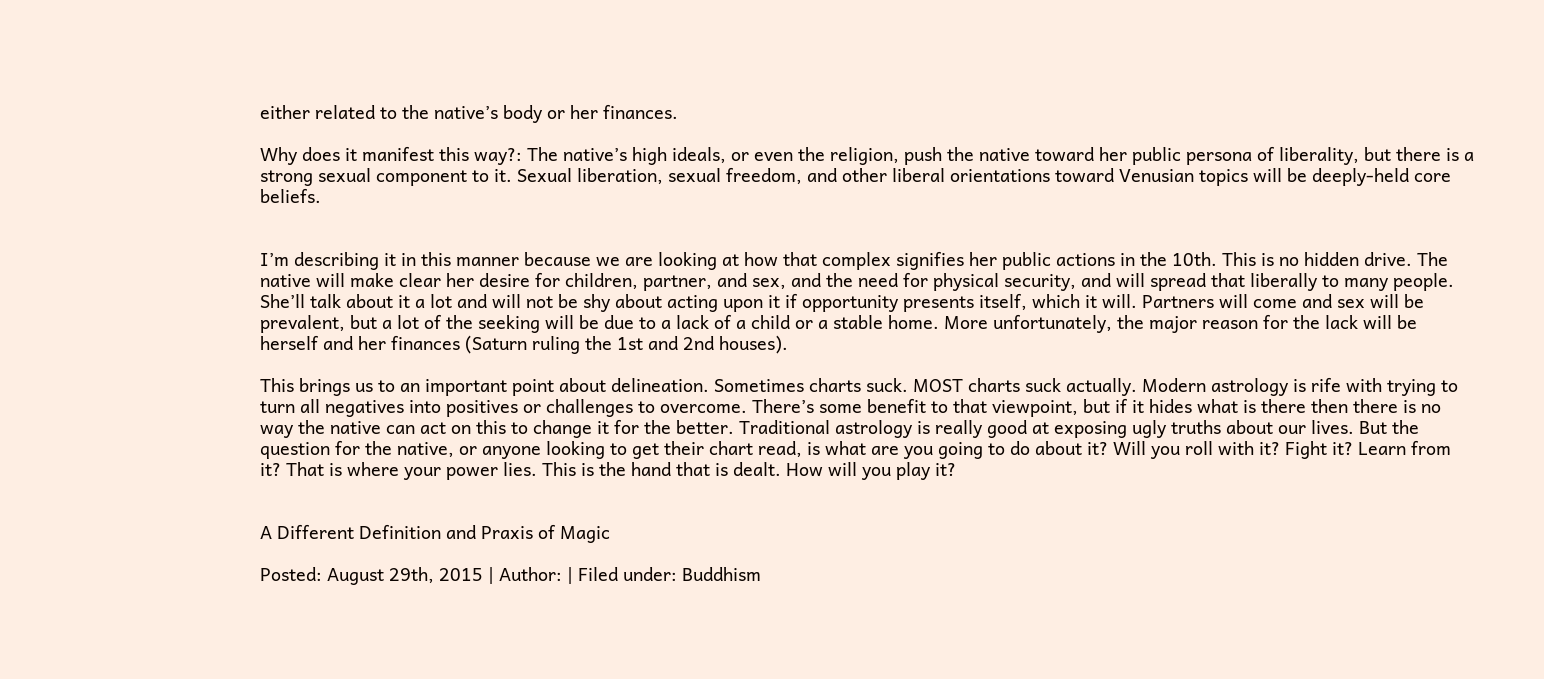either related to the native’s body or her finances.

Why does it manifest this way?: The native’s high ideals, or even the religion, push the native toward her public persona of liberality, but there is a strong sexual component to it. Sexual liberation, sexual freedom, and other liberal orientations toward Venusian topics will be deeply-held core beliefs.


I’m describing it in this manner because we are looking at how that complex signifies her public actions in the 10th. This is no hidden drive. The native will make clear her desire for children, partner, and sex, and the need for physical security, and will spread that liberally to many people. She’ll talk about it a lot and will not be shy about acting upon it if opportunity presents itself, which it will. Partners will come and sex will be prevalent, but a lot of the seeking will be due to a lack of a child or a stable home. More unfortunately, the major reason for the lack will be herself and her finances (Saturn ruling the 1st and 2nd houses).

This brings us to an important point about delineation. Sometimes charts suck. MOST charts suck actually. Modern astrology is rife with trying to turn all negatives into positives or challenges to overcome. There’s some benefit to that viewpoint, but if it hides what is there then there is no way the native can act on this to change it for the better. Traditional astrology is really good at exposing ugly truths about our lives. But the question for the native, or anyone looking to get their chart read, is what are you going to do about it? Will you roll with it? Fight it? Learn from it? That is where your power lies. This is the hand that is dealt. How will you play it?


A Different Definition and Praxis of Magic

Posted: August 29th, 2015 | Author: | Filed under: Buddhism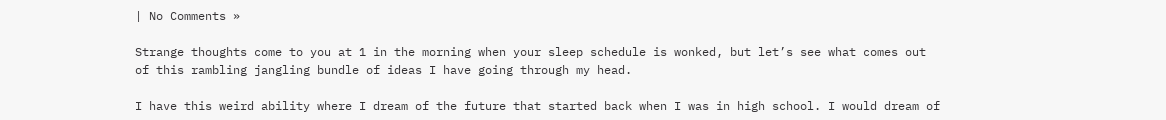| No Comments »

Strange thoughts come to you at 1 in the morning when your sleep schedule is wonked, but let’s see what comes out of this rambling jangling bundle of ideas I have going through my head.

I have this weird ability where I dream of the future that started back when I was in high school. I would dream of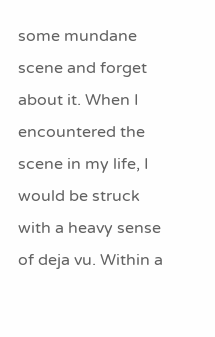some mundane scene and forget about it. When I encountered the scene in my life, I would be struck with a heavy sense of deja vu. Within a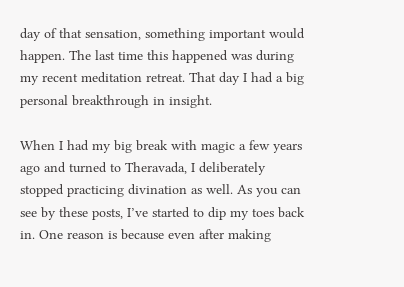day of that sensation, something important would happen. The last time this happened was during my recent meditation retreat. That day I had a big personal breakthrough in insight.

When I had my big break with magic a few years ago and turned to Theravada, I deliberately stopped practicing divination as well. As you can see by these posts, I’ve started to dip my toes back in. One reason is because even after making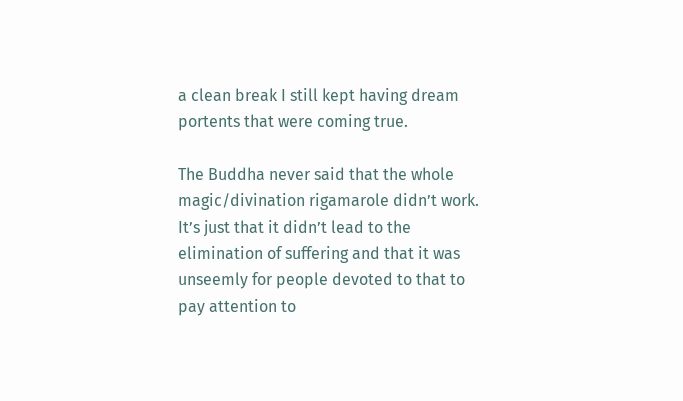a clean break I still kept having dream portents that were coming true.

The Buddha never said that the whole magic/divination rigamarole didn’t work. It’s just that it didn’t lead to the elimination of suffering and that it was unseemly for people devoted to that to pay attention to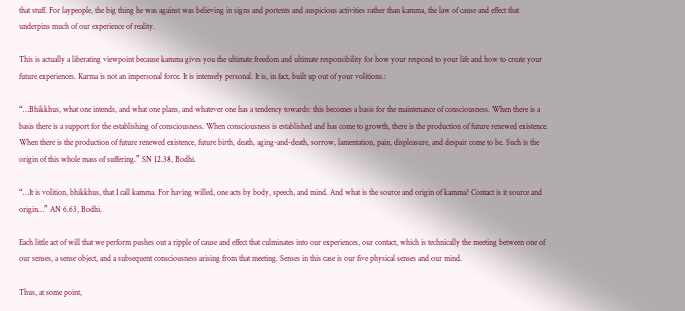that stuff. For laypeople, the big thing he was against was believing in signs and portents and auspicious activities rather than kamma, the law of cause and effect that underpins much of our experience of reality.

This is actually a liberating viewpoint because kamma gives you the ultimate freedom and ultimate responsibility for how your respond to your life and how to create your future experiences. Karma is not an impersonal force. It is intensely personal. It is, in fact, built up out of your volitions.:

“…Bhikkhus, what one intends, and what one plans, and whatever one has a tendency towards: this becomes a basis for the maintenance of consciousness. When there is a basis there is a support for the establishing of consciousness. When consciousness is established and has come to growth, there is the production of future renewed existence. When there is the production of future renewed existence, future birth, death, aging-and-death, sorrow, lamentation, pain, displeasure, and despair come to be. Such is the origin of this whole mass of suffering.” SN 12.38, Bodhi.

“…It is volition, bhikkhus, that I call kamma. For having willed, one acts by body, speech, and mind. And what is the source and origin of kamma? Contact is it source and origin…” AN 6.63, Bodhi.

Each little act of will that we perform pushes out a ripple of cause and effect that culminates into our experiences, our contact, which is technically the meeting between one of our senses, a sense object, and a subsequent consciousness arising from that meeting. Senses in this case is our five physical senses and our mind.

Thus, at some point,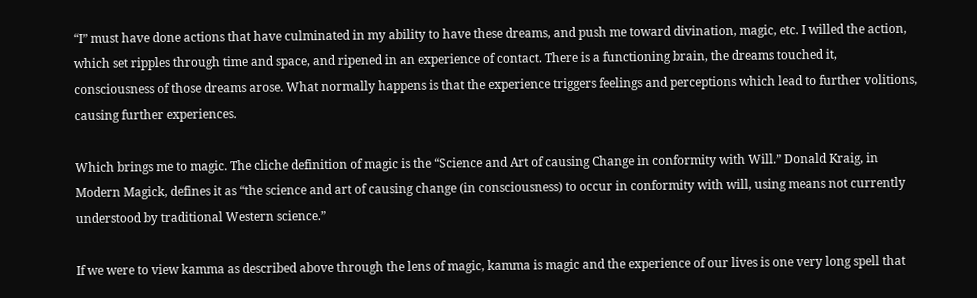“I” must have done actions that have culminated in my ability to have these dreams, and push me toward divination, magic, etc. I willed the action, which set ripples through time and space, and ripened in an experience of contact. There is a functioning brain, the dreams touched it, consciousness of those dreams arose. What normally happens is that the experience triggers feelings and perceptions which lead to further volitions, causing further experiences.

Which brings me to magic. The cliche definition of magic is the “Science and Art of causing Change in conformity with Will.” Donald Kraig, in Modern Magick, defines it as “the science and art of causing change (in consciousness) to occur in conformity with will, using means not currently understood by traditional Western science.”

If we were to view kamma as described above through the lens of magic, kamma is magic and the experience of our lives is one very long spell that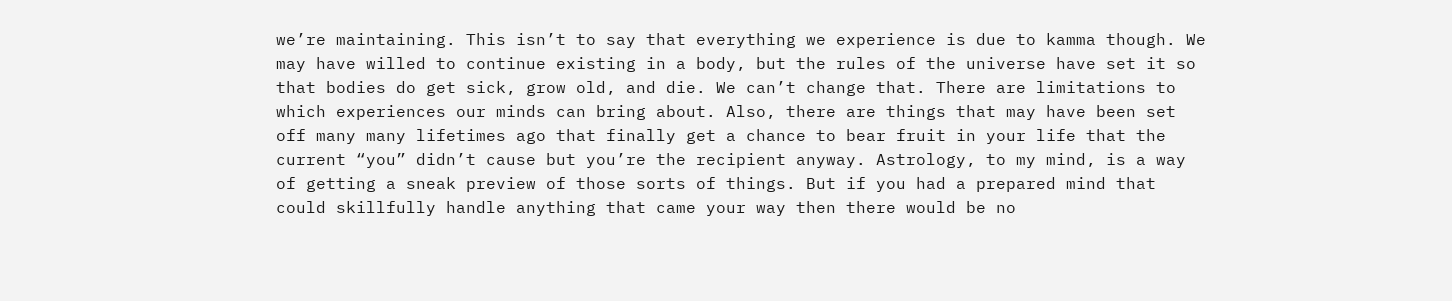we’re maintaining. This isn’t to say that everything we experience is due to kamma though. We may have willed to continue existing in a body, but the rules of the universe have set it so that bodies do get sick, grow old, and die. We can’t change that. There are limitations to which experiences our minds can bring about. Also, there are things that may have been set off many many lifetimes ago that finally get a chance to bear fruit in your life that the current “you” didn’t cause but you’re the recipient anyway. Astrology, to my mind, is a way of getting a sneak preview of those sorts of things. But if you had a prepared mind that could skillfully handle anything that came your way then there would be no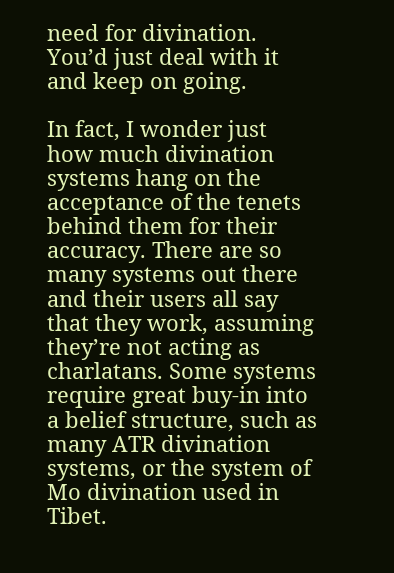need for divination. You’d just deal with it and keep on going.

In fact, I wonder just how much divination systems hang on the acceptance of the tenets behind them for their accuracy. There are so many systems out there and their users all say that they work, assuming they’re not acting as charlatans. Some systems require great buy-in into a belief structure, such as many ATR divination systems, or the system of Mo divination used in Tibet.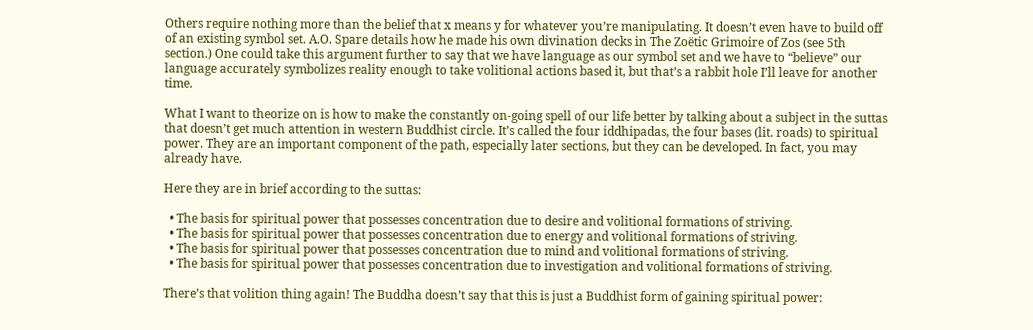Others require nothing more than the belief that x means y for whatever you’re manipulating. It doesn’t even have to build off of an existing symbol set. A.O. Spare details how he made his own divination decks in The Zoëtic Grimoire of Zos (see 5th section.) One could take this argument further to say that we have language as our symbol set and we have to “believe” our language accurately symbolizes reality enough to take volitional actions based it, but that’s a rabbit hole I’ll leave for another time.

What I want to theorize on is how to make the constantly on-going spell of our life better by talking about a subject in the suttas that doesn’t get much attention in western Buddhist circle. It’s called the four iddhipadas, the four bases (lit. roads) to spiritual power. They are an important component of the path, especially later sections, but they can be developed. In fact, you may already have.

Here they are in brief according to the suttas:

  • The basis for spiritual power that possesses concentration due to desire and volitional formations of striving.
  • The basis for spiritual power that possesses concentration due to energy and volitional formations of striving.
  • The basis for spiritual power that possesses concentration due to mind and volitional formations of striving.
  • The basis for spiritual power that possesses concentration due to investigation and volitional formations of striving.

There’s that volition thing again! The Buddha doesn’t say that this is just a Buddhist form of gaining spiritual power: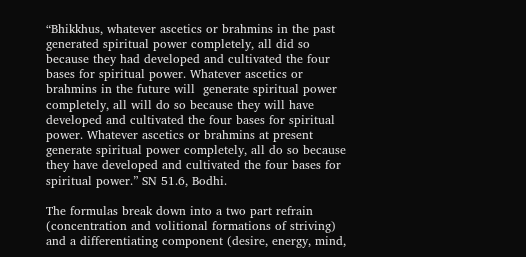“Bhikkhus, whatever ascetics or brahmins in the past generated spiritual power completely, all did so because they had developed and cultivated the four bases for spiritual power. Whatever ascetics or brahmins in the future will  generate spiritual power completely, all will do so because they will have developed and cultivated the four bases for spiritual power. Whatever ascetics or brahmins at present generate spiritual power completely, all do so because they have developed and cultivated the four bases for spiritual power.” SN 51.6, Bodhi.

The formulas break down into a two part refrain (concentration and volitional formations of striving) and a differentiating component (desire, energy, mind,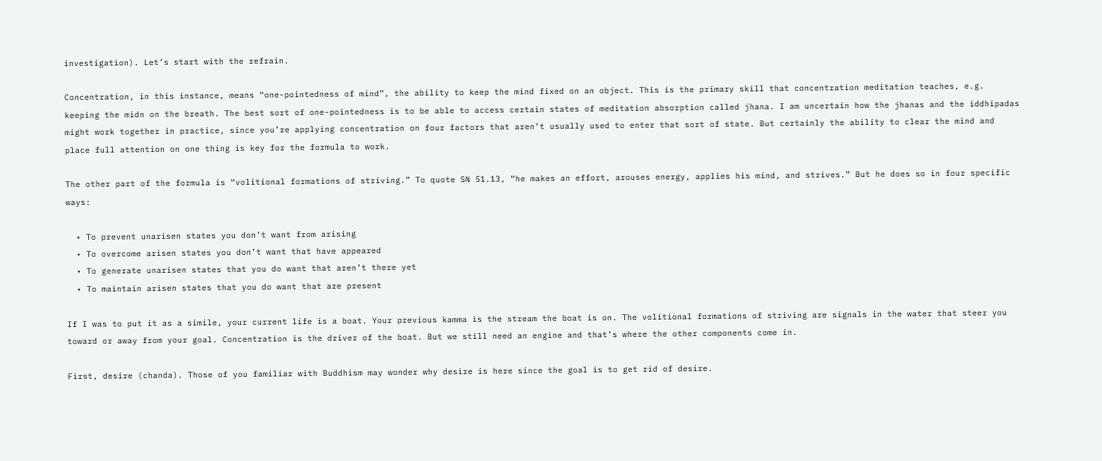investigation). Let’s start with the refrain.

Concentration, in this instance, means “one-pointedness of mind”, the ability to keep the mind fixed on an object. This is the primary skill that concentration meditation teaches, e.g. keeping the midn on the breath. The best sort of one-pointedness is to be able to access certain states of meditation absorption called jhana. I am uncertain how the jhanas and the iddhipadas might work together in practice, since you’re applying concentration on four factors that aren’t usually used to enter that sort of state. But certainly the ability to clear the mind and place full attention on one thing is key for the formula to work.

The other part of the formula is “volitional formations of striving.” To quote SN 51.13, “he makes an effort, arouses energy, applies his mind, and strives.” But he does so in four specific ways:

  • To prevent unarisen states you don’t want from arising
  • To overcome arisen states you don’t want that have appeared
  • To generate unarisen states that you do want that aren’t there yet
  • To maintain arisen states that you do want that are present

If I was to put it as a simile, your current life is a boat. Your previous kamma is the stream the boat is on. The volitional formations of striving are signals in the water that steer you toward or away from your goal. Concentration is the driver of the boat. But we still need an engine and that’s where the other components come in.

First, desire (chanda). Those of you familiar with Buddhism may wonder why desire is here since the goal is to get rid of desire.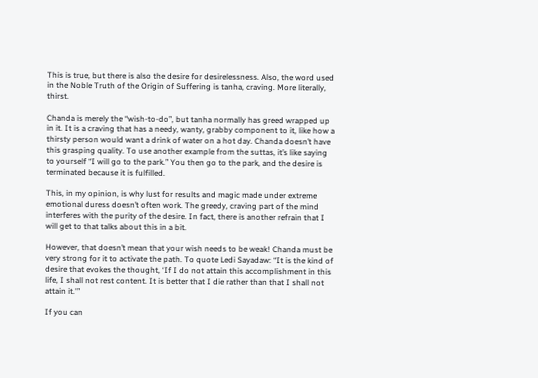This is true, but there is also the desire for desirelessness. Also, the word used in the Noble Truth of the Origin of Suffering is tanha, craving. More literally, thirst.

Chanda is merely the “wish-to-do”, but tanha normally has greed wrapped up in it. It is a craving that has a needy, wanty, grabby component to it, like how a thirsty person would want a drink of water on a hot day. Chanda doesn’t have this grasping quality. To use another example from the suttas, it’s like saying to yourself “I will go to the park.” You then go to the park, and the desire is terminated because it is fulfilled.

This, in my opinion, is why lust for results and magic made under extreme emotional duress doesn’t often work. The greedy, craving part of the mind interferes with the purity of the desire. In fact, there is another refrain that I will get to that talks about this in a bit.

However, that doesn’t mean that your wish needs to be weak! Chanda must be very strong for it to activate the path. To quote Ledi Sayadaw: “It is the kind of desire that evokes the thought, ‘If I do not attain this accomplishment in this life, I shall not rest content. It is better that I die rather than that I shall not attain it.'”

If you can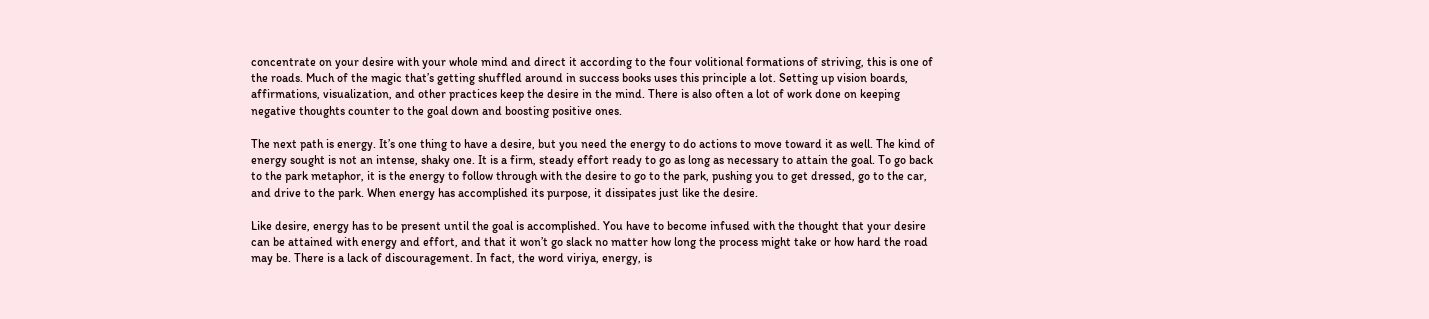concentrate on your desire with your whole mind and direct it according to the four volitional formations of striving, this is one of the roads. Much of the magic that’s getting shuffled around in success books uses this principle a lot. Setting up vision boards, affirmations, visualization, and other practices keep the desire in the mind. There is also often a lot of work done on keeping negative thoughts counter to the goal down and boosting positive ones.

The next path is energy. It’s one thing to have a desire, but you need the energy to do actions to move toward it as well. The kind of energy sought is not an intense, shaky one. It is a firm, steady effort ready to go as long as necessary to attain the goal. To go back to the park metaphor, it is the energy to follow through with the desire to go to the park, pushing you to get dressed, go to the car, and drive to the park. When energy has accomplished its purpose, it dissipates just like the desire.

Like desire, energy has to be present until the goal is accomplished. You have to become infused with the thought that your desire can be attained with energy and effort, and that it won’t go slack no matter how long the process might take or how hard the road may be. There is a lack of discouragement. In fact, the word viriya, energy, is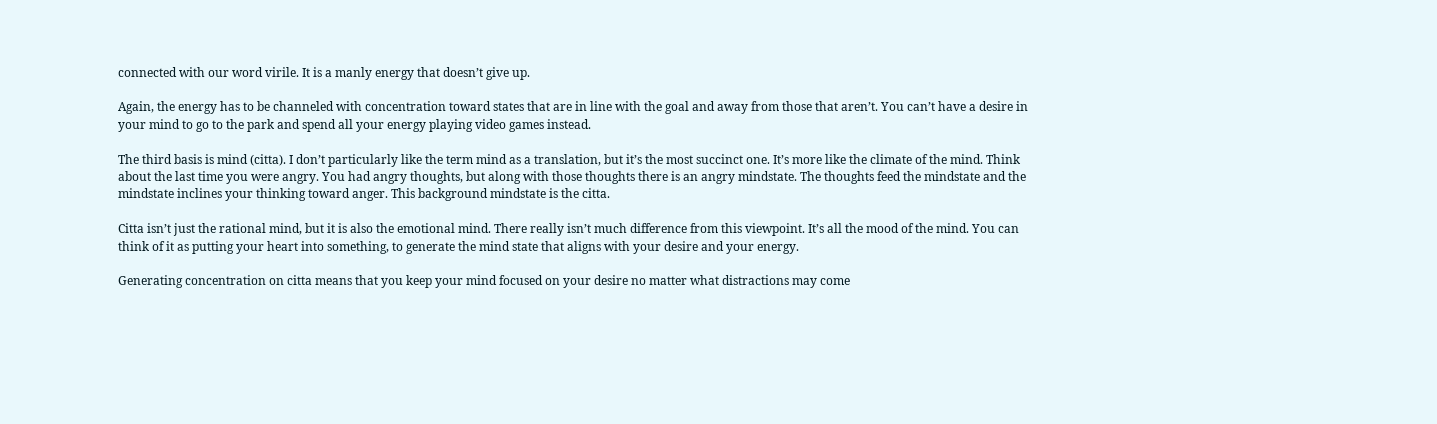connected with our word virile. It is a manly energy that doesn’t give up.

Again, the energy has to be channeled with concentration toward states that are in line with the goal and away from those that aren’t. You can’t have a desire in your mind to go to the park and spend all your energy playing video games instead.

The third basis is mind (citta). I don’t particularly like the term mind as a translation, but it’s the most succinct one. It’s more like the climate of the mind. Think about the last time you were angry. You had angry thoughts, but along with those thoughts there is an angry mindstate. The thoughts feed the mindstate and the mindstate inclines your thinking toward anger. This background mindstate is the citta.

Citta isn’t just the rational mind, but it is also the emotional mind. There really isn’t much difference from this viewpoint. It’s all the mood of the mind. You can think of it as putting your heart into something, to generate the mind state that aligns with your desire and your energy.

Generating concentration on citta means that you keep your mind focused on your desire no matter what distractions may come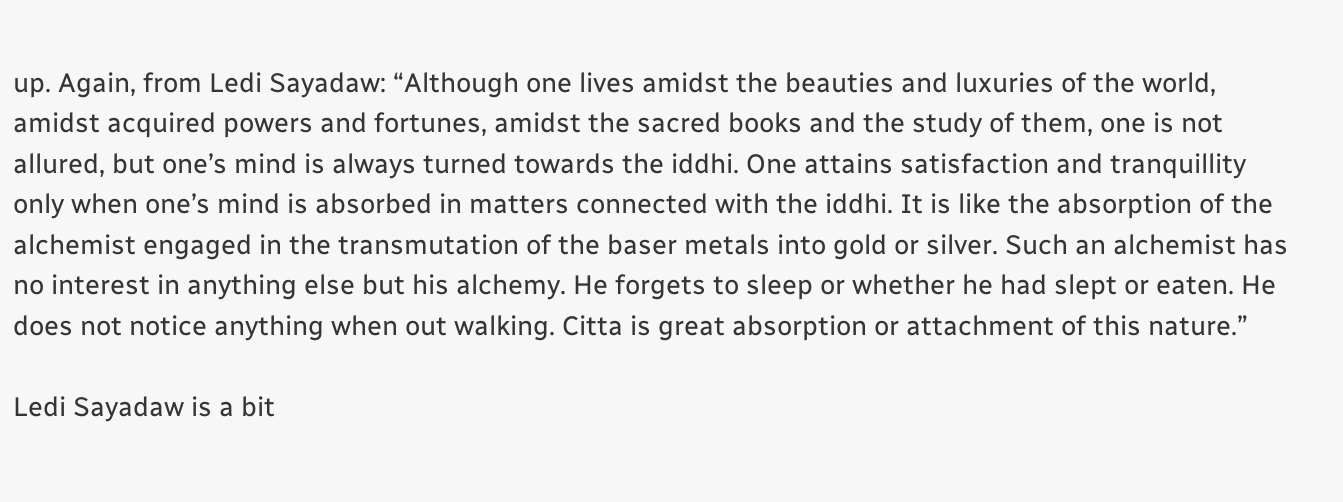up. Again, from Ledi Sayadaw: “Although one lives amidst the beauties and luxuries of the world, amidst acquired powers and fortunes, amidst the sacred books and the study of them, one is not allured, but one’s mind is always turned towards the iddhi. One attains satisfaction and tranquillity only when one’s mind is absorbed in matters connected with the iddhi. It is like the absorption of the alchemist engaged in the transmutation of the baser metals into gold or silver. Such an alchemist has no interest in anything else but his alchemy. He forgets to sleep or whether he had slept or eaten. He does not notice anything when out walking. Citta is great absorption or attachment of this nature.”

Ledi Sayadaw is a bit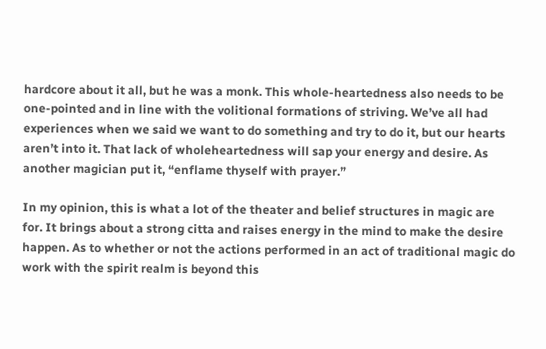hardcore about it all, but he was a monk. This whole-heartedness also needs to be one-pointed and in line with the volitional formations of striving. We’ve all had experiences when we said we want to do something and try to do it, but our hearts aren’t into it. That lack of wholeheartedness will sap your energy and desire. As another magician put it, “enflame thyself with prayer.”

In my opinion, this is what a lot of the theater and belief structures in magic are for. It brings about a strong citta and raises energy in the mind to make the desire happen. As to whether or not the actions performed in an act of traditional magic do work with the spirit realm is beyond this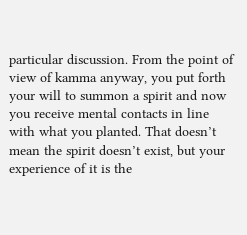particular discussion. From the point of view of kamma anyway, you put forth your will to summon a spirit and now you receive mental contacts in line with what you planted. That doesn’t mean the spirit doesn’t exist, but your experience of it is the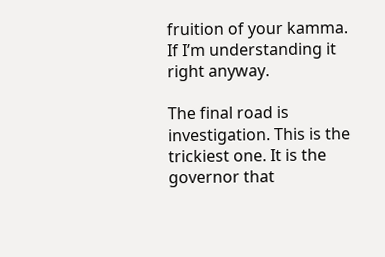fruition of your kamma. If I’m understanding it right anyway.

The final road is investigation. This is the trickiest one. It is the governor that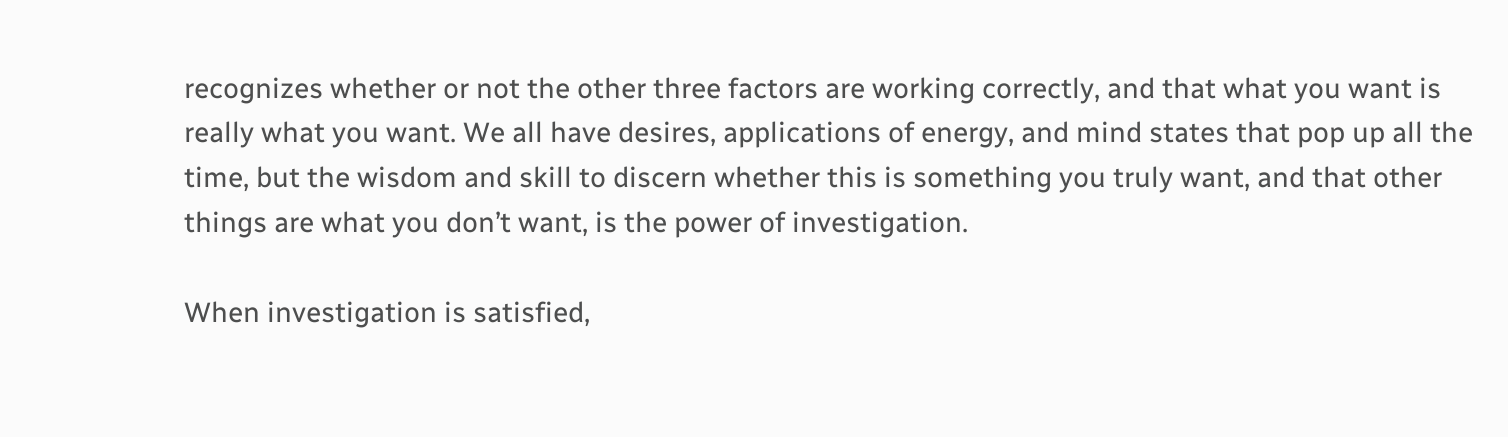recognizes whether or not the other three factors are working correctly, and that what you want is really what you want. We all have desires, applications of energy, and mind states that pop up all the time, but the wisdom and skill to discern whether this is something you truly want, and that other things are what you don’t want, is the power of investigation.

When investigation is satisfied,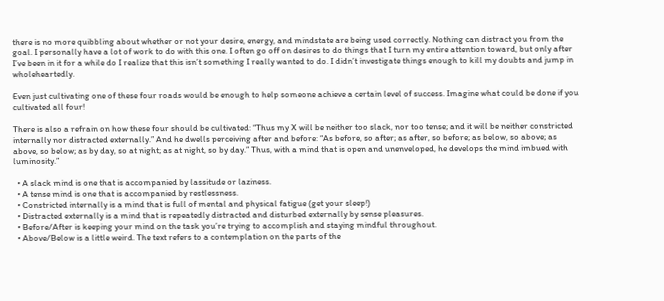there is no more quibbling about whether or not your desire, energy, and mindstate are being used correctly. Nothing can distract you from the goal. I personally have a lot of work to do with this one. I often go off on desires to do things that I turn my entire attention toward, but only after I’ve been in it for a while do I realize that this isn’t something I really wanted to do. I didn’t investigate things enough to kill my doubts and jump in wholeheartedly.

Even just cultivating one of these four roads would be enough to help someone achieve a certain level of success. Imagine what could be done if you cultivated all four!

There is also a refrain on how these four should be cultivated: “Thus my X will be neither too slack, nor too tense; and it will be neither constricted internally nor distracted externally.” And he dwells perceiving after and before: “As before, so after; as after, so before; as below, so above; as above, so below; as by day, so at night; as at night, so by day.” Thus, with a mind that is open and unenveloped, he develops the mind imbued with luminosity.”

  • A slack mind is one that is accompanied by lassitude or laziness.
  • A tense mind is one that is accompanied by restlessness.
  • Constricted internally is a mind that is full of mental and physical fatigue (get your sleep!)
  • Distracted externally is a mind that is repeatedly distracted and disturbed externally by sense pleasures.
  • Before/After is keeping your mind on the task you’re trying to accomplish and staying mindful throughout.
  • Above/Below is a little weird. The text refers to a contemplation on the parts of the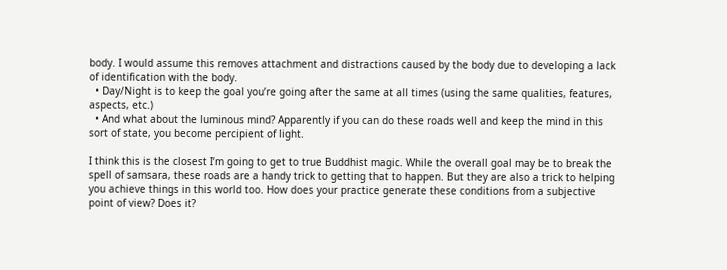body. I would assume this removes attachment and distractions caused by the body due to developing a lack of identification with the body.
  • Day/Night is to keep the goal you’re going after the same at all times (using the same qualities, features, aspects, etc.)
  • And what about the luminous mind? Apparently if you can do these roads well and keep the mind in this sort of state, you become percipient of light.

I think this is the closest I’m going to get to true Buddhist magic. While the overall goal may be to break the spell of samsara, these roads are a handy trick to getting that to happen. But they are also a trick to helping you achieve things in this world too. How does your practice generate these conditions from a subjective point of view? Does it?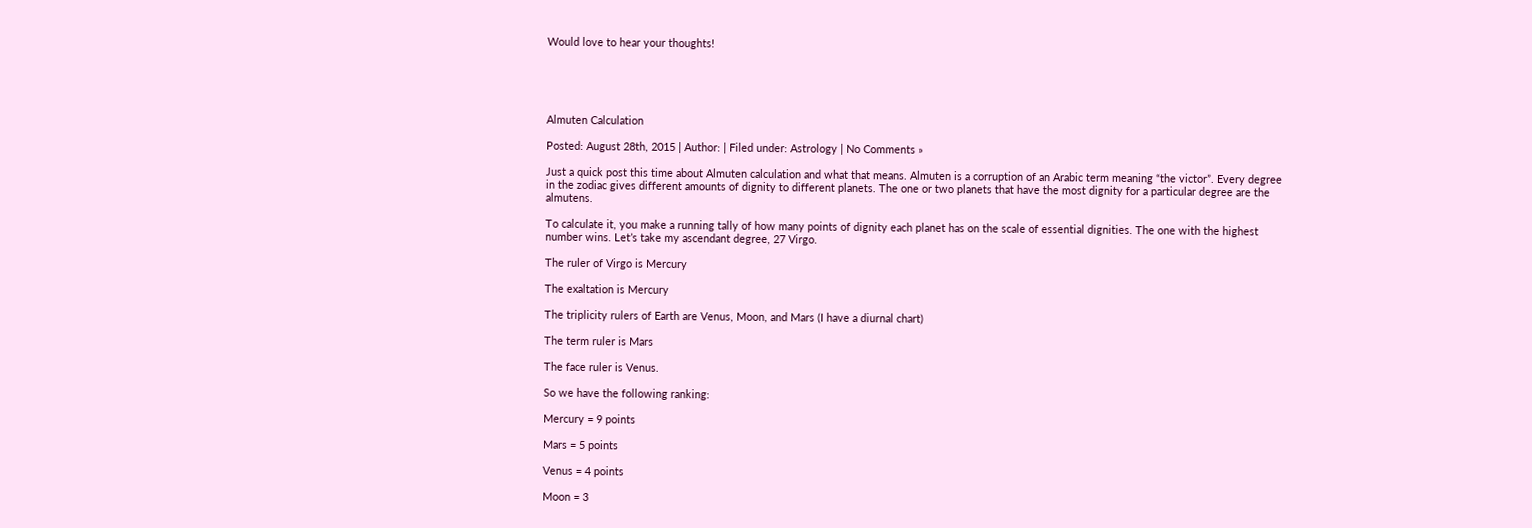Would love to hear your thoughts!





Almuten Calculation

Posted: August 28th, 2015 | Author: | Filed under: Astrology | No Comments »

Just a quick post this time about Almuten calculation and what that means. Almuten is a corruption of an Arabic term meaning “the victor”. Every degree in the zodiac gives different amounts of dignity to different planets. The one or two planets that have the most dignity for a particular degree are the almutens.

To calculate it, you make a running tally of how many points of dignity each planet has on the scale of essential dignities. The one with the highest number wins. Let’s take my ascendant degree, 27 Virgo.

The ruler of Virgo is Mercury

The exaltation is Mercury

The triplicity rulers of Earth are Venus, Moon, and Mars (I have a diurnal chart)

The term ruler is Mars

The face ruler is Venus.

So we have the following ranking:

Mercury = 9 points

Mars = 5 points

Venus = 4 points

Moon = 3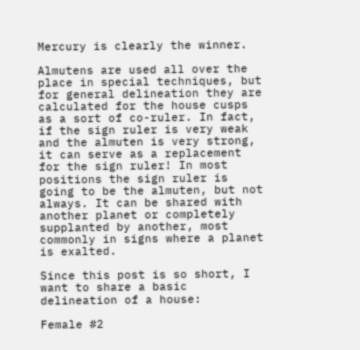Mercury is clearly the winner.

Almutens are used all over the place in special techniques, but for general delineation they are calculated for the house cusps as a sort of co-ruler. In fact, if the sign ruler is very weak and the almuten is very strong, it can serve as a replacement for the sign ruler! In most positions the sign ruler is going to be the almuten, but not always. It can be shared with another planet or completely supplanted by another, most commonly in signs where a planet is exalted.

Since this post is so short, I want to share a basic delineation of a house:

Female #2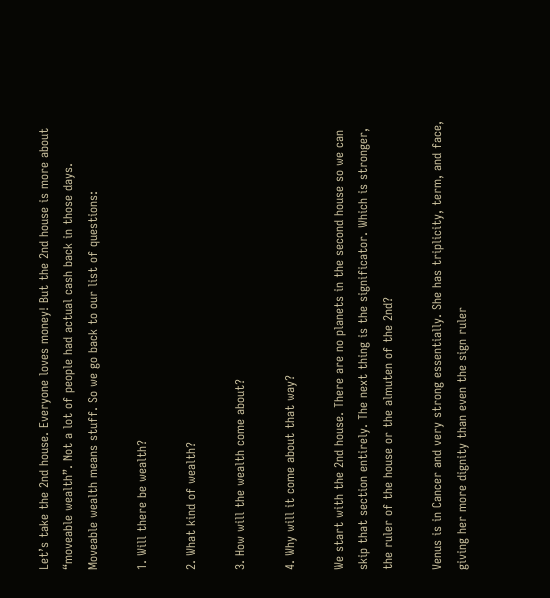Let’s take the 2nd house. Everyone loves money! But the 2nd house is more about “moveable wealth”. Not a lot of people had actual cash back in those days. Moveable wealth means stuff. So we go back to our list of questions:

1. Will there be wealth?

2. What kind of wealth?

3. How will the wealth come about?

4. Why will it come about that way?

We start with the 2nd house. There are no planets in the second house so we can skip that section entirely. The next thing is the significator. Which is stronger, the ruler of the house or the almuten of the 2nd?

Venus is in Cancer and very strong essentially. She has triplicity, term, and face, giving her more dignity than even the sign ruler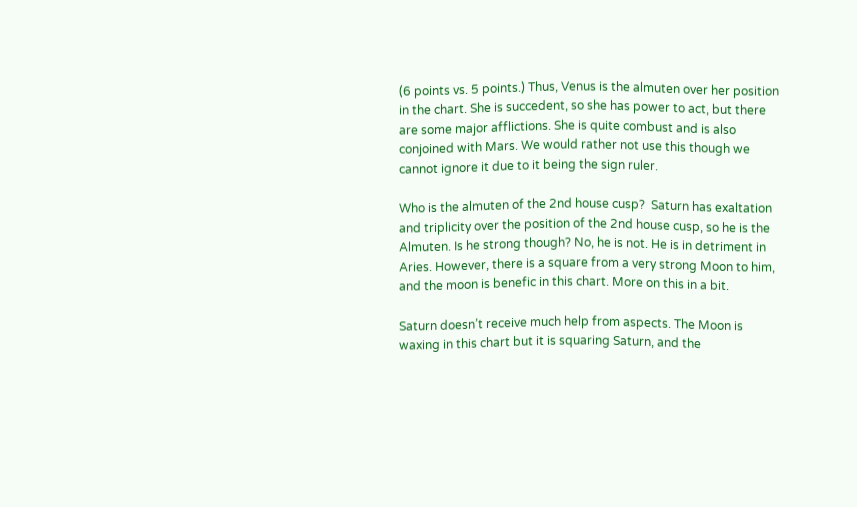(6 points vs. 5 points.) Thus, Venus is the almuten over her position in the chart. She is succedent, so she has power to act, but there are some major afflictions. She is quite combust and is also conjoined with Mars. We would rather not use this though we cannot ignore it due to it being the sign ruler.

Who is the almuten of the 2nd house cusp?  Saturn has exaltation and triplicity over the position of the 2nd house cusp, so he is the Almuten. Is he strong though? No, he is not. He is in detriment in Aries. However, there is a square from a very strong Moon to him, and the moon is benefic in this chart. More on this in a bit.

Saturn doesn’t receive much help from aspects. The Moon is waxing in this chart but it is squaring Saturn, and the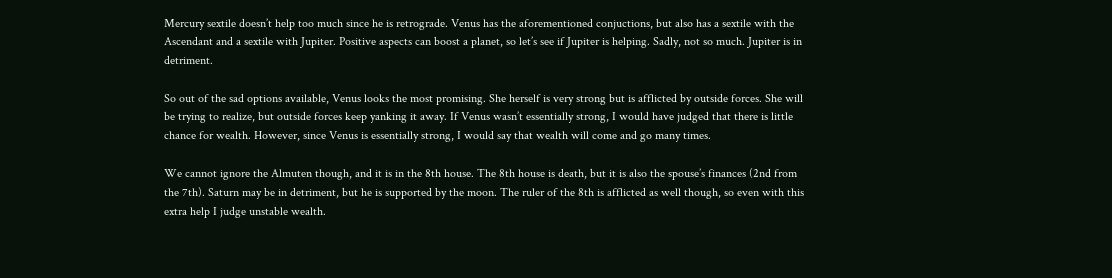Mercury sextile doesn’t help too much since he is retrograde. Venus has the aforementioned conjuctions, but also has a sextile with the Ascendant and a sextile with Jupiter. Positive aspects can boost a planet, so let’s see if Jupiter is helping. Sadly, not so much. Jupiter is in detriment.

So out of the sad options available, Venus looks the most promising. She herself is very strong but is afflicted by outside forces. She will be trying to realize, but outside forces keep yanking it away. If Venus wasn’t essentially strong, I would have judged that there is little chance for wealth. However, since Venus is essentially strong, I would say that wealth will come and go many times.

We cannot ignore the Almuten though, and it is in the 8th house. The 8th house is death, but it is also the spouse’s finances (2nd from the 7th). Saturn may be in detriment, but he is supported by the moon. The ruler of the 8th is afflicted as well though, so even with this extra help I judge unstable wealth.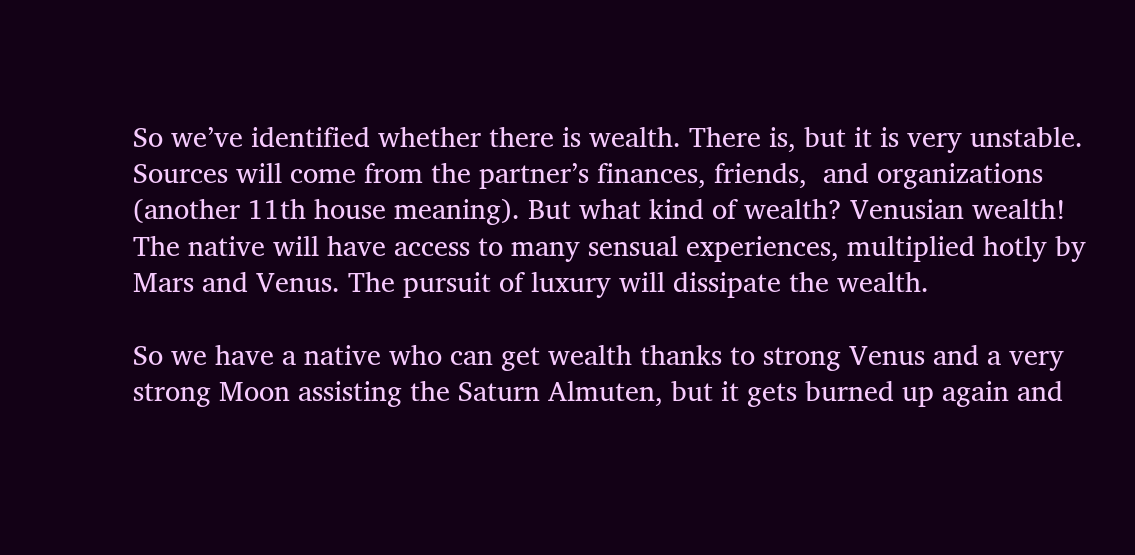So we’ve identified whether there is wealth. There is, but it is very unstable. Sources will come from the partner’s finances, friends,  and organizations (another 11th house meaning). But what kind of wealth? Venusian wealth! The native will have access to many sensual experiences, multiplied hotly by Mars and Venus. The pursuit of luxury will dissipate the wealth.

So we have a native who can get wealth thanks to strong Venus and a very strong Moon assisting the Saturn Almuten, but it gets burned up again and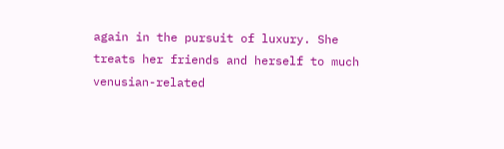again in the pursuit of luxury. She treats her friends and herself to much venusian-related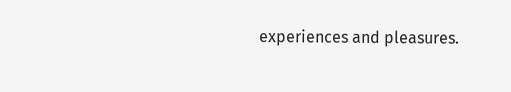experiences and pleasures.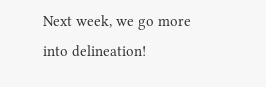Next week, we go more into delineation!